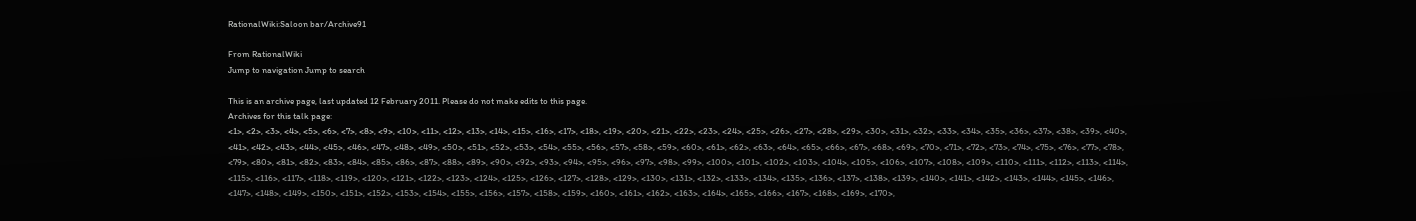RationalWiki:Saloon bar/Archive91

From RationalWiki
Jump to navigation Jump to search

This is an archive page, last updated 12 February 2011. Please do not make edits to this page.
Archives for this talk page:
<1>, <2>, <3>, <4>, <5>, <6>, <7>, <8>, <9>, <10>, <11>, <12>, <13>, <14>, <15>, <16>, <17>, <18>, <19>, <20>, <21>, <22>, <23>, <24>, <25>, <26>, <27>, <28>, <29>, <30>, <31>, <32>, <33>, <34>, <35>, <36>, <37>, <38>, <39>, <40>, <41>, <42>, <43>, <44>, <45>, <46>, <47>, <48>, <49>, <50>, <51>, <52>, <53>, <54>, <55>, <56>, <57>, <58>, <59>, <60>, <61>, <62>, <63>, <64>, <65>, <66>, <67>, <68>, <69>, <70>, <71>, <72>, <73>, <74>, <75>, <76>, <77>, <78>, <79>, <80>, <81>, <82>, <83>, <84>, <85>, <86>, <87>, <88>, <89>, <90>, <92>, <93>, <94>, <95>, <96>, <97>, <98>, <99>, <100>, <101>, <102>, <103>, <104>, <105>, <106>, <107>, <108>, <109>, <110>, <111>, <112>, <113>, <114>, <115>, <116>, <117>, <118>, <119>, <120>, <121>, <122>, <123>, <124>, <125>, <126>, <127>, <128>, <129>, <130>, <131>, <132>, <133>, <134>, <135>, <136>, <137>, <138>, <139>, <140>, <141>, <142>, <143>, <144>, <145>, <146>, <147>, <148>, <149>, <150>, <151>, <152>, <153>, <154>, <155>, <156>, <157>, <158>, <159>, <160>, <161>, <162>, <163>, <164>, <165>, <166>, <167>, <168>, <169>, <170>,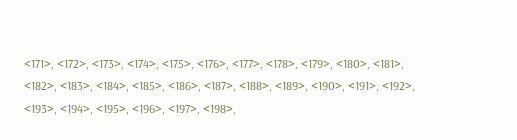<171>, <172>, <173>, <174>, <175>, <176>, <177>, <178>, <179>, <180>, <181>, <182>, <183>, <184>, <185>, <186>, <187>, <188>, <189>, <190>, <191>, <192>, <193>, <194>, <195>, <196>, <197>, <198>,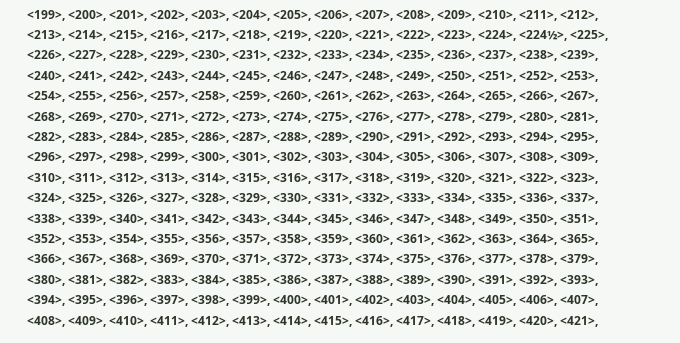<199>, <200>, <201>, <202>, <203>, <204>, <205>, <206>, <207>, <208>, <209>, <210>, <211>, <212>, <213>, <214>, <215>, <216>, <217>, <218>, <219>, <220>, <221>, <222>, <223>, <224>, <224½>, <225>, <226>, <227>, <228>, <229>, <230>, <231>, <232>, <233>, <234>, <235>, <236>, <237>, <238>, <239>, <240>, <241>, <242>, <243>, <244>, <245>, <246>, <247>, <248>, <249>, <250>, <251>, <252>, <253>, <254>, <255>, <256>, <257>, <258>, <259>, <260>, <261>, <262>, <263>, <264>, <265>, <266>, <267>, <268>, <269>, <270>, <271>, <272>, <273>, <274>, <275>, <276>, <277>, <278>, <279>, <280>, <281>, <282>, <283>, <284>, <285>, <286>, <287>, <288>, <289>, <290>, <291>, <292>, <293>, <294>, <295>, <296>, <297>, <298>, <299>, <300>, <301>, <302>, <303>, <304>, <305>, <306>, <307>, <308>, <309>, <310>, <311>, <312>, <313>, <314>, <315>, <316>, <317>, <318>, <319>, <320>, <321>, <322>, <323>, <324>, <325>, <326>, <327>, <328>, <329>, <330>, <331>, <332>, <333>, <334>, <335>, <336>, <337>, <338>, <339>, <340>, <341>, <342>, <343>, <344>, <345>, <346>, <347>, <348>, <349>, <350>, <351>, <352>, <353>, <354>, <355>, <356>, <357>, <358>, <359>, <360>, <361>, <362>, <363>, <364>, <365>, <366>, <367>, <368>, <369>, <370>, <371>, <372>, <373>, <374>, <375>, <376>, <377>, <378>, <379>, <380>, <381>, <382>, <383>, <384>, <385>, <386>, <387>, <388>, <389>, <390>, <391>, <392>, <393>, <394>, <395>, <396>, <397>, <398>, <399>, <400>, <401>, <402>, <403>, <404>, <405>, <406>, <407>, <408>, <409>, <410>, <411>, <412>, <413>, <414>, <415>, <416>, <417>, <418>, <419>, <420>, <421>,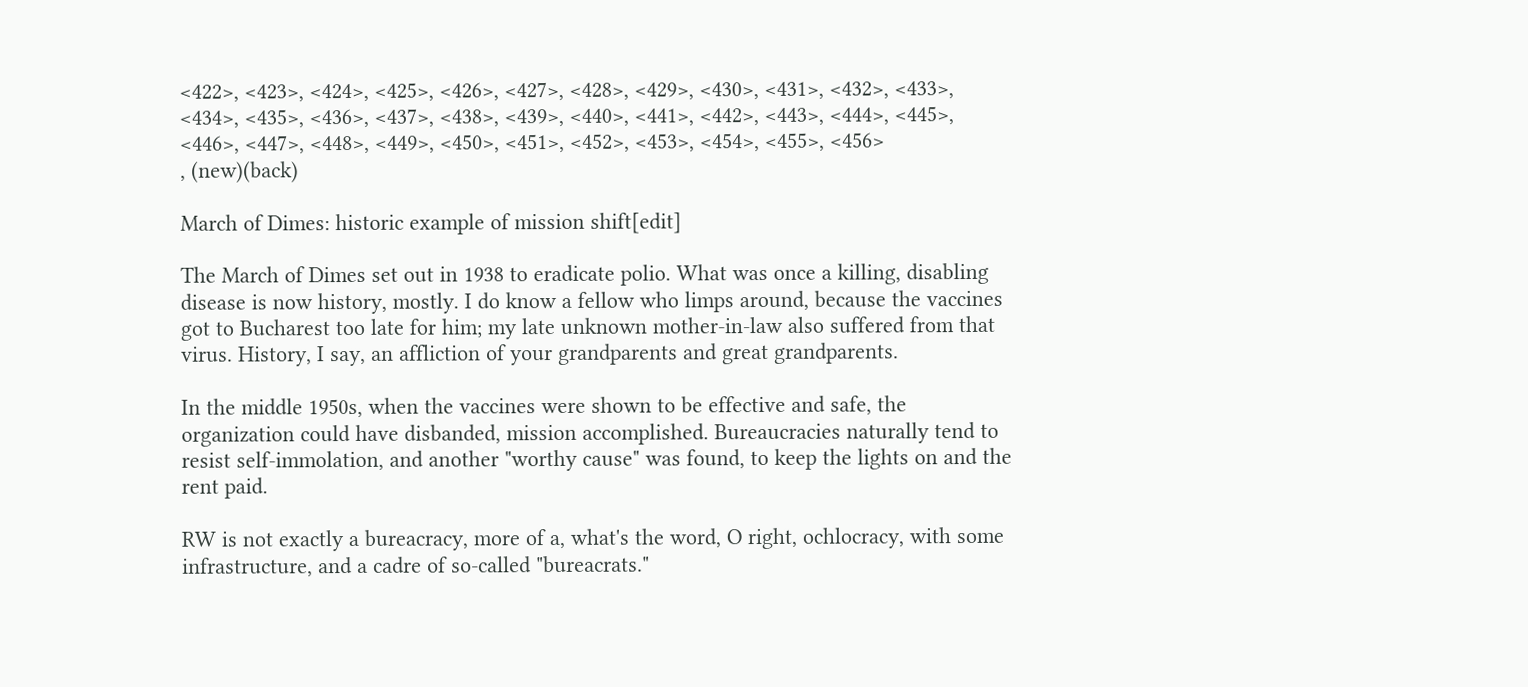<422>, <423>, <424>, <425>, <426>, <427>, <428>, <429>, <430>, <431>, <432>, <433>, <434>, <435>, <436>, <437>, <438>, <439>, <440>, <441>, <442>, <443>, <444>, <445>, <446>, <447>, <448>, <449>, <450>, <451>, <452>, <453>, <454>, <455>, <456>
, (new)(back)

March of Dimes: historic example of mission shift[edit]

The March of Dimes set out in 1938 to eradicate polio. What was once a killing, disabling disease is now history, mostly. I do know a fellow who limps around, because the vaccines got to Bucharest too late for him; my late unknown mother-in-law also suffered from that virus. History, I say, an affliction of your grandparents and great grandparents.

In the middle 1950s, when the vaccines were shown to be effective and safe, the organization could have disbanded, mission accomplished. Bureaucracies naturally tend to resist self-immolation, and another "worthy cause" was found, to keep the lights on and the rent paid.

RW is not exactly a bureacracy, more of a, what's the word, O right, ochlocracy, with some infrastructure, and a cadre of so-called "bureacrats."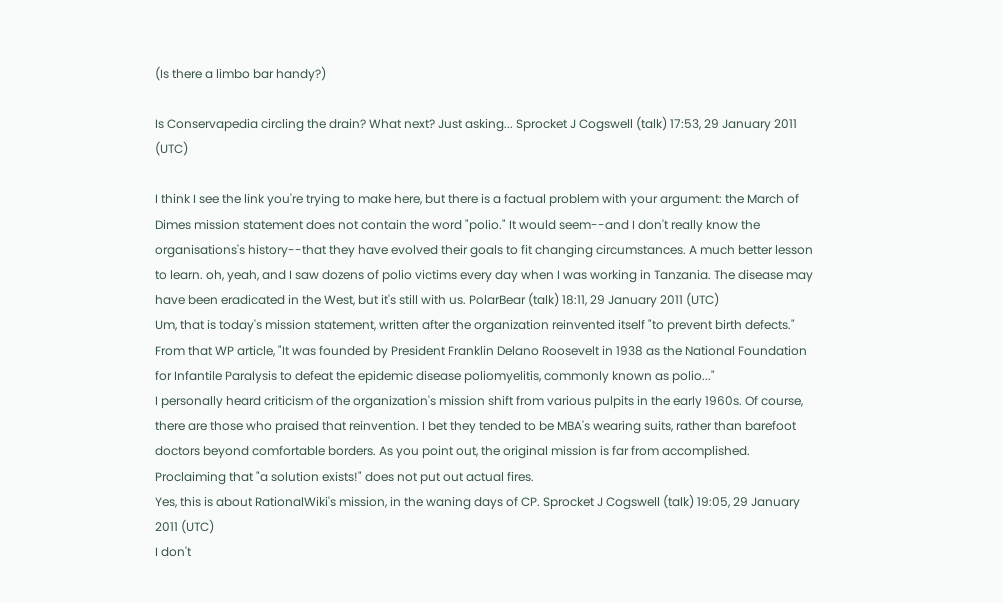(Is there a limbo bar handy?)

Is Conservapedia circling the drain? What next? Just asking... Sprocket J Cogswell (talk) 17:53, 29 January 2011 (UTC)

I think I see the link you're trying to make here, but there is a factual problem with your argument: the March of Dimes mission statement does not contain the word "polio." It would seem--and I don't really know the organisations's history--that they have evolved their goals to fit changing circumstances. A much better lesson to learn. oh, yeah, and I saw dozens of polio victims every day when I was working in Tanzania. The disease may have been eradicated in the West, but it's still with us. PolarBear (talk) 18:11, 29 January 2011 (UTC)
Um, that is today's mission statement, written after the organization reinvented itself "to prevent birth defects." From that WP article, "It was founded by President Franklin Delano Roosevelt in 1938 as the National Foundation for Infantile Paralysis to defeat the epidemic disease poliomyelitis, commonly known as polio..."
I personally heard criticism of the organization's mission shift from various pulpits in the early 1960s. Of course, there are those who praised that reinvention. I bet they tended to be MBA's wearing suits, rather than barefoot doctors beyond comfortable borders. As you point out, the original mission is far from accomplished. Proclaiming that "a solution exists!" does not put out actual fires.
Yes, this is about RationalWiki's mission, in the waning days of CP. Sprocket J Cogswell (talk) 19:05, 29 January 2011 (UTC)
I don't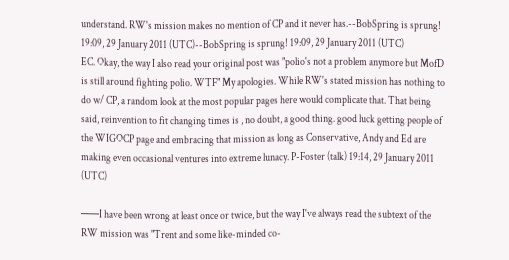understand. RW's mission makes no mention of CP and it never has.--BobSpring is sprung! 19:09, 29 January 2011 (UTC)--BobSpring is sprung! 19:09, 29 January 2011 (UTC)
EC. Okay, the way I also read your original post was "polio's not a problem anymore but MofD is still around fighting polio. WTF" My apologies. While RW's stated mission has nothing to do w/ CP, a random look at the most popular pages here would complicate that. That being said, reinvention to fit changing times is , no doubt, a good thing. good luck getting people of the WIGOCP page and embracing that mission as long as Conservative, Andy and Ed are making even occasional ventures into extreme lunacy. P-Foster (talk) 19:14, 29 January 2011 (UTC)

───I have been wrong at least once or twice, but the way I've always read the subtext of the RW mission was "Trent and some like-minded co-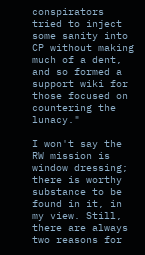conspirators tried to inject some sanity into CP without making much of a dent, and so formed a support wiki for those focused on countering the lunacy."

I won't say the RW mission is window dressing; there is worthy substance to be found in it, in my view. Still, there are always two reasons for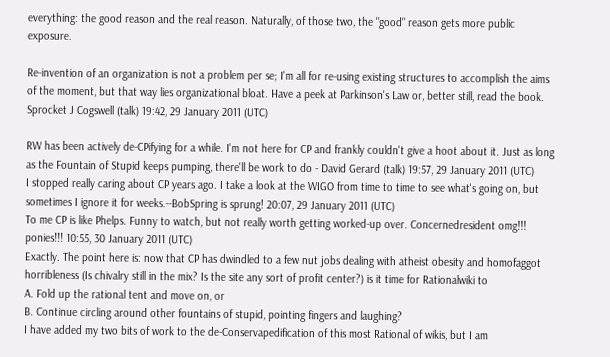everything: the good reason and the real reason. Naturally, of those two, the "good" reason gets more public exposure.

Re-invention of an organization is not a problem per se; I'm all for re-using existing structures to accomplish the aims of the moment, but that way lies organizational bloat. Have a peek at Parkinson's Law or, better still, read the book. Sprocket J Cogswell (talk) 19:42, 29 January 2011 (UTC)

RW has been actively de-CPifying for a while. I'm not here for CP and frankly couldn't give a hoot about it. Just as long as the Fountain of Stupid keeps pumping, there'll be work to do - David Gerard (talk) 19:57, 29 January 2011 (UTC)
I stopped really caring about CP years ago. I take a look at the WIGO from time to time to see what's going on, but sometimes I ignore it for weeks.--BobSpring is sprung! 20:07, 29 January 2011 (UTC)
To me CP is like Phelps. Funny to watch, but not really worth getting worked-up over. Concernedresident omg!!! ponies!!! 10:55, 30 January 2011 (UTC)
Exactly. The point here is: now that CP has dwindled to a few nut jobs dealing with atheist obesity and homofaggot horribleness (Is chivalry still in the mix? Is the site any sort of profit center?) is it time for Rationalwiki to
A. Fold up the rational tent and move on, or
B. Continue circling around other fountains of stupid, pointing fingers and laughing?
I have added my two bits of work to the de-Conservapedification of this most Rational of wikis, but I am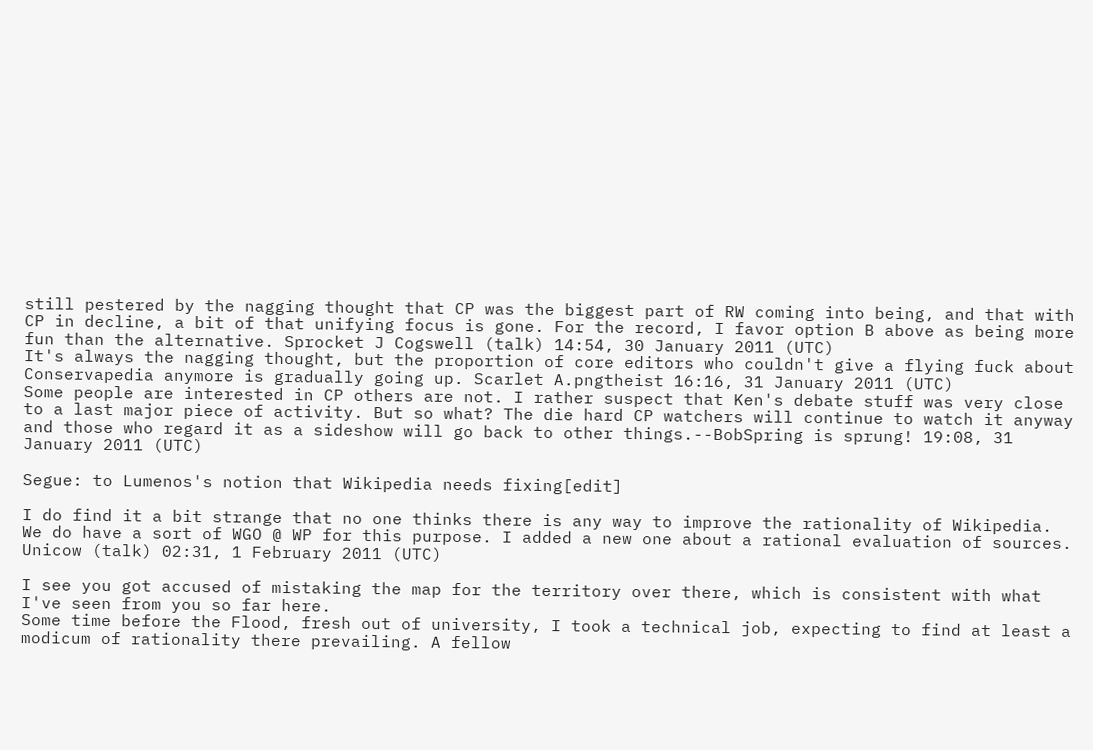still pestered by the nagging thought that CP was the biggest part of RW coming into being, and that with CP in decline, a bit of that unifying focus is gone. For the record, I favor option B above as being more fun than the alternative. Sprocket J Cogswell (talk) 14:54, 30 January 2011 (UTC)
It's always the nagging thought, but the proportion of core editors who couldn't give a flying fuck about Conservapedia anymore is gradually going up. Scarlet A.pngtheist 16:16, 31 January 2011 (UTC)
Some people are interested in CP others are not. I rather suspect that Ken's debate stuff was very close to a last major piece of activity. But so what? The die hard CP watchers will continue to watch it anyway and those who regard it as a sideshow will go back to other things.--BobSpring is sprung! 19:08, 31 January 2011 (UTC)

Segue: to Lumenos's notion that Wikipedia needs fixing[edit]

I do find it a bit strange that no one thinks there is any way to improve the rationality of Wikipedia. We do have a sort of WGO @ WP for this purpose. I added a new one about a rational evaluation of sources. Unicow (talk) 02:31, 1 February 2011 (UTC)

I see you got accused of mistaking the map for the territory over there, which is consistent with what I've seen from you so far here.
Some time before the Flood, fresh out of university, I took a technical job, expecting to find at least a modicum of rationality there prevailing. A fellow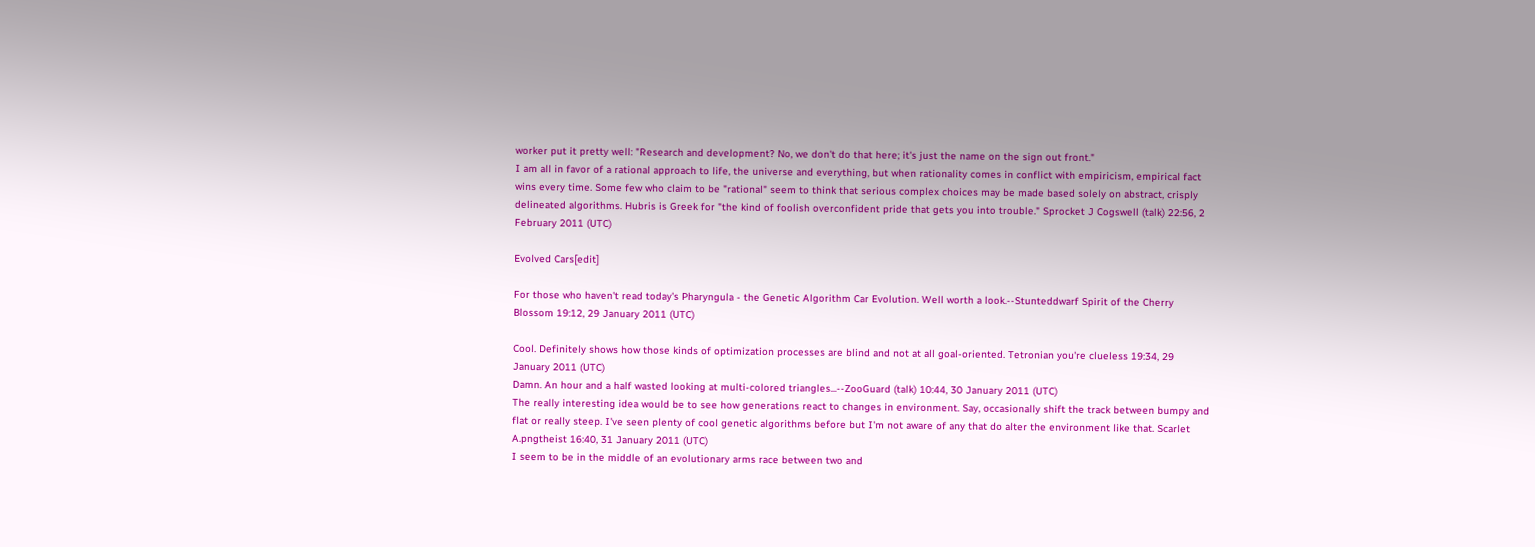worker put it pretty well: "Research and development? No, we don't do that here; it's just the name on the sign out front."
I am all in favor of a rational approach to life, the universe and everything, but when rationality comes in conflict with empiricism, empirical fact wins every time. Some few who claim to be "rational" seem to think that serious complex choices may be made based solely on abstract, crisply delineated algorithms. Hubris is Greek for "the kind of foolish overconfident pride that gets you into trouble." Sprocket J Cogswell (talk) 22:56, 2 February 2011 (UTC)

Evolved Cars[edit]

For those who haven't read today's Pharyngula - the Genetic Algorithm Car Evolution. Well worth a look.--Stunteddwarf Spirit of the Cherry Blossom 19:12, 29 January 2011 (UTC)

Cool. Definitely shows how those kinds of optimization processes are blind and not at all goal-oriented. Tetronian you're clueless 19:34, 29 January 2011 (UTC)
Damn. An hour and a half wasted looking at multi-colored triangles...--ZooGuard (talk) 10:44, 30 January 2011 (UTC)
The really interesting idea would be to see how generations react to changes in environment. Say, occasionally shift the track between bumpy and flat or really steep. I've seen plenty of cool genetic algorithms before but I'm not aware of any that do alter the environment like that. Scarlet A.pngtheist 16:40, 31 January 2011 (UTC)
I seem to be in the middle of an evolutionary arms race between two and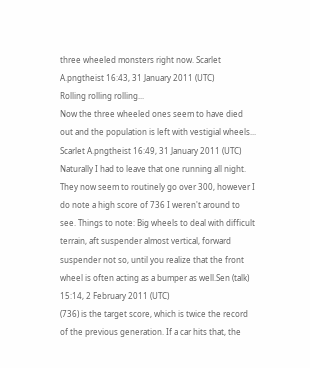three wheeled monsters right now. Scarlet A.pngtheist 16:43, 31 January 2011 (UTC)
Rolling rolling rolling...
Now the three wheeled ones seem to have died out and the population is left with vestigial wheels... Scarlet A.pngtheist 16:49, 31 January 2011 (UTC)
Naturally I had to leave that one running all night. They now seem to routinely go over 300, however I do note a high score of 736 I weren't around to see. Things to note: Big wheels to deal with difficult terrain, aft suspender almost vertical, forward suspender not so, until you realize that the front wheel is often acting as a bumper as well.Sen (talk) 15:14, 2 February 2011 (UTC)
(736) is the target score, which is twice the record of the previous generation. If a car hits that, the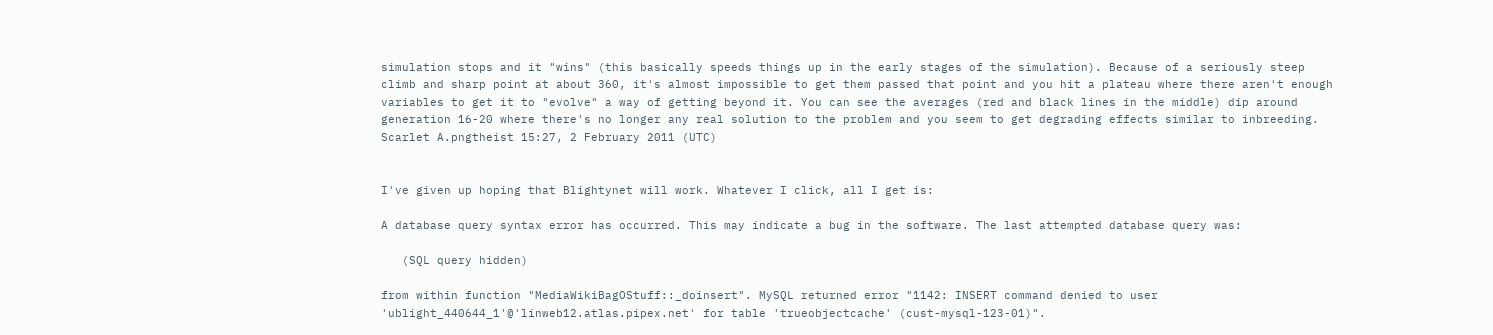simulation stops and it "wins" (this basically speeds things up in the early stages of the simulation). Because of a seriously steep climb and sharp point at about 360, it's almost impossible to get them passed that point and you hit a plateau where there aren't enough variables to get it to "evolve" a way of getting beyond it. You can see the averages (red and black lines in the middle) dip around generation 16-20 where there's no longer any real solution to the problem and you seem to get degrading effects similar to inbreeding. Scarlet A.pngtheist 15:27, 2 February 2011 (UTC)


I've given up hoping that Blightynet will work. Whatever I click, all I get is:

A database query syntax error has occurred. This may indicate a bug in the software. The last attempted database query was:

   (SQL query hidden)

from within function "MediaWikiBagOStuff::_doinsert". MySQL returned error "1142: INSERT command denied to user 'ublight_440644_1'@'linweb12.atlas.pipex.net' for table 'trueobjectcache' (cust-mysql-123-01)".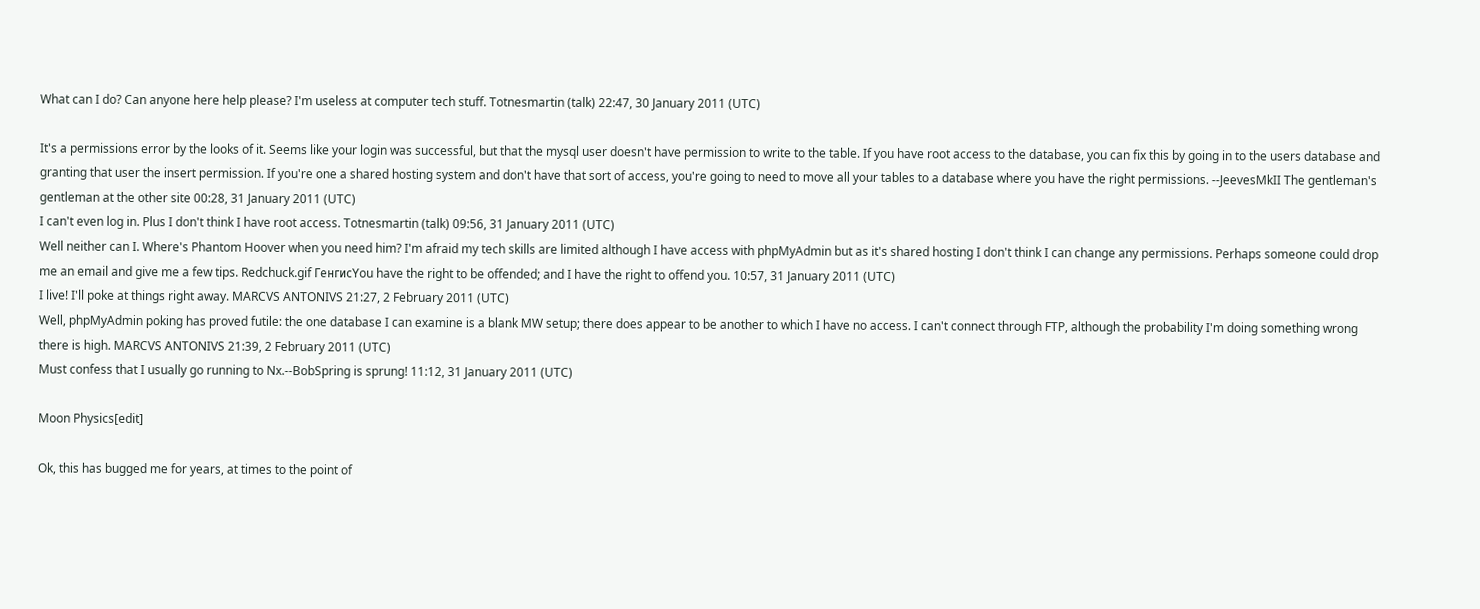What can I do? Can anyone here help please? I'm useless at computer tech stuff. Totnesmartin (talk) 22:47, 30 January 2011 (UTC)

It's a permissions error by the looks of it. Seems like your login was successful, but that the mysql user doesn't have permission to write to the table. If you have root access to the database, you can fix this by going in to the users database and granting that user the insert permission. If you're one a shared hosting system and don't have that sort of access, you're going to need to move all your tables to a database where you have the right permissions. --JeevesMkII The gentleman's gentleman at the other site 00:28, 31 January 2011 (UTC)
I can't even log in. Plus I don't think I have root access. Totnesmartin (talk) 09:56, 31 January 2011 (UTC)
Well neither can I. Where's Phantom Hoover when you need him? I'm afraid my tech skills are limited although I have access with phpMyAdmin but as it's shared hosting I don't think I can change any permissions. Perhaps someone could drop me an email and give me a few tips. Redchuck.gif ГенгисYou have the right to be offended; and I have the right to offend you. 10:57, 31 January 2011 (UTC)
I live! I'll poke at things right away. MARCVS ANTONIVS 21:27, 2 February 2011 (UTC)
Well, phpMyAdmin poking has proved futile: the one database I can examine is a blank MW setup; there does appear to be another to which I have no access. I can't connect through FTP, although the probability I'm doing something wrong there is high. MARCVS ANTONIVS 21:39, 2 February 2011 (UTC)
Must confess that I usually go running to Nx.--BobSpring is sprung! 11:12, 31 January 2011 (UTC)

Moon Physics[edit]

Ok, this has bugged me for years, at times to the point of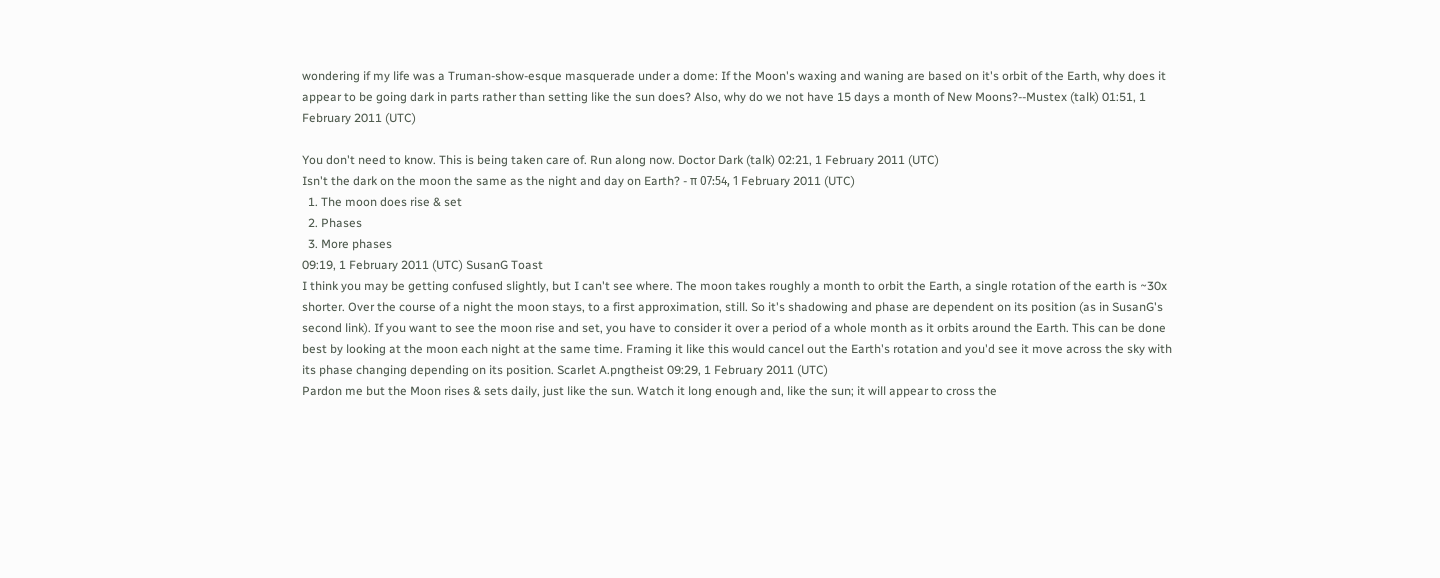wondering if my life was a Truman-show-esque masquerade under a dome: If the Moon's waxing and waning are based on it's orbit of the Earth, why does it appear to be going dark in parts rather than setting like the sun does? Also, why do we not have 15 days a month of New Moons?--Mustex (talk) 01:51, 1 February 2011 (UTC)

You don't need to know. This is being taken care of. Run along now. Doctor Dark (talk) 02:21, 1 February 2011 (UTC)
Isn't the dark on the moon the same as the night and day on Earth? - π 07:54, 1 February 2011 (UTC)
  1. The moon does rise & set
  2. Phases
  3. More phases
09:19, 1 February 2011 (UTC) SusanG Toast
I think you may be getting confused slightly, but I can't see where. The moon takes roughly a month to orbit the Earth, a single rotation of the earth is ~30x shorter. Over the course of a night the moon stays, to a first approximation, still. So it's shadowing and phase are dependent on its position (as in SusanG's second link). If you want to see the moon rise and set, you have to consider it over a period of a whole month as it orbits around the Earth. This can be done best by looking at the moon each night at the same time. Framing it like this would cancel out the Earth's rotation and you'd see it move across the sky with its phase changing depending on its position. Scarlet A.pngtheist 09:29, 1 February 2011 (UTC)
Pardon me but the Moon rises & sets daily, just like the sun. Watch it long enough and, like the sun; it will appear to cross the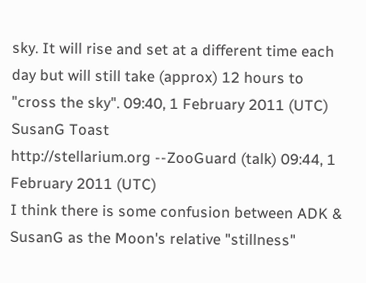sky. It will rise and set at a different time each day but will still take (approx) 12 hours to "cross the sky". 09:40, 1 February 2011 (UTC) SusanG Toast
http://stellarium.org --ZooGuard (talk) 09:44, 1 February 2011 (UTC)
I think there is some confusion between ADK & SusanG as the Moon's relative "stillness"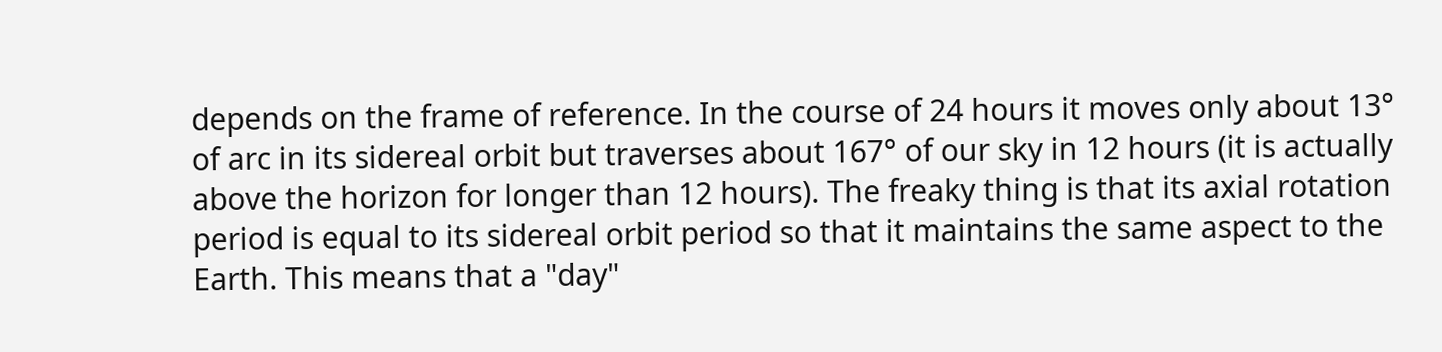depends on the frame of reference. In the course of 24 hours it moves only about 13° of arc in its sidereal orbit but traverses about 167° of our sky in 12 hours (it is actually above the horizon for longer than 12 hours). The freaky thing is that its axial rotation period is equal to its sidereal orbit period so that it maintains the same aspect to the Earth. This means that a "day"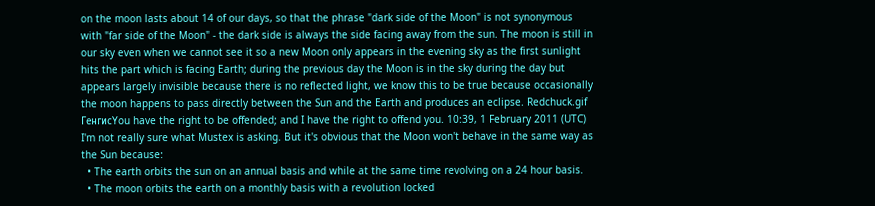on the moon lasts about 14 of our days, so that the phrase "dark side of the Moon" is not synonymous with "far side of the Moon" - the dark side is always the side facing away from the sun. The moon is still in our sky even when we cannot see it so a new Moon only appears in the evening sky as the first sunlight hits the part which is facing Earth; during the previous day the Moon is in the sky during the day but appears largely invisible because there is no reflected light, we know this to be true because occasionally the moon happens to pass directly between the Sun and the Earth and produces an eclipse. Redchuck.gif ГенгисYou have the right to be offended; and I have the right to offend you. 10:39, 1 February 2011 (UTC)
I'm not really sure what Mustex is asking. But it's obvious that the Moon won't behave in the same way as the Sun because:
  • The earth orbits the sun on an annual basis and while at the same time revolving on a 24 hour basis.
  • The moon orbits the earth on a monthly basis with a revolution locked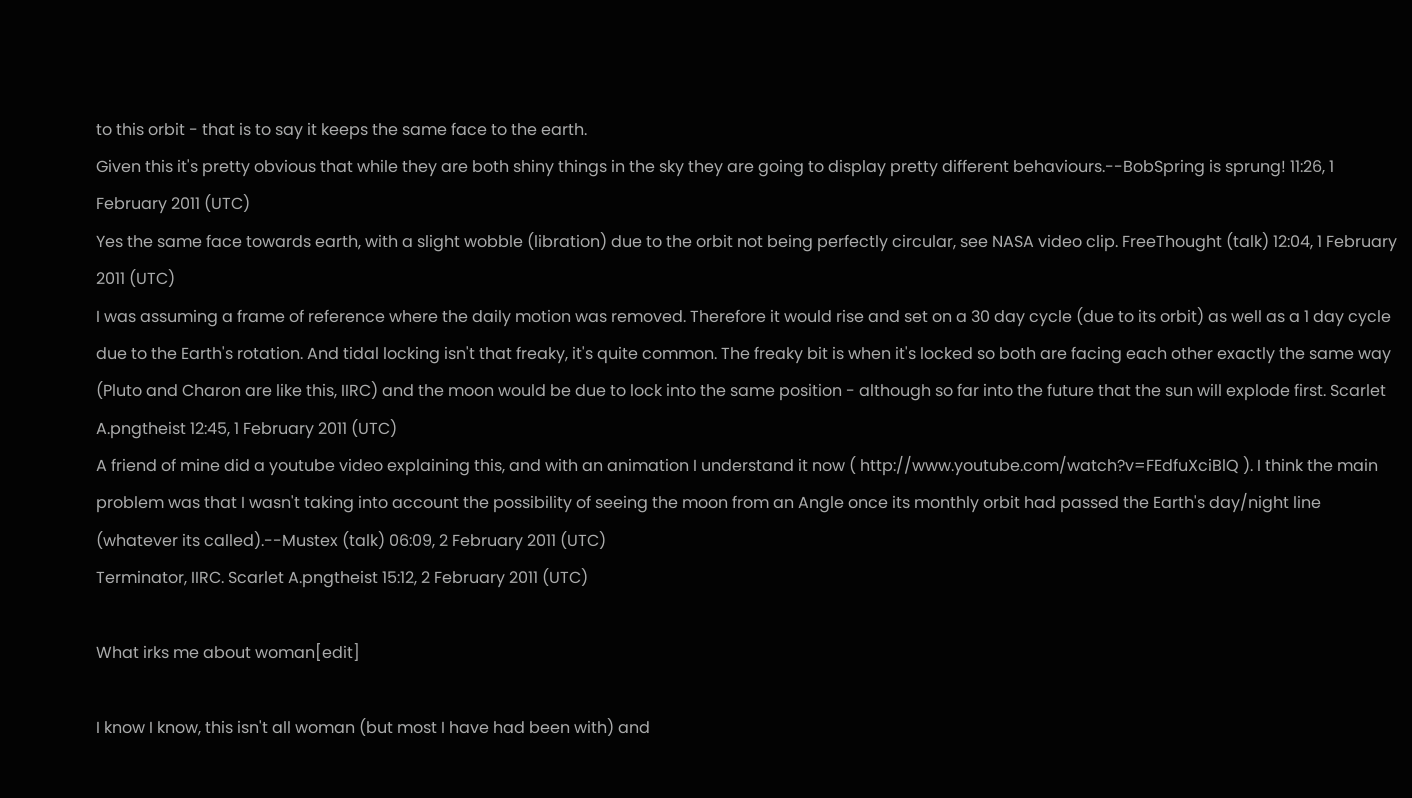to this orbit - that is to say it keeps the same face to the earth.
Given this it's pretty obvious that while they are both shiny things in the sky they are going to display pretty different behaviours.--BobSpring is sprung! 11:26, 1 February 2011 (UTC)
Yes the same face towards earth, with a slight wobble (libration) due to the orbit not being perfectly circular, see NASA video clip. FreeThought (talk) 12:04, 1 February 2011 (UTC)
I was assuming a frame of reference where the daily motion was removed. Therefore it would rise and set on a 30 day cycle (due to its orbit) as well as a 1 day cycle due to the Earth's rotation. And tidal locking isn't that freaky, it's quite common. The freaky bit is when it's locked so both are facing each other exactly the same way (Pluto and Charon are like this, IIRC) and the moon would be due to lock into the same position - although so far into the future that the sun will explode first. Scarlet A.pngtheist 12:45, 1 February 2011 (UTC)
A friend of mine did a youtube video explaining this, and with an animation I understand it now ( http://www.youtube.com/watch?v=FEdfuXciBlQ ). I think the main problem was that I wasn't taking into account the possibility of seeing the moon from an Angle once its monthly orbit had passed the Earth's day/night line (whatever its called).--Mustex (talk) 06:09, 2 February 2011 (UTC)
Terminator, IIRC. Scarlet A.pngtheist 15:12, 2 February 2011 (UTC)

What irks me about woman[edit]

I know I know, this isn't all woman (but most I have had been with) and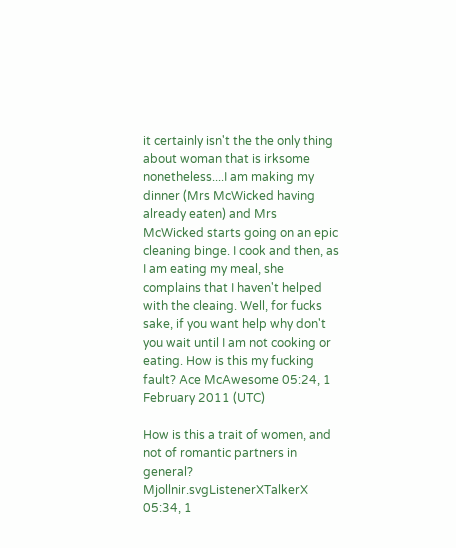it certainly isn't the the only thing about woman that is irksome nonetheless....I am making my dinner (Mrs McWicked having already eaten) and Mrs McWicked starts going on an epic cleaning binge. I cook and then, as I am eating my meal, she complains that I haven't helped with the cleaing. Well, for fucks sake, if you want help why don't you wait until I am not cooking or eating. How is this my fucking fault? Ace McAwesome 05:24, 1 February 2011 (UTC)

How is this a trait of women, and not of romantic partners in general? Mjollnir.svgListenerXTalkerX 05:34, 1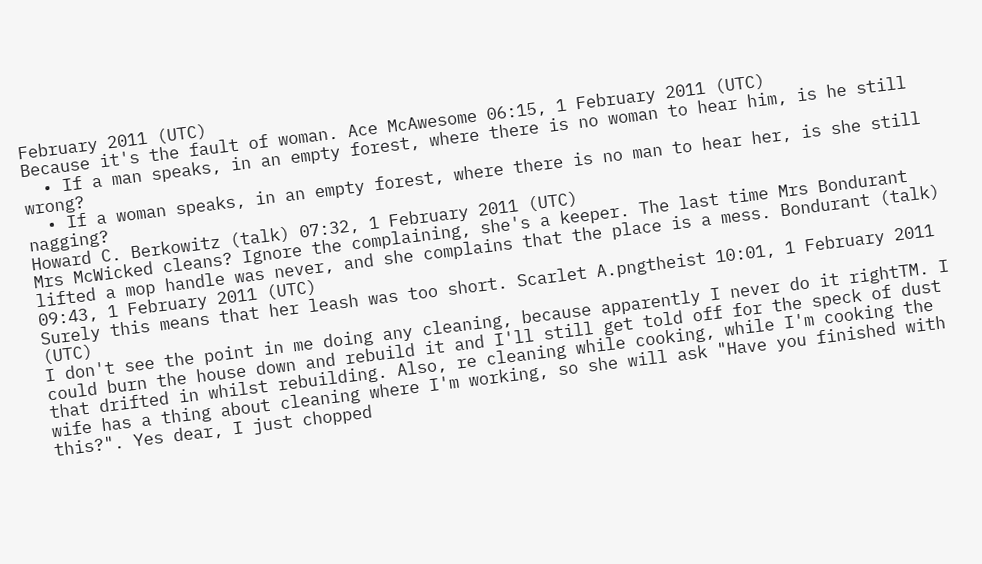February 2011 (UTC)
Because it's the fault of woman. Ace McAwesome 06:15, 1 February 2011 (UTC)
  • If a man speaks, in an empty forest, where there is no woman to hear him, is he still wrong?
  • If a woman speaks, in an empty forest, where there is no man to hear her, is she still nagging?
Howard C. Berkowitz (talk) 07:32, 1 February 2011 (UTC)
Mrs McWicked cleans? Ignore the complaining, she's a keeper. The last time Mrs Bondurant lifted a mop handle was never, and she complains that the place is a mess. Bondurant (talk) 09:43, 1 February 2011 (UTC)
Surely this means that her leash was too short. Scarlet A.pngtheist 10:01, 1 February 2011 (UTC)
I don't see the point in me doing any cleaning, because apparently I never do it rightTM. I could burn the house down and rebuild it and I'll still get told off for the speck of dust that drifted in whilst rebuilding. Also, re cleaning while cooking, while I'm cooking the wife has a thing about cleaning where I'm working, so she will ask "Have you finished with this?". Yes dear, I just chopped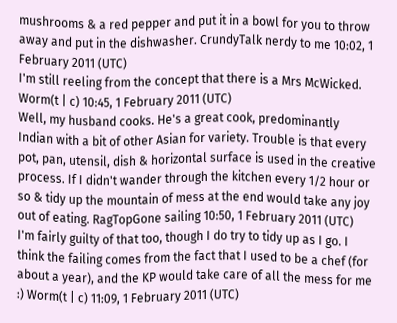mushrooms & a red pepper and put it in a bowl for you to throw away and put in the dishwasher. CrundyTalk nerdy to me 10:02, 1 February 2011 (UTC)
I'm still reeling from the concept that there is a Mrs McWicked. Worm(t | c) 10:45, 1 February 2011 (UTC)
Well, my husband cooks. He's a great cook, predominantly Indian with a bit of other Asian for variety. Trouble is that every pot, pan, utensil, dish & horizontal surface is used in the creative process. If I didn't wander through the kitchen every 1/2 hour or so & tidy up the mountain of mess at the end would take any joy out of eating. RagTopGone sailing 10:50, 1 February 2011 (UTC)
I'm fairly guilty of that too, though I do try to tidy up as I go. I think the failing comes from the fact that I used to be a chef (for about a year), and the KP would take care of all the mess for me :) Worm(t | c) 11:09, 1 February 2011 (UTC)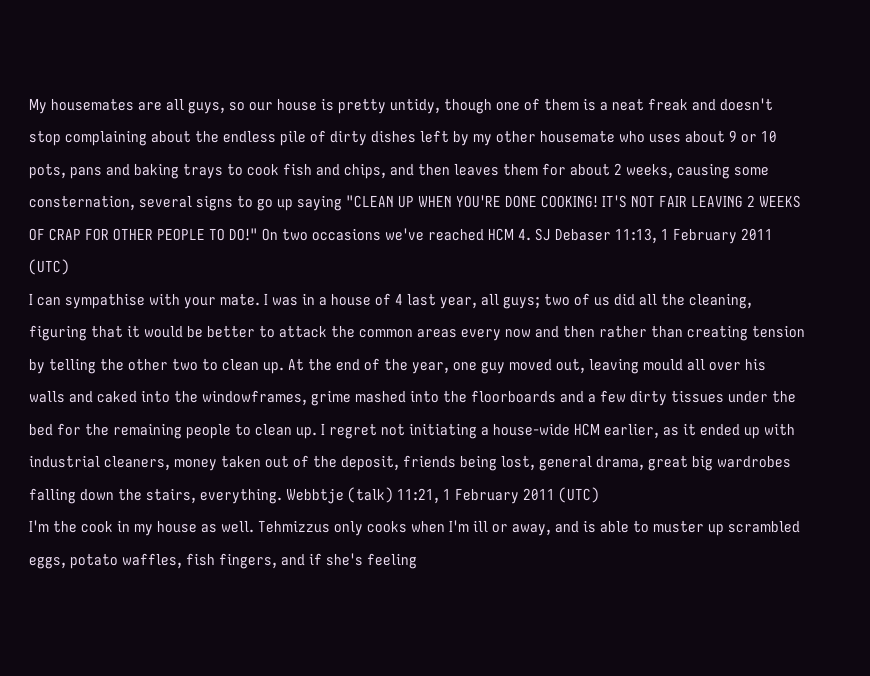My housemates are all guys, so our house is pretty untidy, though one of them is a neat freak and doesn't stop complaining about the endless pile of dirty dishes left by my other housemate who uses about 9 or 10 pots, pans and baking trays to cook fish and chips, and then leaves them for about 2 weeks, causing some consternation, several signs to go up saying "CLEAN UP WHEN YOU'RE DONE COOKING! IT'S NOT FAIR LEAVING 2 WEEKS OF CRAP FOR OTHER PEOPLE TO DO!" On two occasions we've reached HCM 4. SJ Debaser 11:13, 1 February 2011 (UTC)
I can sympathise with your mate. I was in a house of 4 last year, all guys; two of us did all the cleaning, figuring that it would be better to attack the common areas every now and then rather than creating tension by telling the other two to clean up. At the end of the year, one guy moved out, leaving mould all over his walls and caked into the windowframes, grime mashed into the floorboards and a few dirty tissues under the bed for the remaining people to clean up. I regret not initiating a house-wide HCM earlier, as it ended up with industrial cleaners, money taken out of the deposit, friends being lost, general drama, great big wardrobes falling down the stairs, everything. Webbtje (talk) 11:21, 1 February 2011 (UTC)
I'm the cook in my house as well. Tehmizzus only cooks when I'm ill or away, and is able to muster up scrambled eggs, potato waffles, fish fingers, and if she's feeling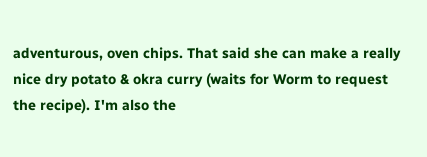adventurous, oven chips. That said she can make a really nice dry potato & okra curry (waits for Worm to request the recipe). I'm also the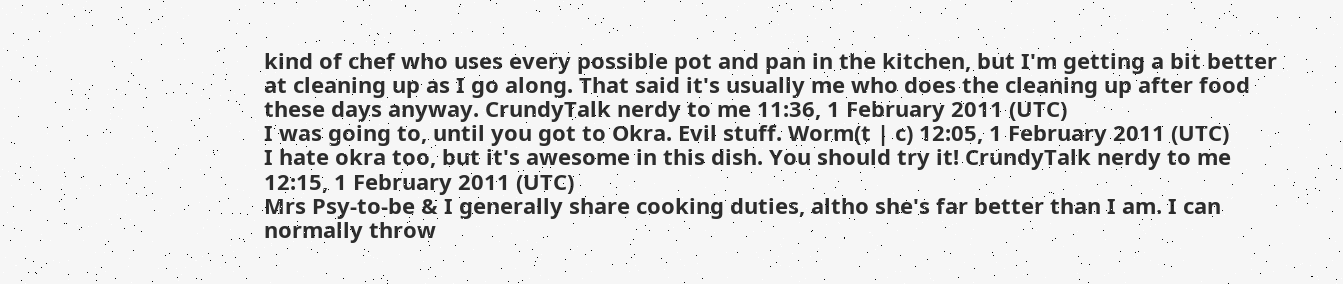kind of chef who uses every possible pot and pan in the kitchen, but I'm getting a bit better at cleaning up as I go along. That said it's usually me who does the cleaning up after food these days anyway. CrundyTalk nerdy to me 11:36, 1 February 2011 (UTC)
I was going to, until you got to Okra. Evil stuff. Worm(t | c) 12:05, 1 February 2011 (UTC)
I hate okra too, but it's awesome in this dish. You should try it! CrundyTalk nerdy to me 12:15, 1 February 2011 (UTC)
Mrs Psy-to-be & I generally share cooking duties, altho she's far better than I am. I can normally throw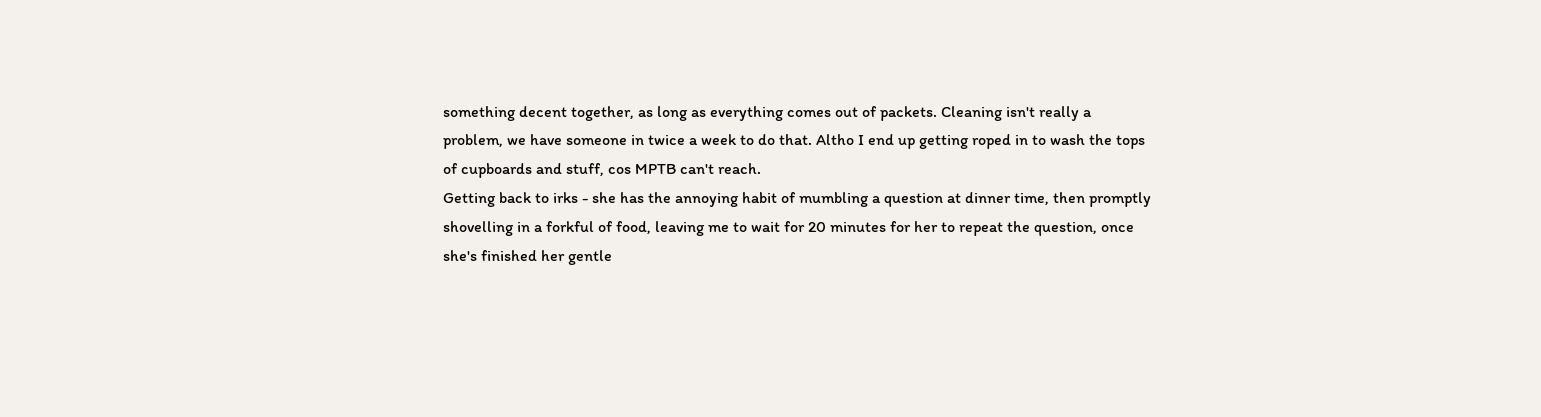something decent together, as long as everything comes out of packets. Cleaning isn't really a problem, we have someone in twice a week to do that. Altho I end up getting roped in to wash the tops of cupboards and stuff, cos MPTB can't reach.
Getting back to irks - she has the annoying habit of mumbling a question at dinner time, then promptly shovelling in a forkful of food, leaving me to wait for 20 minutes for her to repeat the question, once she's finished her gentle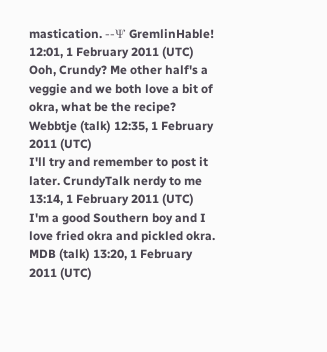mastication. --Ψ GremlinHable! 12:01, 1 February 2011 (UTC)
Ooh, Crundy? Me other half's a veggie and we both love a bit of okra, what be the recipe? Webbtje (talk) 12:35, 1 February 2011 (UTC)
I'll try and remember to post it later. CrundyTalk nerdy to me 13:14, 1 February 2011 (UTC)
I'm a good Southern boy and I love fried okra and pickled okra. MDB (talk) 13:20, 1 February 2011 (UTC)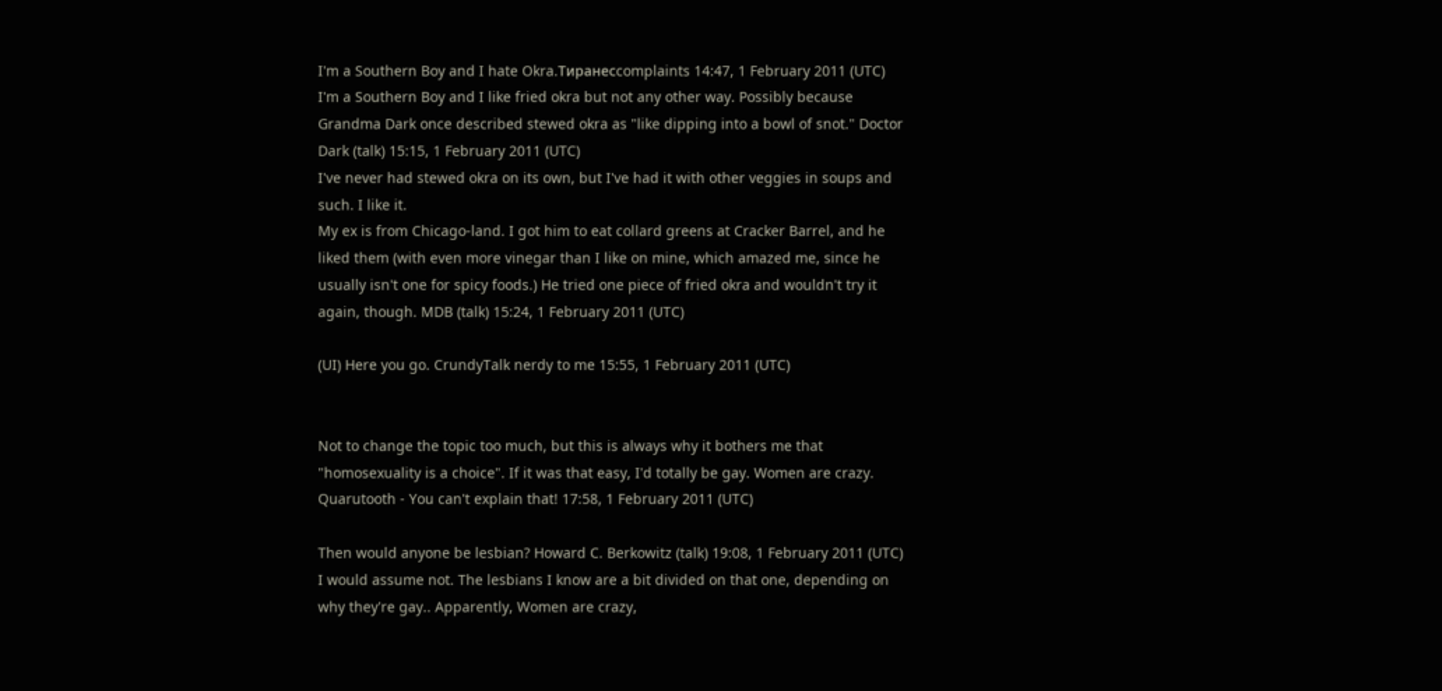I'm a Southern Boy and I hate Okra.Тиранесcomplaints 14:47, 1 February 2011 (UTC)
I'm a Southern Boy and I like fried okra but not any other way. Possibly because Grandma Dark once described stewed okra as "like dipping into a bowl of snot." Doctor Dark (talk) 15:15, 1 February 2011 (UTC)
I've never had stewed okra on its own, but I've had it with other veggies in soups and such. I like it.
My ex is from Chicago-land. I got him to eat collard greens at Cracker Barrel, and he liked them (with even more vinegar than I like on mine, which amazed me, since he usually isn't one for spicy foods.) He tried one piece of fried okra and wouldn't try it again, though. MDB (talk) 15:24, 1 February 2011 (UTC)

(UI) Here you go. CrundyTalk nerdy to me 15:55, 1 February 2011 (UTC)


Not to change the topic too much, but this is always why it bothers me that "homosexuality is a choice". If it was that easy, I'd totally be gay. Women are crazy. Quarutooth - You can't explain that! 17:58, 1 February 2011 (UTC)

Then would anyone be lesbian? Howard C. Berkowitz (talk) 19:08, 1 February 2011 (UTC)
I would assume not. The lesbians I know are a bit divided on that one, depending on why they're gay.. Apparently, Women are crazy,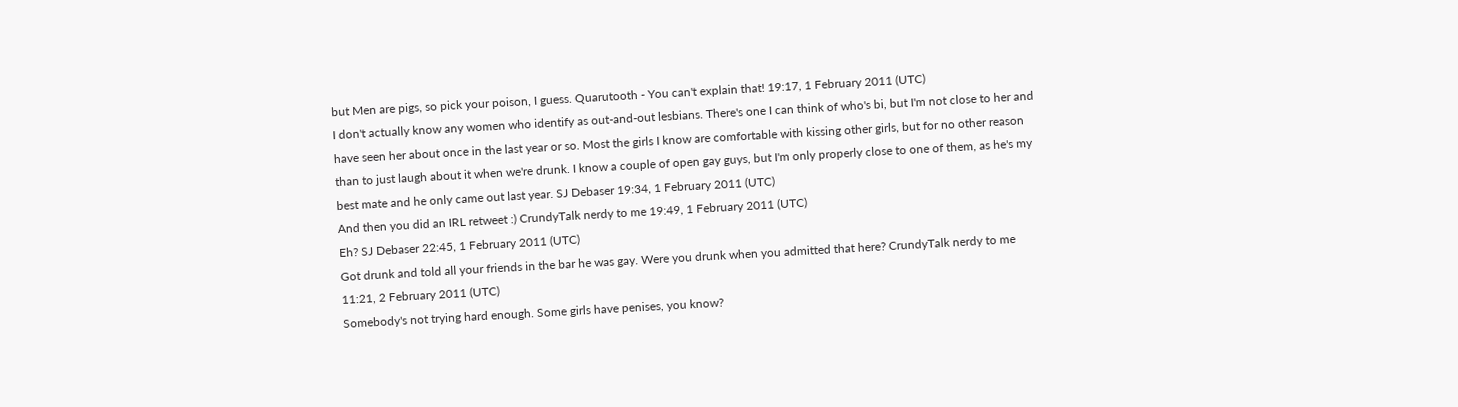but Men are pigs, so pick your poison, I guess. Quarutooth - You can't explain that! 19:17, 1 February 2011 (UTC)
I don't actually know any women who identify as out-and-out lesbians. There's one I can think of who's bi, but I'm not close to her and have seen her about once in the last year or so. Most the girls I know are comfortable with kissing other girls, but for no other reason than to just laugh about it when we're drunk. I know a couple of open gay guys, but I'm only properly close to one of them, as he's my best mate and he only came out last year. SJ Debaser 19:34, 1 February 2011 (UTC)
And then you did an IRL retweet :) CrundyTalk nerdy to me 19:49, 1 February 2011 (UTC)
Eh? SJ Debaser 22:45, 1 February 2011 (UTC)
Got drunk and told all your friends in the bar he was gay. Were you drunk when you admitted that here? CrundyTalk nerdy to me 11:21, 2 February 2011 (UTC)
Somebody's not trying hard enough. Some girls have penises, you know?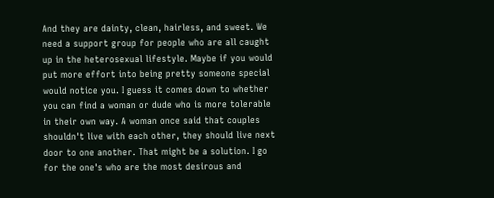And they are dainty, clean, hairless, and sweet. We need a support group for people who are all caught up in the heterosexual lifestyle. Maybe if you would put more effort into being pretty someone special would notice you. I guess it comes down to whether you can find a woman or dude who is more tolerable in their own way. A woman once said that couples shouldn't live with each other, they should live next door to one another. That might be a solution. I go for the one's who are the most desirous and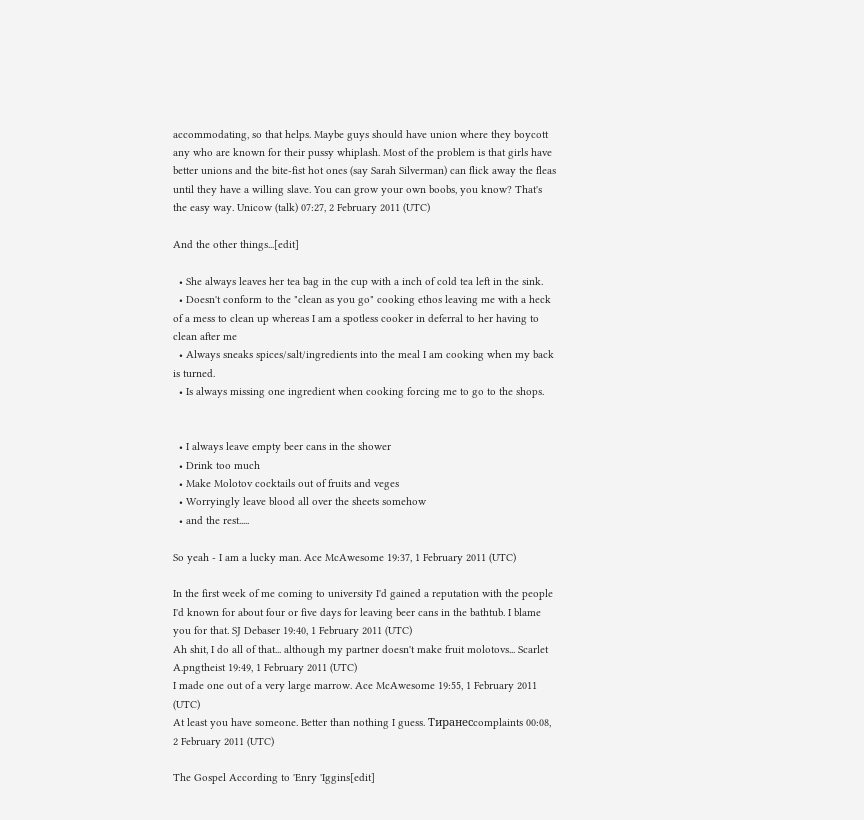accommodating, so that helps. Maybe guys should have union where they boycott any who are known for their pussy whiplash. Most of the problem is that girls have better unions and the bite-fist hot ones (say Sarah Silverman) can flick away the fleas until they have a willing slave. You can grow your own boobs, you know? That's the easy way. Unicow (talk) 07:27, 2 February 2011 (UTC)

And the other things...[edit]

  • She always leaves her tea bag in the cup with a inch of cold tea left in the sink.
  • Doesn't conform to the "clean as you go" cooking ethos leaving me with a heck of a mess to clean up whereas I am a spotless cooker in deferral to her having to clean after me
  • Always sneaks spices/salt/ingredients into the meal I am cooking when my back is turned.
  • Is always missing one ingredient when cooking forcing me to go to the shops.


  • I always leave empty beer cans in the shower
  • Drink too much
  • Make Molotov cocktails out of fruits and veges
  • Worryingly leave blood all over the sheets somehow
  • and the rest.....

So yeah - I am a lucky man. Ace McAwesome 19:37, 1 February 2011 (UTC)

In the first week of me coming to university I'd gained a reputation with the people I'd known for about four or five days for leaving beer cans in the bathtub. I blame you for that. SJ Debaser 19:40, 1 February 2011 (UTC)
Ah shit, I do all of that... although my partner doesn't make fruit molotovs... Scarlet A.pngtheist 19:49, 1 February 2011 (UTC)
I made one out of a very large marrow. Ace McAwesome 19:55, 1 February 2011 (UTC)
At least you have someone. Better than nothing I guess. Тиранесcomplaints 00:08, 2 February 2011 (UTC)

The Gospel According to 'Enry 'Iggins[edit]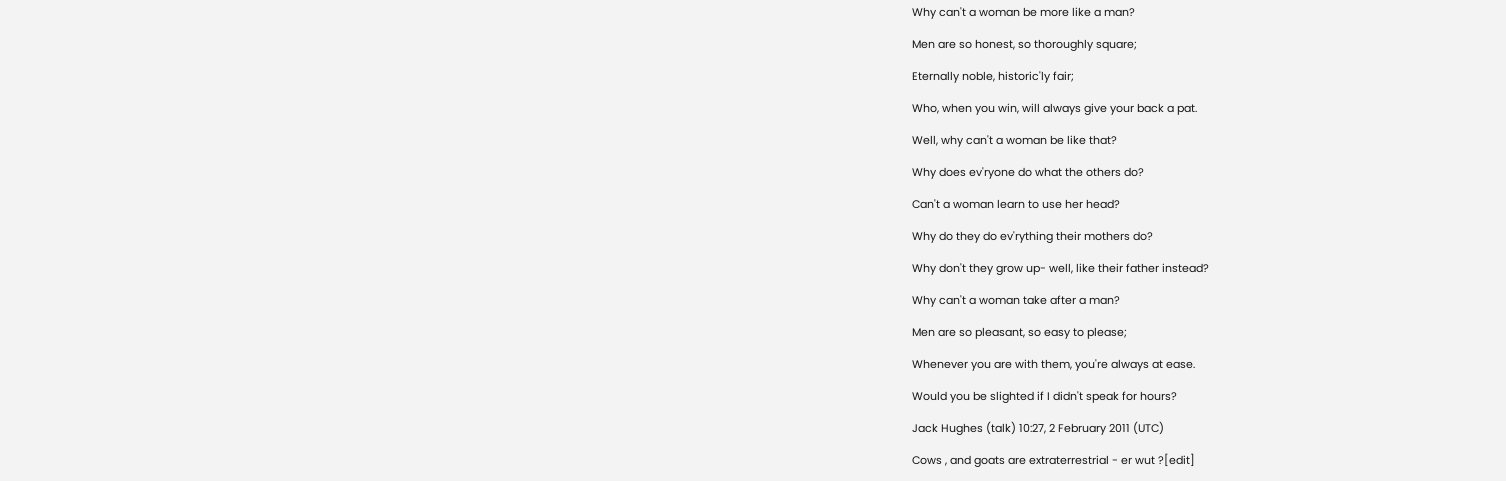Why can't a woman be more like a man?

Men are so honest, so thoroughly square;

Eternally noble, historic'ly fair;

Who, when you win, will always give your back a pat.

Well, why can't a woman be like that?

Why does ev'ryone do what the others do?

Can't a woman learn to use her head?

Why do they do ev'rything their mothers do?

Why don't they grow up- well, like their father instead?

Why can't a woman take after a man?

Men are so pleasant, so easy to please;

Whenever you are with them, you're always at ease.

Would you be slighted if I didn't speak for hours?

Jack Hughes (talk) 10:27, 2 February 2011 (UTC)

Cows , and goats are extraterrestrial - er wut ?[edit]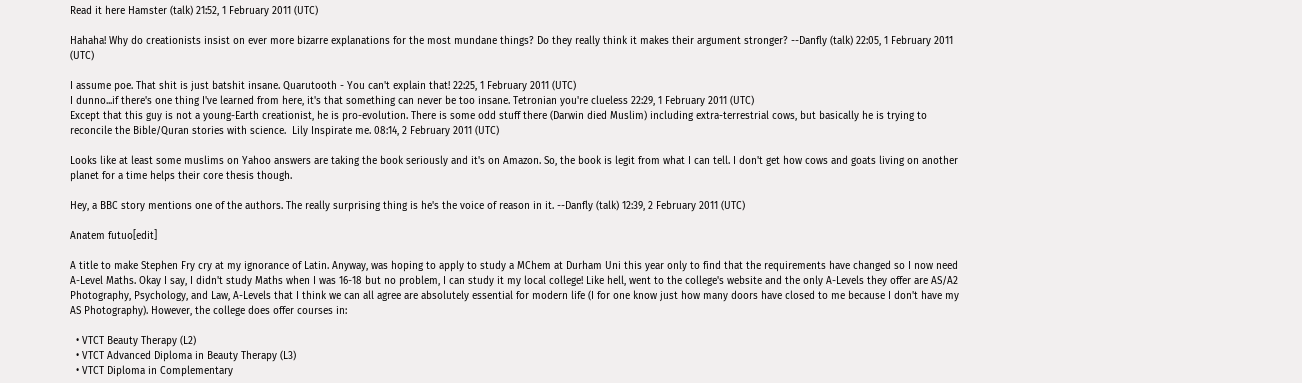Read it here Hamster (talk) 21:52, 1 February 2011 (UTC)

Hahaha! Why do creationists insist on ever more bizarre explanations for the most mundane things? Do they really think it makes their argument stronger? --Danfly (talk) 22:05, 1 February 2011 (UTC)

I assume poe. That shit is just batshit insane. Quarutooth - You can't explain that! 22:25, 1 February 2011 (UTC)
I dunno...if there's one thing I've learned from here, it's that something can never be too insane. Tetronian you're clueless 22:29, 1 February 2011 (UTC)
Except that this guy is not a young-Earth creationist, he is pro-evolution. There is some odd stuff there (Darwin died Muslim) including extra-terrestrial cows, but basically he is trying to reconcile the Bible/Quran stories with science.  Lily Inspirate me. 08:14, 2 February 2011 (UTC)

Looks like at least some muslims on Yahoo answers are taking the book seriously and it's on Amazon. So, the book is legit from what I can tell. I don't get how cows and goats living on another planet for a time helps their core thesis though.

Hey, a BBC story mentions one of the authors. The really surprising thing is he's the voice of reason in it. --Danfly (talk) 12:39, 2 February 2011 (UTC)

Anatem futuo[edit]

A title to make Stephen Fry cry at my ignorance of Latin. Anyway, was hoping to apply to study a MChem at Durham Uni this year only to find that the requirements have changed so I now need A-Level Maths. Okay I say, I didn't study Maths when I was 16-18 but no problem, I can study it my local college! Like hell, went to the college's website and the only A-Levels they offer are AS/A2 Photography, Psychology, and Law, A-Levels that I think we can all agree are absolutely essential for modern life (I for one know just how many doors have closed to me because I don't have my AS Photography). However, the college does offer courses in:

  • VTCT Beauty Therapy (L2)
  • VTCT Advanced Diploma in Beauty Therapy (L3)
  • VTCT Diploma in Complementary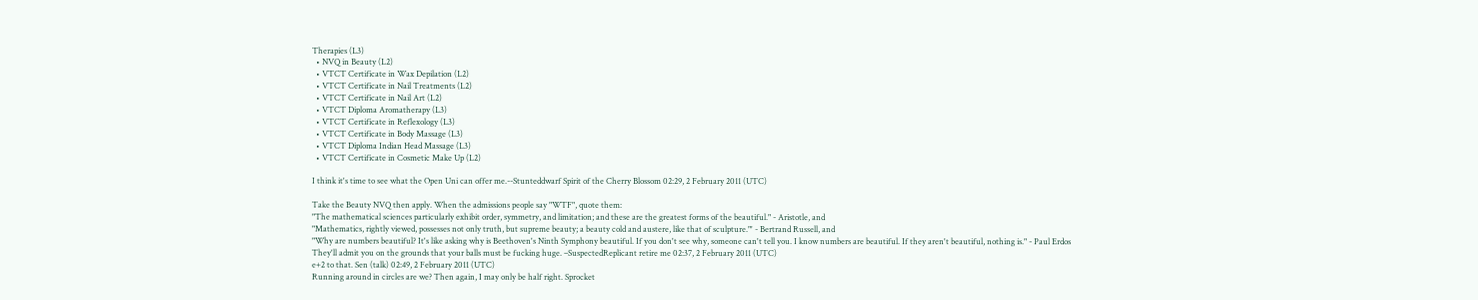Therapies (L3)
  • NVQ in Beauty (L2)
  • VTCT Certificate in Wax Depilation (L2)
  • VTCT Certificate in Nail Treatments (L2)
  • VTCT Certificate in Nail Art (L2)
  • VTCT Diploma Aromatherapy (L3)
  • VTCT Certificate in Reflexology (L3)
  • VTCT Certificate in Body Massage (L3)
  • VTCT Diploma Indian Head Massage (L3)
  • VTCT Certificate in Cosmetic Make Up (L2)

I think it's time to see what the Open Uni can offer me.--Stunteddwarf Spirit of the Cherry Blossom 02:29, 2 February 2011 (UTC)

Take the Beauty NVQ then apply. When the admissions people say "WTF", quote them:
"The mathematical sciences particularly exhibit order, symmetry, and limitation; and these are the greatest forms of the beautiful." - Aristotle, and
"Mathematics, rightly viewed, possesses not only truth, but supreme beauty; a beauty cold and austere, like that of sculpture."' - Bertrand Russell, and
"Why are numbers beautiful? It's like asking why is Beethoven's Ninth Symphony beautiful. If you don't see why, someone can't tell you. I know numbers are beautiful. If they aren't beautiful, nothing is." - Paul Erdos
They'll admit you on the grounds that your balls must be fucking huge. –SuspectedReplicant retire me 02:37, 2 February 2011 (UTC)
e+2 to that. Sen (talk) 02:49, 2 February 2011 (UTC)
Running around in circles are we? Then again, I may only be half right. Sprocket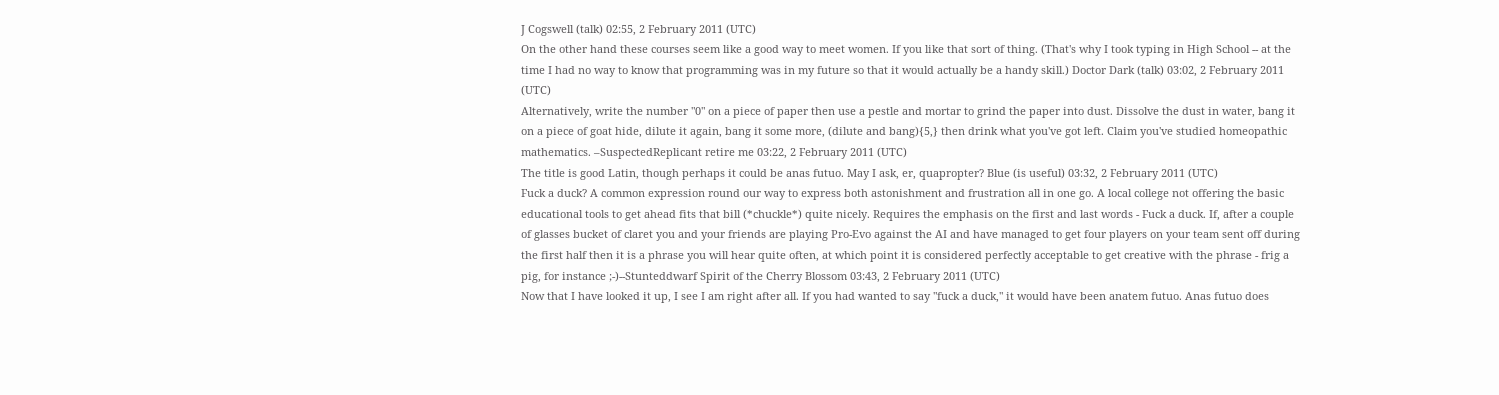J Cogswell (talk) 02:55, 2 February 2011 (UTC)
On the other hand these courses seem like a good way to meet women. If you like that sort of thing. (That's why I took typing in High School -- at the time I had no way to know that programming was in my future so that it would actually be a handy skill.) Doctor Dark (talk) 03:02, 2 February 2011 (UTC)
Alternatively, write the number "0" on a piece of paper then use a pestle and mortar to grind the paper into dust. Dissolve the dust in water, bang it on a piece of goat hide, dilute it again, bang it some more, (dilute and bang){5,} then drink what you've got left. Claim you've studied homeopathic mathematics. –SuspectedReplicant retire me 03:22, 2 February 2011 (UTC)
The title is good Latin, though perhaps it could be anas futuo. May I ask, er, quapropter? Blue (is useful) 03:32, 2 February 2011 (UTC)
Fuck a duck? A common expression round our way to express both astonishment and frustration all in one go. A local college not offering the basic educational tools to get ahead fits that bill (*chuckle*) quite nicely. Requires the emphasis on the first and last words - Fuck a duck. If, after a couple of glasses bucket of claret you and your friends are playing Pro-Evo against the AI and have managed to get four players on your team sent off during the first half then it is a phrase you will hear quite often, at which point it is considered perfectly acceptable to get creative with the phrase - frig a pig, for instance ;-)--Stunteddwarf Spirit of the Cherry Blossom 03:43, 2 February 2011 (UTC)
Now that I have looked it up, I see I am right after all. If you had wanted to say "fuck a duck," it would have been anatem futuo. Anas futuo does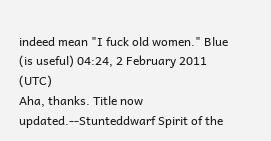indeed mean "I fuck old women." Blue (is useful) 04:24, 2 February 2011 (UTC)
Aha, thanks. Title now updated.--Stunteddwarf Spirit of the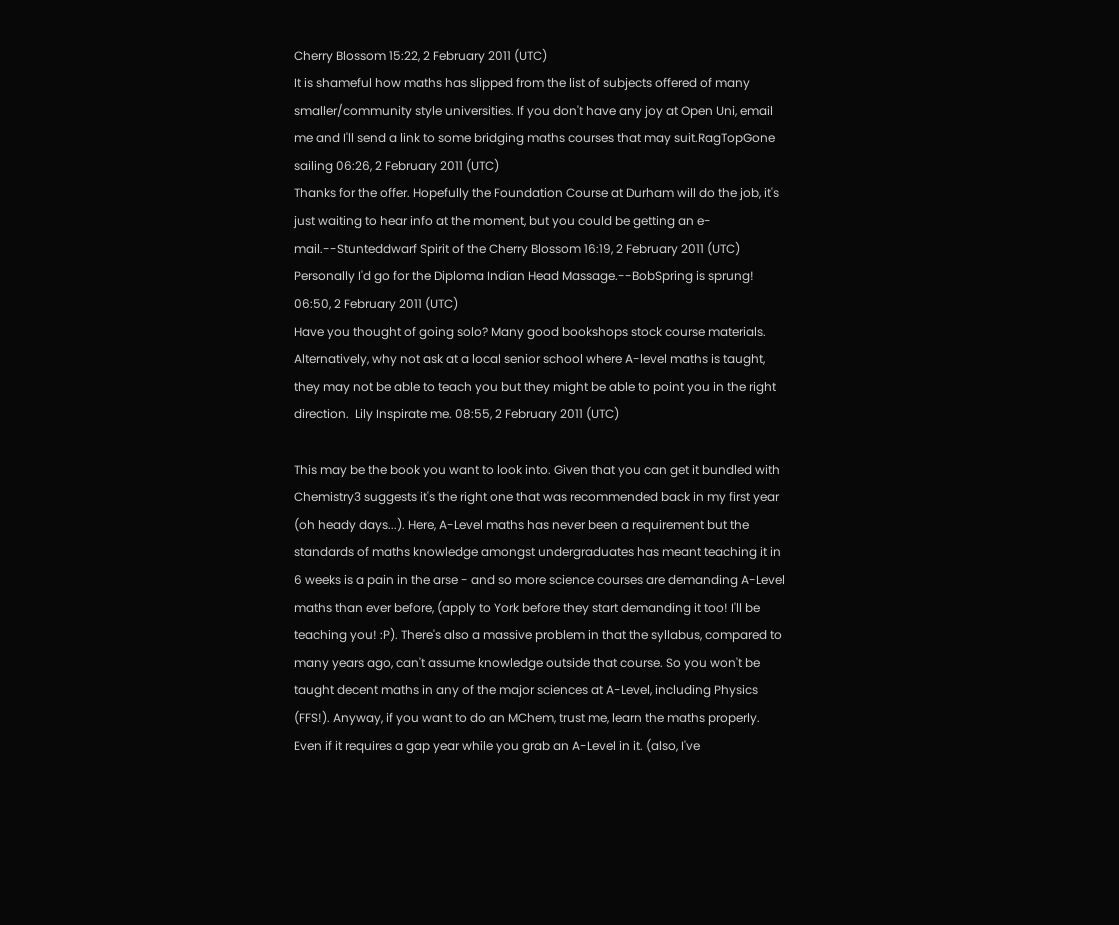Cherry Blossom 15:22, 2 February 2011 (UTC)
It is shameful how maths has slipped from the list of subjects offered of many smaller/community style universities. If you don't have any joy at Open Uni, email me and I'll send a link to some bridging maths courses that may suit.RagTopGone sailing 06:26, 2 February 2011 (UTC)
Thanks for the offer. Hopefully the Foundation Course at Durham will do the job, it's just waiting to hear info at the moment, but you could be getting an e-mail.--Stunteddwarf Spirit of the Cherry Blossom 16:19, 2 February 2011 (UTC)
Personally I'd go for the Diploma Indian Head Massage.--BobSpring is sprung! 06:50, 2 February 2011 (UTC)
Have you thought of going solo? Many good bookshops stock course materials. Alternatively, why not ask at a local senior school where A-level maths is taught, they may not be able to teach you but they might be able to point you in the right direction.  Lily Inspirate me. 08:55, 2 February 2011 (UTC)

This may be the book you want to look into. Given that you can get it bundled with Chemistry3 suggests it's the right one that was recommended back in my first year (oh heady days...). Here, A-Level maths has never been a requirement but the standards of maths knowledge amongst undergraduates has meant teaching it in 6 weeks is a pain in the arse - and so more science courses are demanding A-Level maths than ever before, (apply to York before they start demanding it too! I'll be teaching you! :P). There's also a massive problem in that the syllabus, compared to many years ago, can't assume knowledge outside that course. So you won't be taught decent maths in any of the major sciences at A-Level, including Physics (FFS!). Anyway, if you want to do an MChem, trust me, learn the maths properly. Even if it requires a gap year while you grab an A-Level in it. (also, I've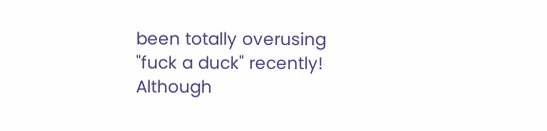been totally overusing "fuck a duck" recently! Although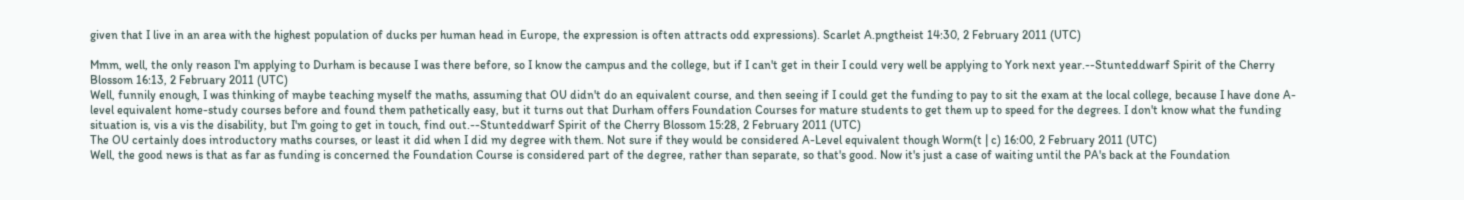given that I live in an area with the highest population of ducks per human head in Europe, the expression is often attracts odd expressions). Scarlet A.pngtheist 14:30, 2 February 2011 (UTC)

Mmm, well, the only reason I'm applying to Durham is because I was there before, so I know the campus and the college, but if I can't get in their I could very well be applying to York next year.--Stunteddwarf Spirit of the Cherry Blossom 16:13, 2 February 2011 (UTC)
Well, funnily enough, I was thinking of maybe teaching myself the maths, assuming that OU didn't do an equivalent course, and then seeing if I could get the funding to pay to sit the exam at the local college, because I have done A-level equivalent home-study courses before and found them pathetically easy, but it turns out that Durham offers Foundation Courses for mature students to get them up to speed for the degrees. I don't know what the funding situation is, vis a vis the disability, but I'm going to get in touch, find out.--Stunteddwarf Spirit of the Cherry Blossom 15:28, 2 February 2011 (UTC)
The OU certainly does introductory maths courses, or least it did when I did my degree with them. Not sure if they would be considered A-Level equivalent though Worm(t | c) 16:00, 2 February 2011 (UTC)
Well, the good news is that as far as funding is concerned the Foundation Course is considered part of the degree, rather than separate, so that's good. Now it's just a case of waiting until the PA's back at the Foundation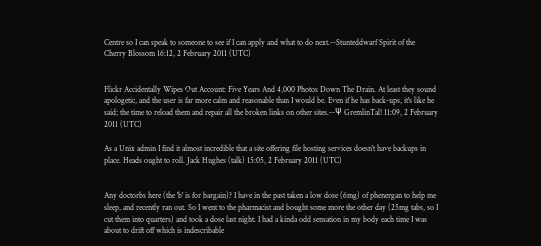Centre so I can speak to someone to see if I can apply and what to do next.--Stunteddwarf Spirit of the Cherry Blossom 16:12, 2 February 2011 (UTC)


Flickr Accidentally Wipes Out Account: Five Years And 4,000 Photos Down The Drain. At least they sound apologetic, and the user is far more calm and reasonable than I would be. Even if he has back-ups, it's like he said; the time to reload them and repair all the broken links on other sites.--Ψ GremlinTal! 11:09, 2 February 2011 (UTC)

As a Unix admin I find it almost incredible that a site offering file hosting services doesn't have backups in place. Heads ought to roll. Jack Hughes (talk) 15:05, 2 February 2011 (UTC)


Any doctorbs here (the 'b' is for bargain)? I have in the past taken a low dose (6mg) of phenergan to help me sleep, and recently ran out. So I went to the pharmacist and bought some more the other day (25mg tabs, so I cut them into quarters) and took a dose last night. I had a kinda odd sensation in my body each time I was about to drift off which is indescribable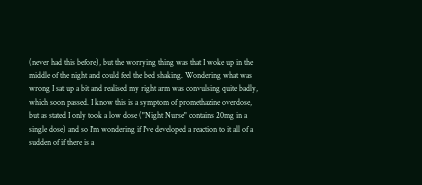(never had this before), but the worrying thing was that I woke up in the middle of the night and could feel the bed shaking. Wondering what was wrong I sat up a bit and realised my right arm was convulsing quite badly, which soon passed. I know this is a symptom of promethazine overdose, but as stated I only took a low dose ("Night Nurse" contains 20mg in a single dose) and so I'm wondering if I've developed a reaction to it all of a sudden of if there is a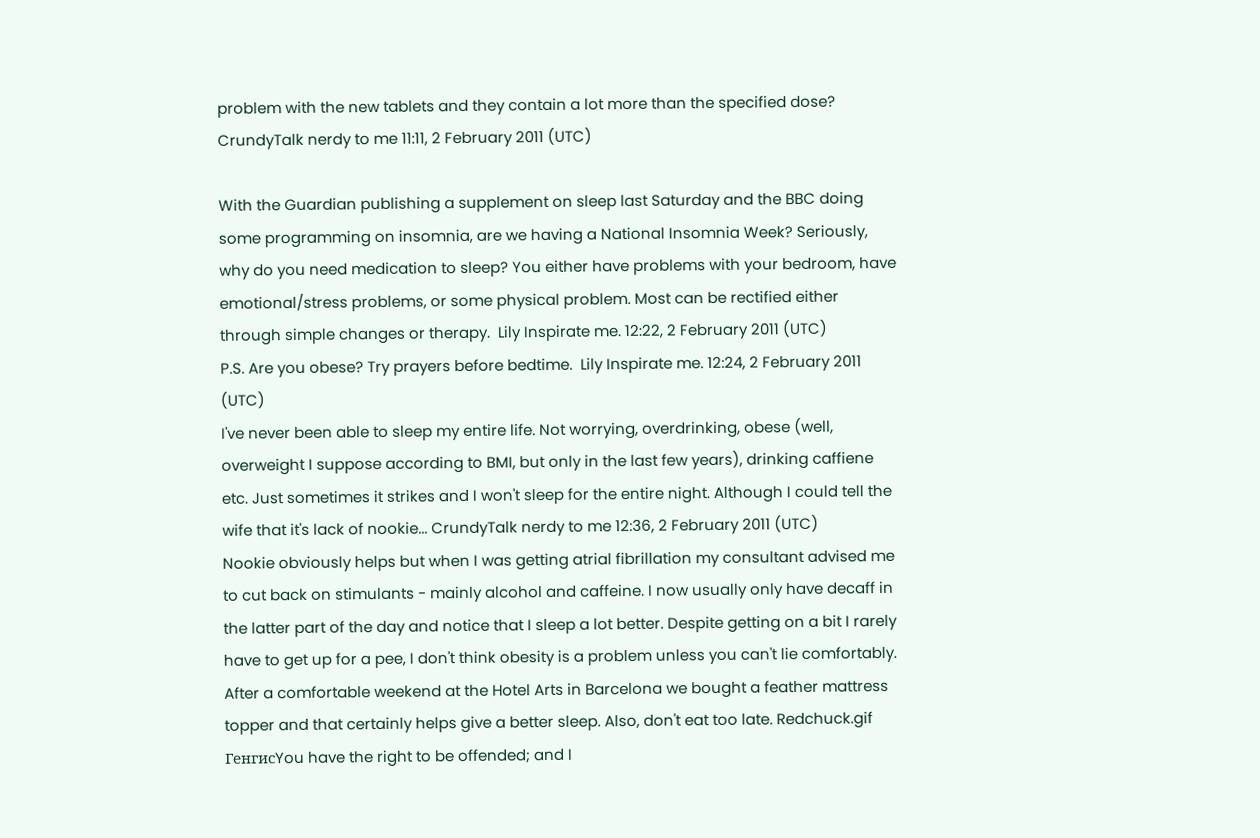problem with the new tablets and they contain a lot more than the specified dose? CrundyTalk nerdy to me 11:11, 2 February 2011 (UTC)

With the Guardian publishing a supplement on sleep last Saturday and the BBC doing some programming on insomnia, are we having a National Insomnia Week? Seriously, why do you need medication to sleep? You either have problems with your bedroom, have emotional/stress problems, or some physical problem. Most can be rectified either through simple changes or therapy.  Lily Inspirate me. 12:22, 2 February 2011 (UTC)
P.S. Are you obese? Try prayers before bedtime.  Lily Inspirate me. 12:24, 2 February 2011 (UTC)
I've never been able to sleep my entire life. Not worrying, overdrinking, obese (well, overweight I suppose according to BMI, but only in the last few years), drinking caffiene etc. Just sometimes it strikes and I won't sleep for the entire night. Although I could tell the wife that it's lack of nookie... CrundyTalk nerdy to me 12:36, 2 February 2011 (UTC)
Nookie obviously helps but when I was getting atrial fibrillation my consultant advised me to cut back on stimulants - mainly alcohol and caffeine. I now usually only have decaff in the latter part of the day and notice that I sleep a lot better. Despite getting on a bit I rarely have to get up for a pee, I don't think obesity is a problem unless you can't lie comfortably. After a comfortable weekend at the Hotel Arts in Barcelona we bought a feather mattress topper and that certainly helps give a better sleep. Also, don't eat too late. Redchuck.gif ГенгисYou have the right to be offended; and I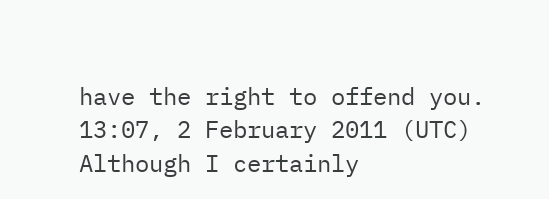have the right to offend you. 13:07, 2 February 2011 (UTC)
Although I certainly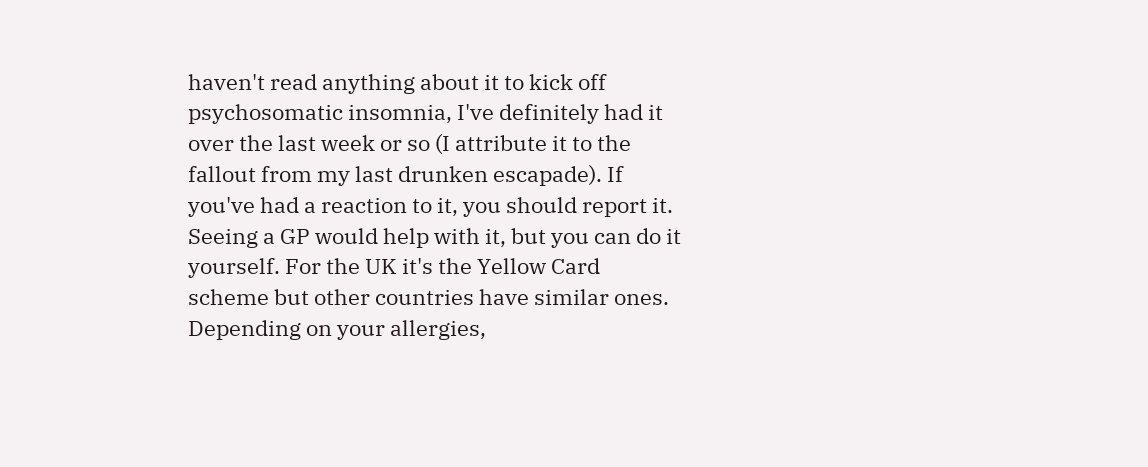haven't read anything about it to kick off psychosomatic insomnia, I've definitely had it over the last week or so (I attribute it to the fallout from my last drunken escapade). If you've had a reaction to it, you should report it. Seeing a GP would help with it, but you can do it yourself. For the UK it's the Yellow Card scheme but other countries have similar ones. Depending on your allergies,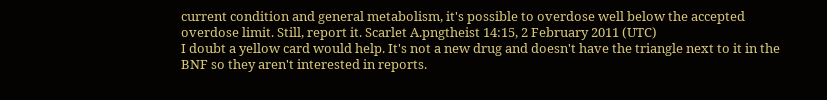current condition and general metabolism, it's possible to overdose well below the accepted overdose limit. Still, report it. Scarlet A.pngtheist 14:15, 2 February 2011 (UTC)
I doubt a yellow card would help. It's not a new drug and doesn't have the triangle next to it in the BNF so they aren't interested in reports.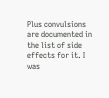Plus convulsions are documented in the list of side effects for it. I was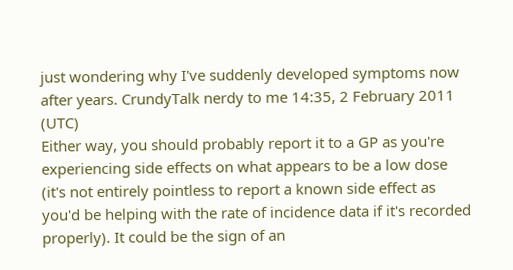just wondering why I've suddenly developed symptoms now after years. CrundyTalk nerdy to me 14:35, 2 February 2011 (UTC)
Either way, you should probably report it to a GP as you're experiencing side effects on what appears to be a low dose (it's not entirely pointless to report a known side effect as you'd be helping with the rate of incidence data if it's recorded properly). It could be the sign of an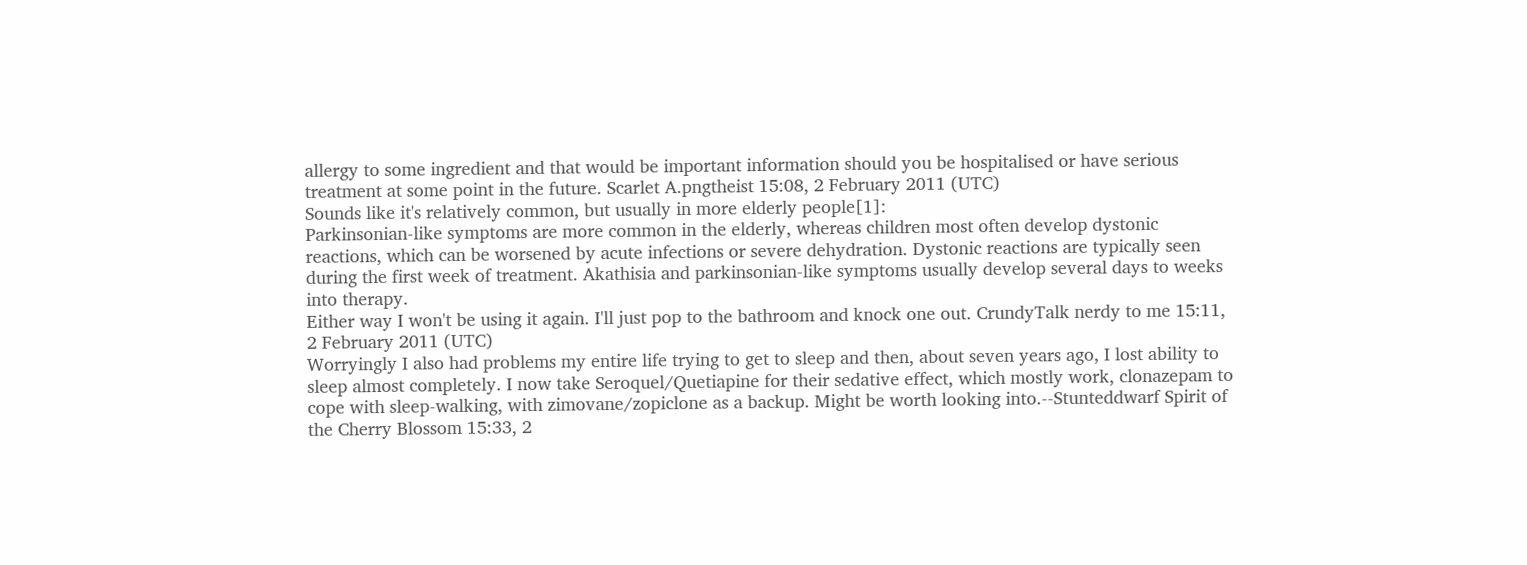allergy to some ingredient and that would be important information should you be hospitalised or have serious treatment at some point in the future. Scarlet A.pngtheist 15:08, 2 February 2011 (UTC)
Sounds like it's relatively common, but usually in more elderly people[1]:
Parkinsonian-like symptoms are more common in the elderly, whereas children most often develop dystonic reactions, which can be worsened by acute infections or severe dehydration. Dystonic reactions are typically seen during the first week of treatment. Akathisia and parkinsonian-like symptoms usually develop several days to weeks into therapy.
Either way I won't be using it again. I'll just pop to the bathroom and knock one out. CrundyTalk nerdy to me 15:11, 2 February 2011 (UTC)
Worryingly I also had problems my entire life trying to get to sleep and then, about seven years ago, I lost ability to sleep almost completely. I now take Seroquel/Quetiapine for their sedative effect, which mostly work, clonazepam to cope with sleep-walking, with zimovane/zopiclone as a backup. Might be worth looking into.--Stunteddwarf Spirit of the Cherry Blossom 15:33, 2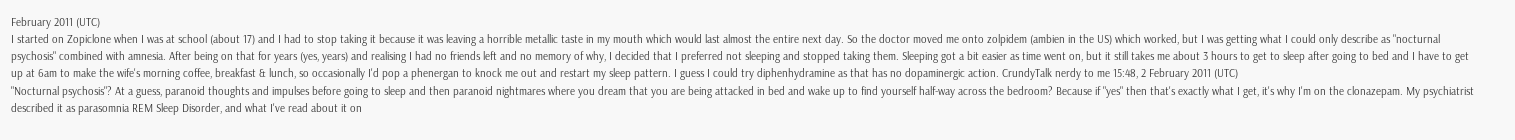February 2011 (UTC)
I started on Zopiclone when I was at school (about 17) and I had to stop taking it because it was leaving a horrible metallic taste in my mouth which would last almost the entire next day. So the doctor moved me onto zolpidem (ambien in the US) which worked, but I was getting what I could only describe as "nocturnal psychosis" combined with amnesia. After being on that for years (yes, years) and realising I had no friends left and no memory of why, I decided that I preferred not sleeping and stopped taking them. Sleeping got a bit easier as time went on, but it still takes me about 3 hours to get to sleep after going to bed and I have to get up at 6am to make the wife's morning coffee, breakfast & lunch, so occasionally I'd pop a phenergan to knock me out and restart my sleep pattern. I guess I could try diphenhydramine as that has no dopaminergic action. CrundyTalk nerdy to me 15:48, 2 February 2011 (UTC)
"Nocturnal psychosis"? At a guess, paranoid thoughts and impulses before going to sleep and then paranoid nightmares where you dream that you are being attacked in bed and wake up to find yourself half-way across the bedroom? Because if "yes" then that's exactly what I get, it's why I'm on the clonazepam. My psychiatrist described it as parasomnia REM Sleep Disorder, and what I've read about it on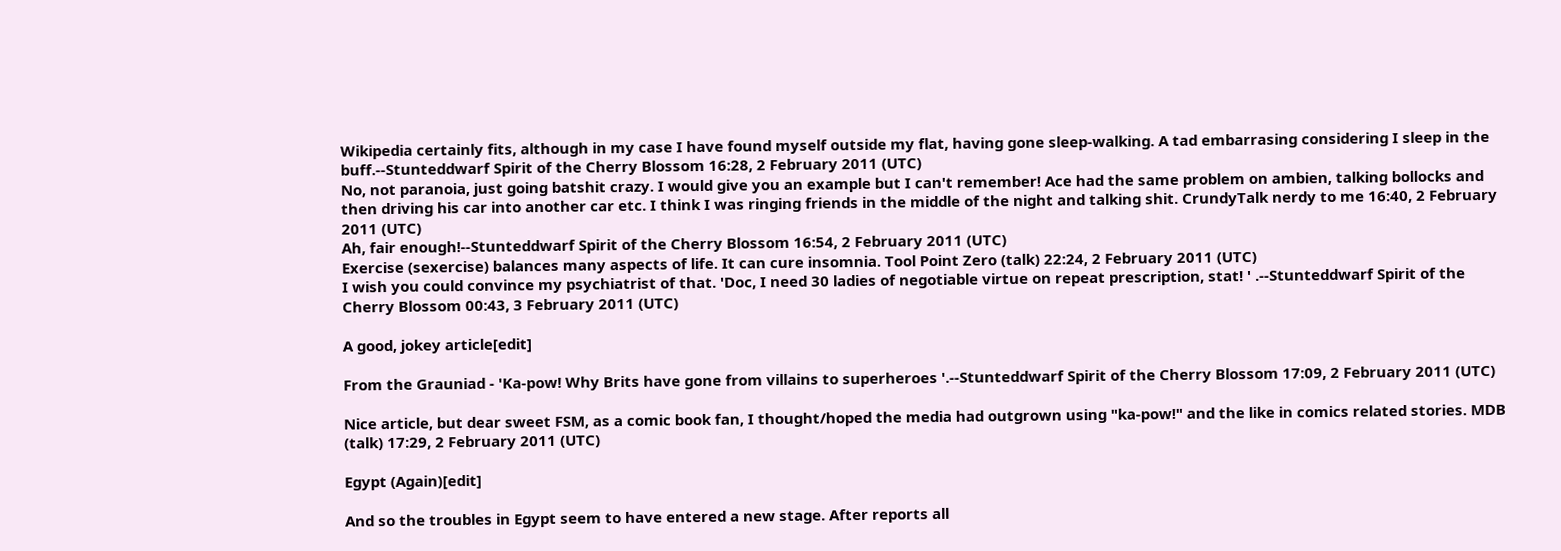Wikipedia certainly fits, although in my case I have found myself outside my flat, having gone sleep-walking. A tad embarrasing considering I sleep in the buff.--Stunteddwarf Spirit of the Cherry Blossom 16:28, 2 February 2011 (UTC)
No, not paranoia, just going batshit crazy. I would give you an example but I can't remember! Ace had the same problem on ambien, talking bollocks and then driving his car into another car etc. I think I was ringing friends in the middle of the night and talking shit. CrundyTalk nerdy to me 16:40, 2 February 2011 (UTC)
Ah, fair enough!--Stunteddwarf Spirit of the Cherry Blossom 16:54, 2 February 2011 (UTC)
Exercise (sexercise) balances many aspects of life. It can cure insomnia. Tool Point Zero (talk) 22:24, 2 February 2011 (UTC)
I wish you could convince my psychiatrist of that. 'Doc, I need 30 ladies of negotiable virtue on repeat prescription, stat! ' .--Stunteddwarf Spirit of the Cherry Blossom 00:43, 3 February 2011 (UTC)

A good, jokey article[edit]

From the Grauniad - 'Ka-pow! Why Brits have gone from villains to superheroes '.--Stunteddwarf Spirit of the Cherry Blossom 17:09, 2 February 2011 (UTC)

Nice article, but dear sweet FSM, as a comic book fan, I thought/hoped the media had outgrown using "ka-pow!" and the like in comics related stories. MDB (talk) 17:29, 2 February 2011 (UTC)

Egypt (Again)[edit]

And so the troubles in Egypt seem to have entered a new stage. After reports all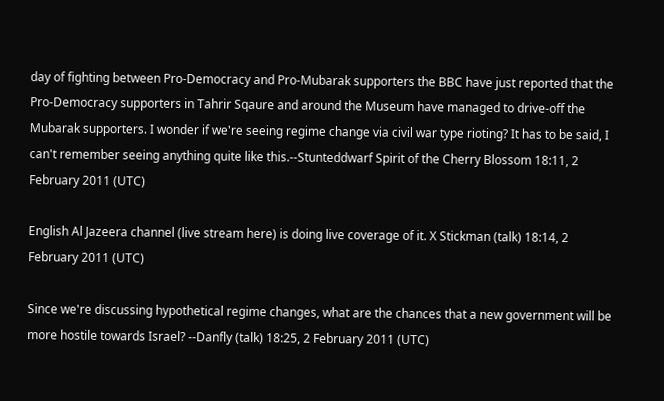day of fighting between Pro-Democracy and Pro-Mubarak supporters the BBC have just reported that the Pro-Democracy supporters in Tahrir Sqaure and around the Museum have managed to drive-off the Mubarak supporters. I wonder if we're seeing regime change via civil war type rioting? It has to be said, I can't remember seeing anything quite like this.--Stunteddwarf Spirit of the Cherry Blossom 18:11, 2 February 2011 (UTC)

English Al Jazeera channel (live stream here) is doing live coverage of it. X Stickman (talk) 18:14, 2 February 2011 (UTC)

Since we're discussing hypothetical regime changes, what are the chances that a new government will be more hostile towards Israel? --Danfly (talk) 18:25, 2 February 2011 (UTC)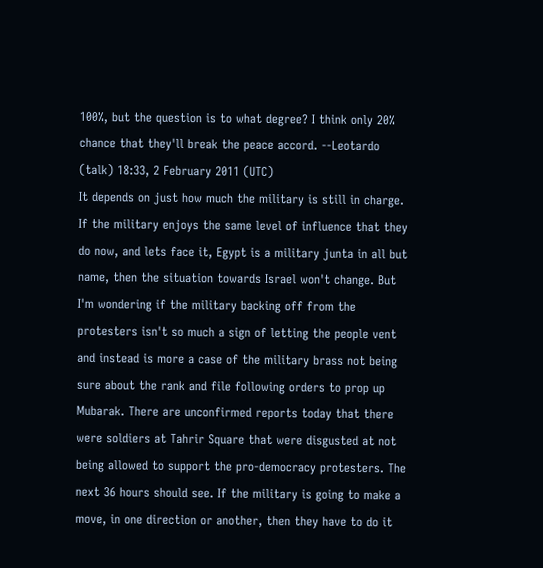100%, but the question is to what degree? I think only 20% chance that they'll break the peace accord. --Leotardo (talk) 18:33, 2 February 2011 (UTC)
It depends on just how much the military is still in charge. If the military enjoys the same level of influence that they do now, and lets face it, Egypt is a military junta in all but name, then the situation towards Israel won't change. But I'm wondering if the military backing off from the protesters isn't so much a sign of letting the people vent and instead is more a case of the military brass not being sure about the rank and file following orders to prop up Mubarak. There are unconfirmed reports today that there were soldiers at Tahrir Square that were disgusted at not being allowed to support the pro-democracy protesters. The next 36 hours should see. If the military is going to make a move, in one direction or another, then they have to do it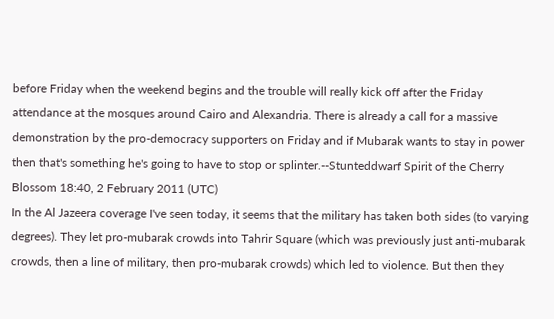before Friday when the weekend begins and the trouble will really kick off after the Friday attendance at the mosques around Cairo and Alexandria. There is already a call for a massive demonstration by the pro-democracy supporters on Friday and if Mubarak wants to stay in power then that's something he's going to have to stop or splinter.--Stunteddwarf Spirit of the Cherry Blossom 18:40, 2 February 2011 (UTC)
In the Al Jazeera coverage I've seen today, it seems that the military has taken both sides (to varying degrees). They let pro-mubarak crowds into Tahrir Square (which was previously just anti-mubarak crowds, then a line of military, then pro-mubarak crowds) which led to violence. But then they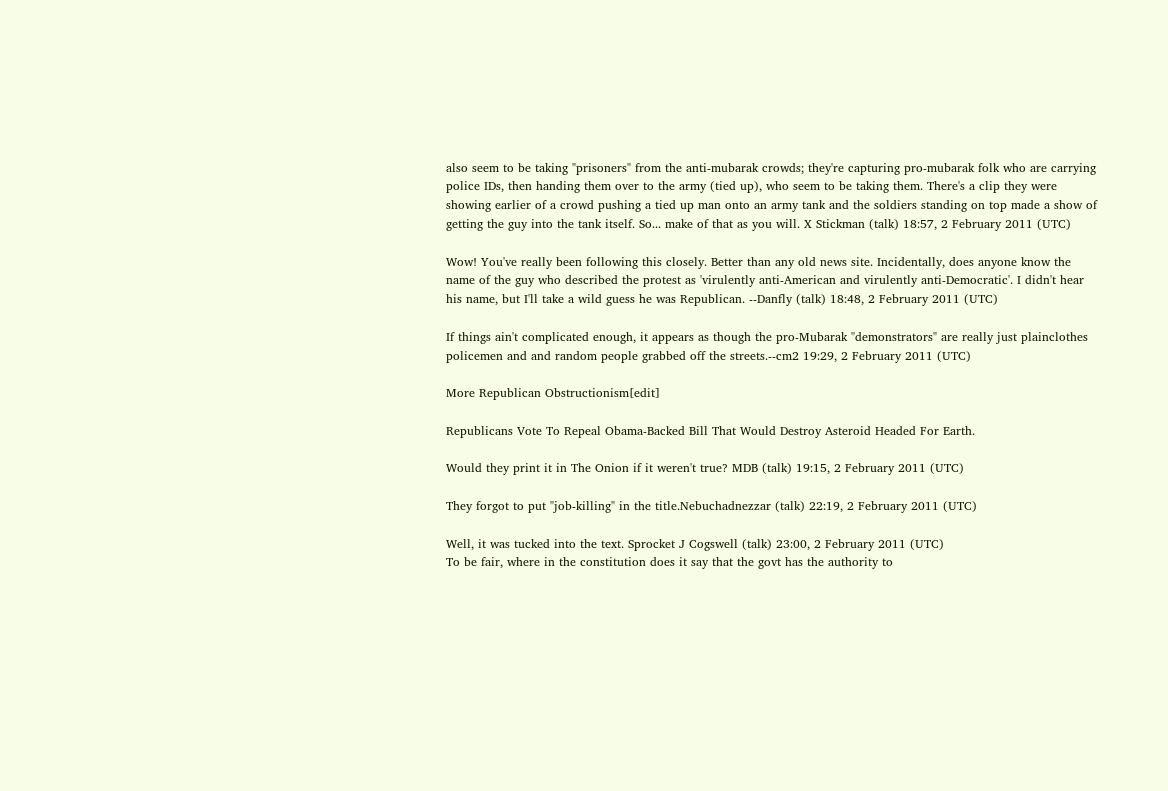also seem to be taking "prisoners" from the anti-mubarak crowds; they're capturing pro-mubarak folk who are carrying police IDs, then handing them over to the army (tied up), who seem to be taking them. There's a clip they were showing earlier of a crowd pushing a tied up man onto an army tank and the soldiers standing on top made a show of getting the guy into the tank itself. So... make of that as you will. X Stickman (talk) 18:57, 2 February 2011 (UTC)

Wow! You've really been following this closely. Better than any old news site. Incidentally, does anyone know the name of the guy who described the protest as 'virulently anti-American and virulently anti-Democratic'. I didn't hear his name, but I'll take a wild guess he was Republican. --Danfly (talk) 18:48, 2 February 2011 (UTC)

If things ain't complicated enough, it appears as though the pro-Mubarak "demonstrators" are really just plainclothes policemen and and random people grabbed off the streets.--cm2 19:29, 2 February 2011 (UTC)

More Republican Obstructionism[edit]

Republicans Vote To Repeal Obama-Backed Bill That Would Destroy Asteroid Headed For Earth.

Would they print it in The Onion if it weren't true? MDB (talk) 19:15, 2 February 2011 (UTC)

They forgot to put "job-killing" in the title.Nebuchadnezzar (talk) 22:19, 2 February 2011 (UTC)

Well, it was tucked into the text. Sprocket J Cogswell (talk) 23:00, 2 February 2011 (UTC)
To be fair, where in the constitution does it say that the govt has the authority to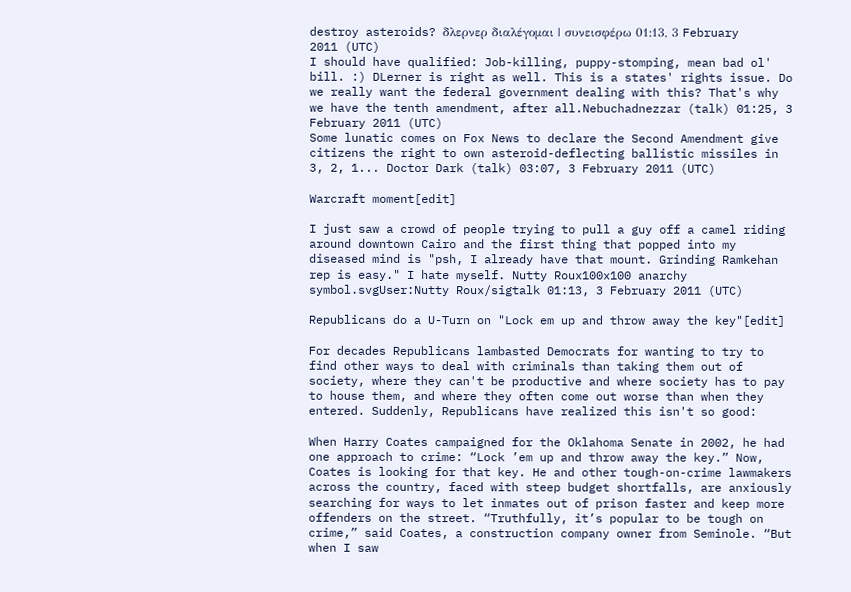destroy asteroids? δλερνερ διαλέγομαι | συνεισφέρω 01:13, 3 February 2011 (UTC)
I should have qualified: Job-killing, puppy-stomping, mean bad ol' bill. :) DLerner is right as well. This is a states' rights issue. Do we really want the federal government dealing with this? That's why we have the tenth amendment, after all.Nebuchadnezzar (talk) 01:25, 3 February 2011 (UTC)
Some lunatic comes on Fox News to declare the Second Amendment give citizens the right to own asteroid-deflecting ballistic missiles in 3, 2, 1... Doctor Dark (talk) 03:07, 3 February 2011 (UTC)

Warcraft moment[edit]

I just saw a crowd of people trying to pull a guy off a camel riding around downtown Cairo and the first thing that popped into my diseased mind is "psh, I already have that mount. Grinding Ramkehan rep is easy." I hate myself. Nutty Roux100x100 anarchy symbol.svgUser:Nutty Roux/sigtalk 01:13, 3 February 2011 (UTC)

Republicans do a U-Turn on "Lock em up and throw away the key"[edit]

For decades Republicans lambasted Democrats for wanting to try to find other ways to deal with criminals than taking them out of society, where they can't be productive and where society has to pay to house them, and where they often come out worse than when they entered. Suddenly, Republicans have realized this isn't so good:

When Harry Coates campaigned for the Oklahoma Senate in 2002, he had one approach to crime: “Lock ’em up and throw away the key.” Now, Coates is looking for that key. He and other tough-on-crime lawmakers across the country, faced with steep budget shortfalls, are anxiously searching for ways to let inmates out of prison faster and keep more offenders on the street. “Truthfully, it’s popular to be tough on crime,” said Coates, a construction company owner from Seminole. “But when I saw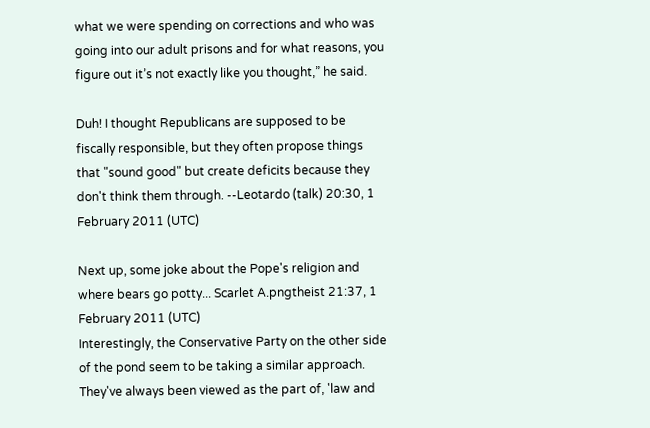what we were spending on corrections and who was going into our adult prisons and for what reasons, you figure out it’s not exactly like you thought,” he said.

Duh! I thought Republicans are supposed to be fiscally responsible, but they often propose things that "sound good" but create deficits because they don't think them through. --Leotardo (talk) 20:30, 1 February 2011 (UTC)

Next up, some joke about the Pope's religion and where bears go potty... Scarlet A.pngtheist 21:37, 1 February 2011 (UTC)
Interestingly, the Conservative Party on the other side of the pond seem to be taking a similar approach. They've always been viewed as the part of, 'law and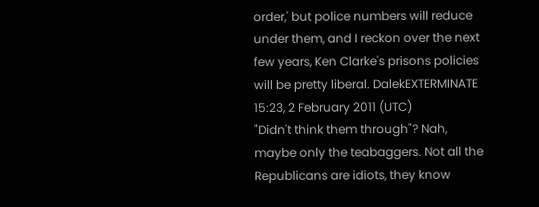order,' but police numbers will reduce under them, and I reckon over the next few years, Ken Clarke's prisons policies will be pretty liberal. DalekEXTERMINATE 15:23, 2 February 2011 (UTC)
"Didn't think them through"? Nah, maybe only the teabaggers. Not all the Republicans are idiots, they know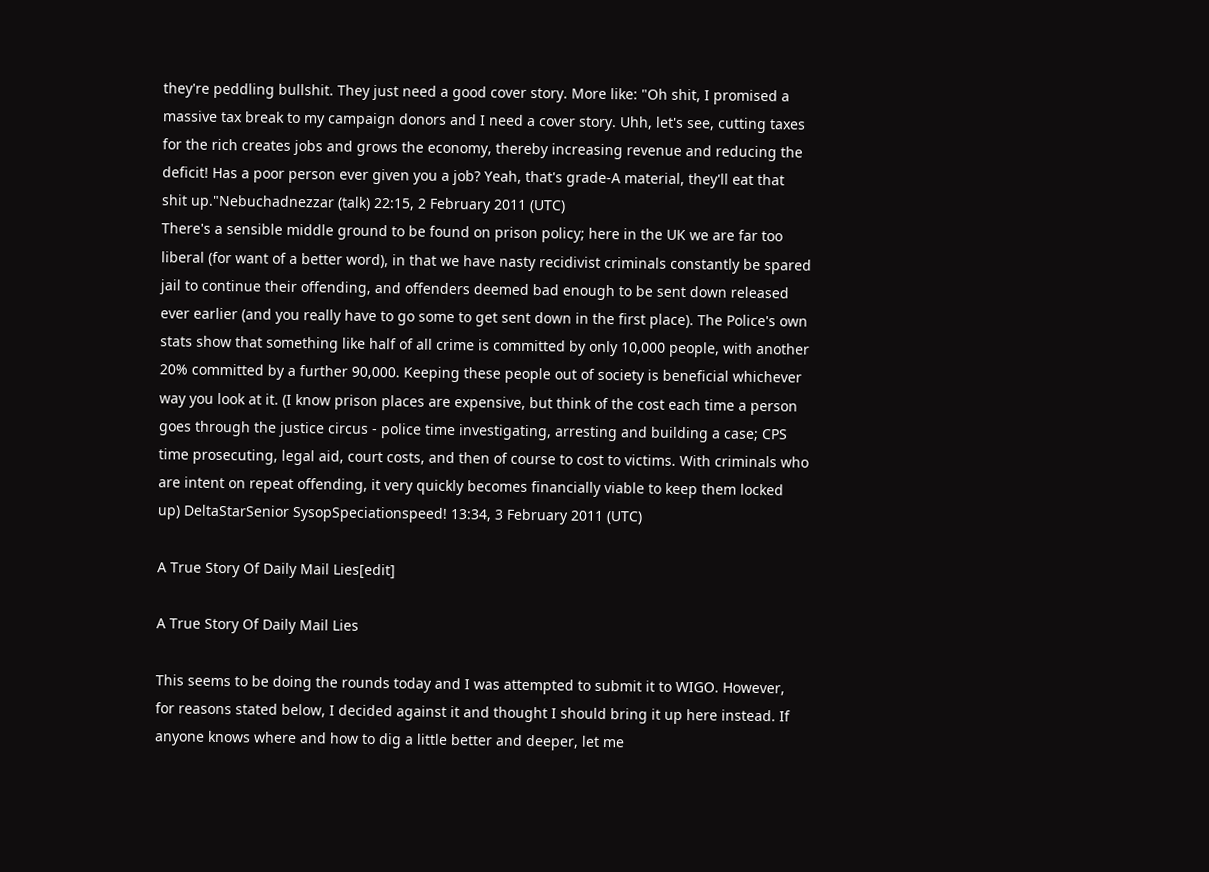they're peddling bullshit. They just need a good cover story. More like: "Oh shit, I promised a massive tax break to my campaign donors and I need a cover story. Uhh, let's see, cutting taxes for the rich creates jobs and grows the economy, thereby increasing revenue and reducing the deficit! Has a poor person ever given you a job? Yeah, that's grade-A material, they'll eat that shit up."Nebuchadnezzar (talk) 22:15, 2 February 2011 (UTC)
There's a sensible middle ground to be found on prison policy; here in the UK we are far too liberal (for want of a better word), in that we have nasty recidivist criminals constantly be spared jail to continue their offending, and offenders deemed bad enough to be sent down released ever earlier (and you really have to go some to get sent down in the first place). The Police's own stats show that something like half of all crime is committed by only 10,000 people, with another 20% committed by a further 90,000. Keeping these people out of society is beneficial whichever way you look at it. (I know prison places are expensive, but think of the cost each time a person goes through the justice circus - police time investigating, arresting and building a case; CPS time prosecuting, legal aid, court costs, and then of course to cost to victims. With criminals who are intent on repeat offending, it very quickly becomes financially viable to keep them locked up) DeltaStarSenior SysopSpeciationspeed! 13:34, 3 February 2011 (UTC)

A True Story Of Daily Mail Lies[edit]

A True Story Of Daily Mail Lies

This seems to be doing the rounds today and I was attempted to submit it to WIGO. However, for reasons stated below, I decided against it and thought I should bring it up here instead. If anyone knows where and how to dig a little better and deeper, let me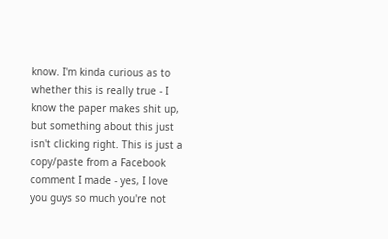know. I'm kinda curious as to whether this is really true - I know the paper makes shit up, but something about this just isn't clicking right. This is just a copy/paste from a Facebook comment I made - yes, I love you guys so much you're not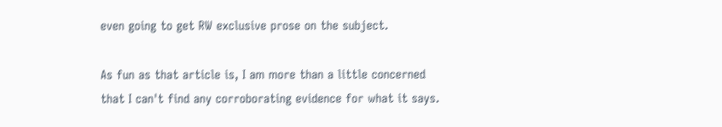even going to get RW exclusive prose on the subject.

As fun as that article is, I am more than a little concerned that I can't find any corroborating evidence for what it says.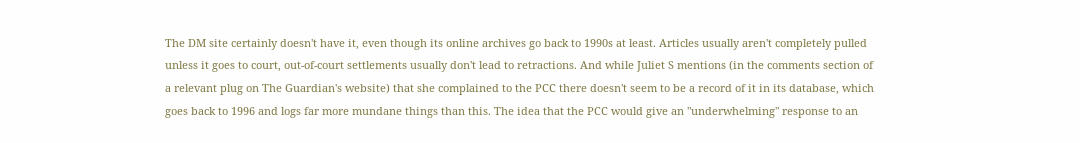The DM site certainly doesn't have it, even though its online archives go back to 1990s at least. Articles usually aren't completely pulled unless it goes to court, out-of-court settlements usually don't lead to retractions. And while Juliet S mentions (in the comments section of a relevant plug on The Guardian's website) that she complained to the PCC there doesn't seem to be a record of it in its database, which goes back to 1996 and logs far more mundane things than this. The idea that the PCC would give an "underwhelming" response to an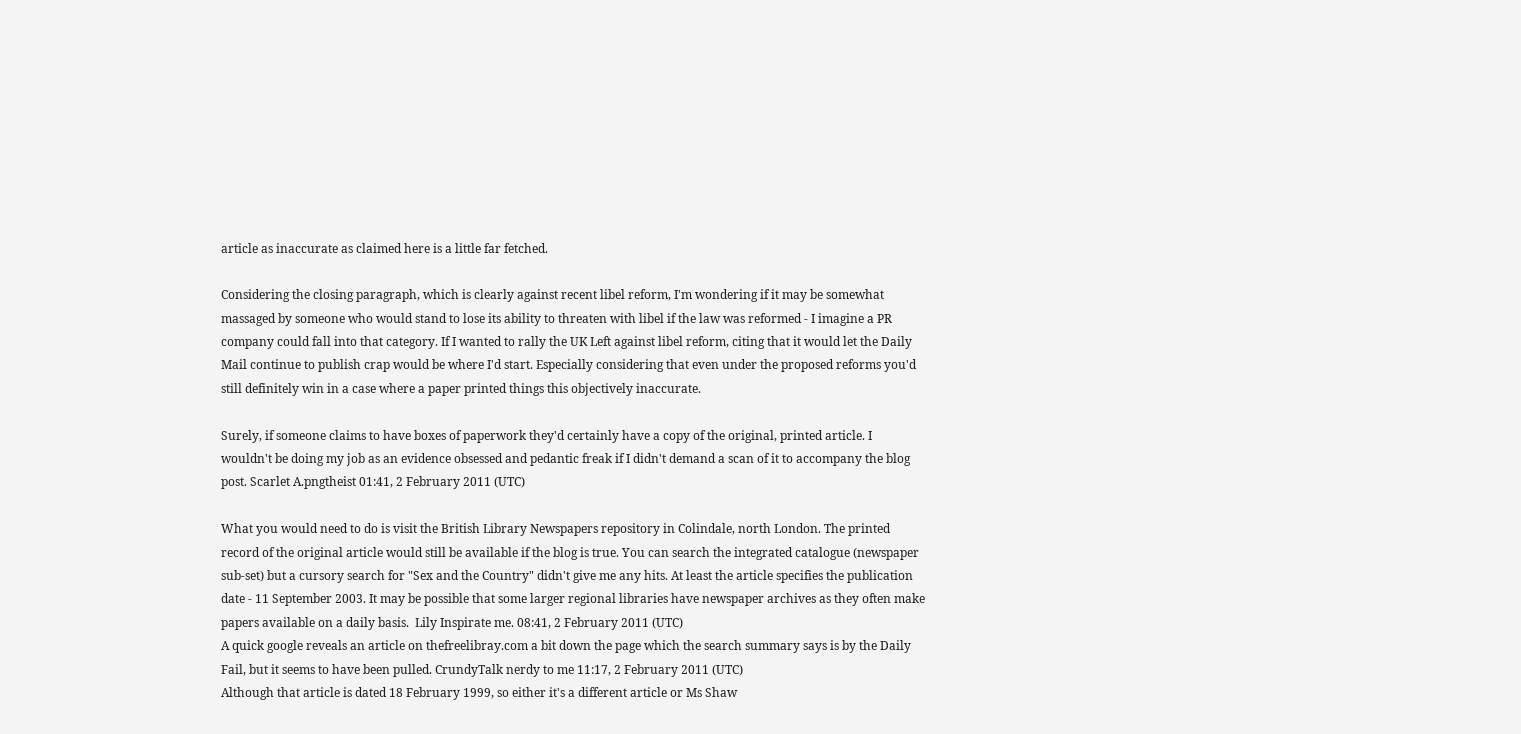article as inaccurate as claimed here is a little far fetched.

Considering the closing paragraph, which is clearly against recent libel reform, I'm wondering if it may be somewhat massaged by someone who would stand to lose its ability to threaten with libel if the law was reformed - I imagine a PR company could fall into that category. If I wanted to rally the UK Left against libel reform, citing that it would let the Daily Mail continue to publish crap would be where I'd start. Especially considering that even under the proposed reforms you'd still definitely win in a case where a paper printed things this objectively inaccurate.

Surely, if someone claims to have boxes of paperwork they'd certainly have a copy of the original, printed article. I wouldn't be doing my job as an evidence obsessed and pedantic freak if I didn't demand a scan of it to accompany the blog post. Scarlet A.pngtheist 01:41, 2 February 2011 (UTC)

What you would need to do is visit the British Library Newspapers repository in Colindale, north London. The printed record of the original article would still be available if the blog is true. You can search the integrated catalogue (newspaper sub-set) but a cursory search for "Sex and the Country" didn't give me any hits. At least the article specifies the publication date - 11 September 2003. It may be possible that some larger regional libraries have newspaper archives as they often make papers available on a daily basis.  Lily Inspirate me. 08:41, 2 February 2011 (UTC)
A quick google reveals an article on thefreelibray.com a bit down the page which the search summary says is by the Daily Fail, but it seems to have been pulled. CrundyTalk nerdy to me 11:17, 2 February 2011 (UTC)
Although that article is dated 18 February 1999, so either it's a different article or Ms Shaw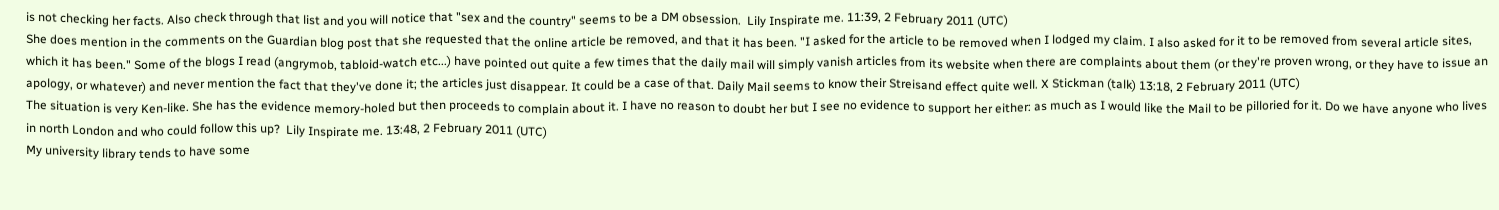is not checking her facts. Also check through that list and you will notice that "sex and the country" seems to be a DM obsession.  Lily Inspirate me. 11:39, 2 February 2011 (UTC)
She does mention in the comments on the Guardian blog post that she requested that the online article be removed, and that it has been. "I asked for the article to be removed when I lodged my claim. I also asked for it to be removed from several article sites, which it has been." Some of the blogs I read (angrymob, tabloid-watch etc...) have pointed out quite a few times that the daily mail will simply vanish articles from its website when there are complaints about them (or they're proven wrong, or they have to issue an apology, or whatever) and never mention the fact that they've done it; the articles just disappear. It could be a case of that. Daily Mail seems to know their Streisand effect quite well. X Stickman (talk) 13:18, 2 February 2011 (UTC)
The situation is very Ken-like. She has the evidence memory-holed but then proceeds to complain about it. I have no reason to doubt her but I see no evidence to support her either: as much as I would like the Mail to be pilloried for it. Do we have anyone who lives in north London and who could follow this up?  Lily Inspirate me. 13:48, 2 February 2011 (UTC)
My university library tends to have some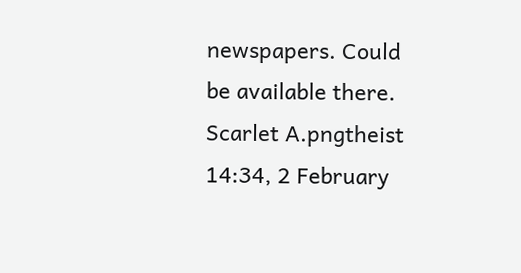newspapers. Could be available there. Scarlet A.pngtheist 14:34, 2 February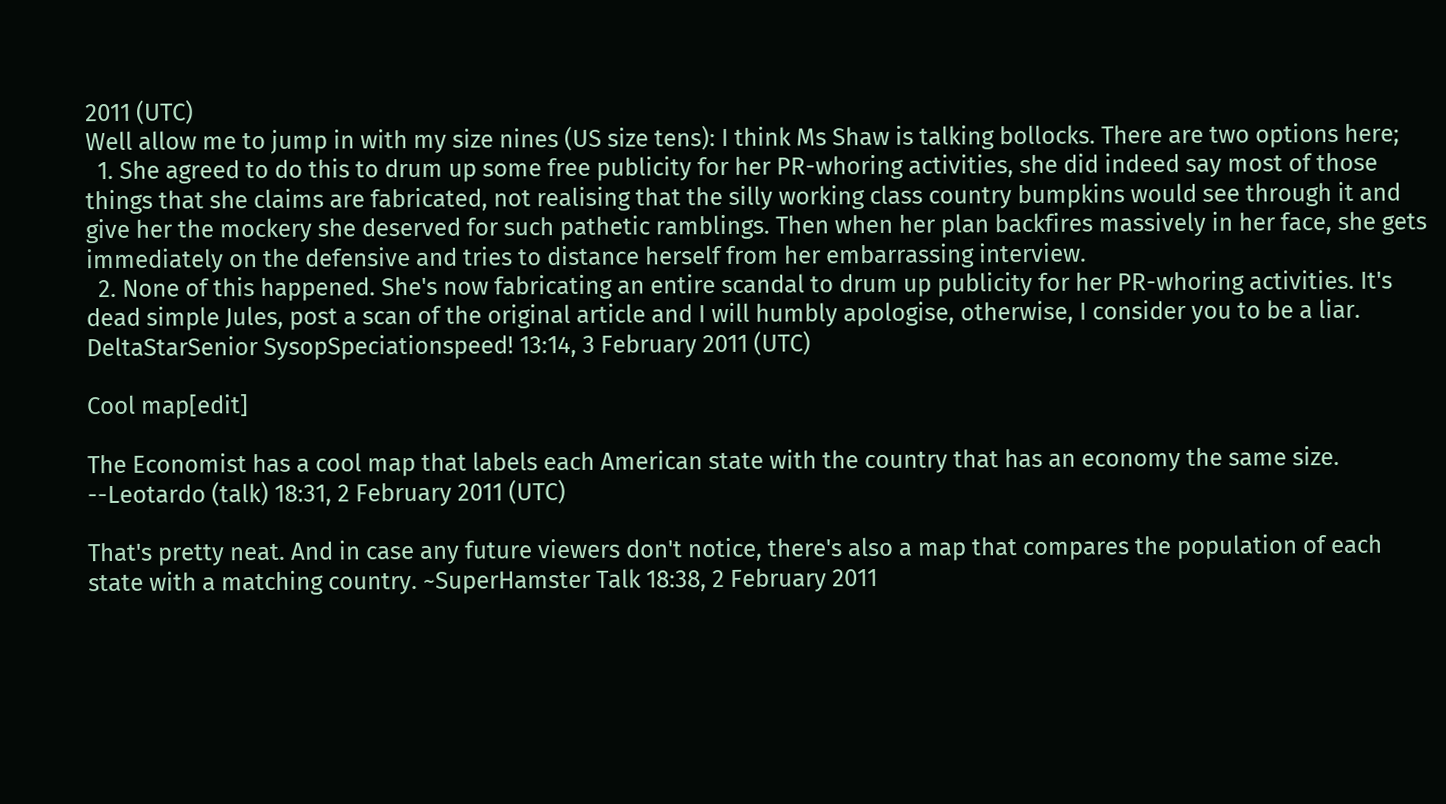2011 (UTC)
Well allow me to jump in with my size nines (US size tens): I think Ms Shaw is talking bollocks. There are two options here;
  1. She agreed to do this to drum up some free publicity for her PR-whoring activities, she did indeed say most of those things that she claims are fabricated, not realising that the silly working class country bumpkins would see through it and give her the mockery she deserved for such pathetic ramblings. Then when her plan backfires massively in her face, she gets immediately on the defensive and tries to distance herself from her embarrassing interview.
  2. None of this happened. She's now fabricating an entire scandal to drum up publicity for her PR-whoring activities. It's dead simple Jules, post a scan of the original article and I will humbly apologise, otherwise, I consider you to be a liar.
DeltaStarSenior SysopSpeciationspeed! 13:14, 3 February 2011 (UTC)

Cool map[edit]

The Economist has a cool map that labels each American state with the country that has an economy the same size. --Leotardo (talk) 18:31, 2 February 2011 (UTC)

That's pretty neat. And in case any future viewers don't notice, there's also a map that compares the population of each state with a matching country. ~SuperHamster Talk 18:38, 2 February 2011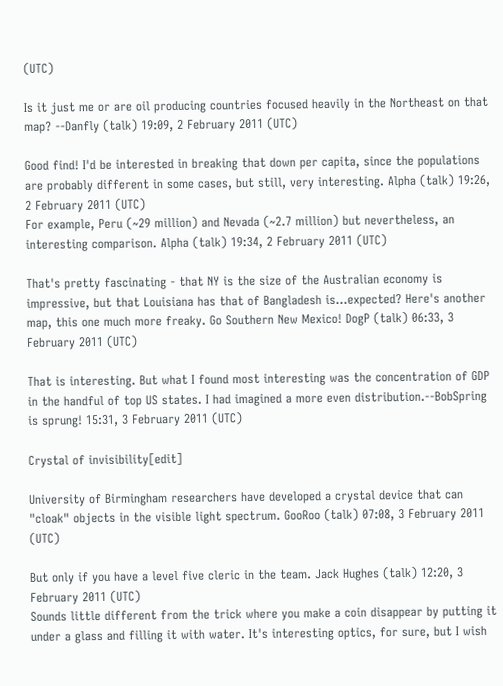(UTC)

Is it just me or are oil producing countries focused heavily in the Northeast on that map? --Danfly (talk) 19:09, 2 February 2011 (UTC)

Good find! I'd be interested in breaking that down per capita, since the populations are probably different in some cases, but still, very interesting. Alpha (talk) 19:26, 2 February 2011 (UTC)
For example, Peru (~29 million) and Nevada (~2.7 million) but nevertheless, an interesting comparison. Alpha (talk) 19:34, 2 February 2011 (UTC)

That's pretty fascinating - that NY is the size of the Australian economy is impressive, but that Louisiana has that of Bangladesh is...expected? Here's another map, this one much more freaky. Go Southern New Mexico! DogP (talk) 06:33, 3 February 2011 (UTC)

That is interesting. But what I found most interesting was the concentration of GDP in the handful of top US states. I had imagined a more even distribution.--BobSpring is sprung! 15:31, 3 February 2011 (UTC)

Crystal of invisibility[edit]

University of Birmingham researchers have developed a crystal device that can "cloak" objects in the visible light spectrum. GooRoo (talk) 07:08, 3 February 2011 (UTC)

But only if you have a level five cleric in the team. Jack Hughes (talk) 12:20, 3 February 2011 (UTC)
Sounds little different from the trick where you make a coin disappear by putting it under a glass and filling it with water. It's interesting optics, for sure, but I wish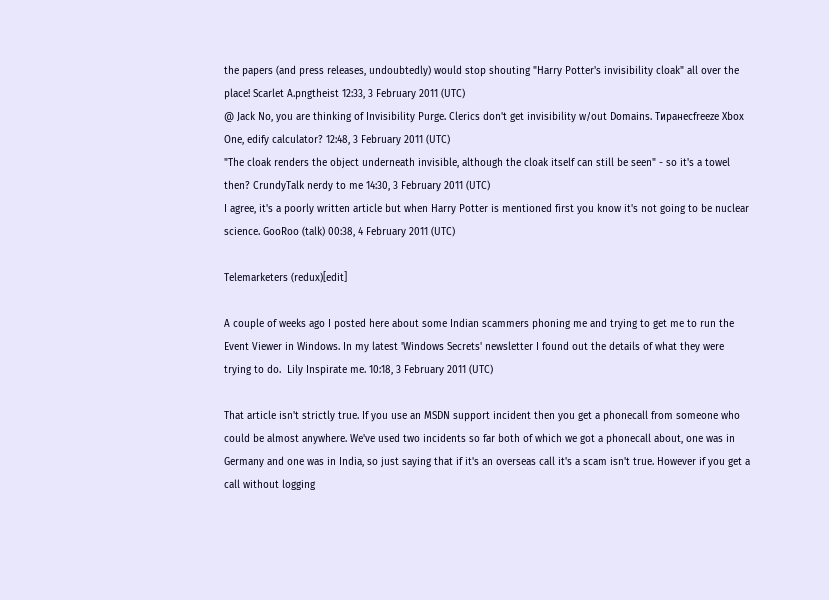the papers (and press releases, undoubtedly) would stop shouting "Harry Potter's invisibility cloak" all over the place! Scarlet A.pngtheist 12:33, 3 February 2011 (UTC)
@ Jack No, you are thinking of Invisibility Purge. Clerics don't get invisibility w/out Domains. Тиранесfreeze Xbox One, edify calculator? 12:48, 3 February 2011 (UTC)
"The cloak renders the object underneath invisible, although the cloak itself can still be seen" - so it's a towel then? CrundyTalk nerdy to me 14:30, 3 February 2011 (UTC)
I agree, it's a poorly written article but when Harry Potter is mentioned first you know it's not going to be nuclear science. GooRoo (talk) 00:38, 4 February 2011 (UTC)

Telemarketers (redux)[edit]

A couple of weeks ago I posted here about some Indian scammers phoning me and trying to get me to run the Event Viewer in Windows. In my latest 'Windows Secrets' newsletter I found out the details of what they were trying to do.  Lily Inspirate me. 10:18, 3 February 2011 (UTC)

That article isn't strictly true. If you use an MSDN support incident then you get a phonecall from someone who could be almost anywhere. We've used two incidents so far both of which we got a phonecall about, one was in Germany and one was in India, so just saying that if it's an overseas call it's a scam isn't true. However if you get a call without logging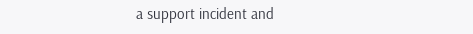a support incident and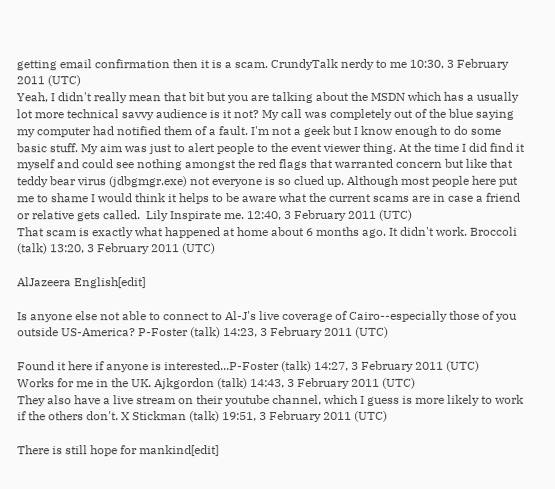getting email confirmation then it is a scam. CrundyTalk nerdy to me 10:30, 3 February 2011 (UTC)
Yeah, I didn't really mean that bit but you are talking about the MSDN which has a usually lot more technical savvy audience is it not? My call was completely out of the blue saying my computer had notified them of a fault. I'm not a geek but I know enough to do some basic stuff. My aim was just to alert people to the event viewer thing. At the time I did find it myself and could see nothing amongst the red flags that warranted concern but like that teddy bear virus (jdbgmgr.exe) not everyone is so clued up. Although most people here put me to shame I would think it helps to be aware what the current scams are in case a friend or relative gets called.  Lily Inspirate me. 12:40, 3 February 2011 (UTC)
That scam is exactly what happened at home about 6 months ago. It didn't work. Broccoli (talk) 13:20, 3 February 2011 (UTC)

AlJazeera English[edit]

Is anyone else not able to connect to Al-J's live coverage of Cairo--especially those of you outside US-America? P-Foster (talk) 14:23, 3 February 2011 (UTC)

Found it here if anyone is interested...P-Foster (talk) 14:27, 3 February 2011 (UTC)
Works for me in the UK. Ajkgordon (talk) 14:43, 3 February 2011 (UTC)
They also have a live stream on their youtube channel, which I guess is more likely to work if the others don't. X Stickman (talk) 19:51, 3 February 2011 (UTC)

There is still hope for mankind[edit]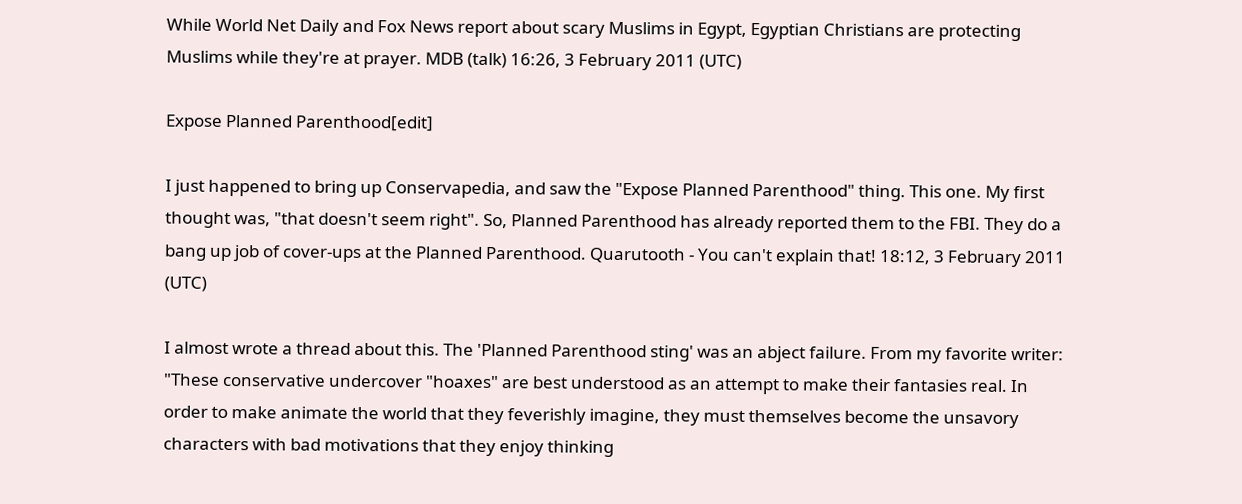While World Net Daily and Fox News report about scary Muslims in Egypt, Egyptian Christians are protecting Muslims while they're at prayer. MDB (talk) 16:26, 3 February 2011 (UTC)

Expose Planned Parenthood[edit]

I just happened to bring up Conservapedia, and saw the "Expose Planned Parenthood" thing. This one. My first thought was, "that doesn't seem right". So, Planned Parenthood has already reported them to the FBI. They do a bang up job of cover-ups at the Planned Parenthood. Quarutooth - You can't explain that! 18:12, 3 February 2011 (UTC)

I almost wrote a thread about this. The 'Planned Parenthood sting' was an abject failure. From my favorite writer: "These conservative undercover "hoaxes" are best understood as an attempt to make their fantasies real. In order to make animate the world that they feverishly imagine, they must themselves become the unsavory characters with bad motivations that they enjoy thinking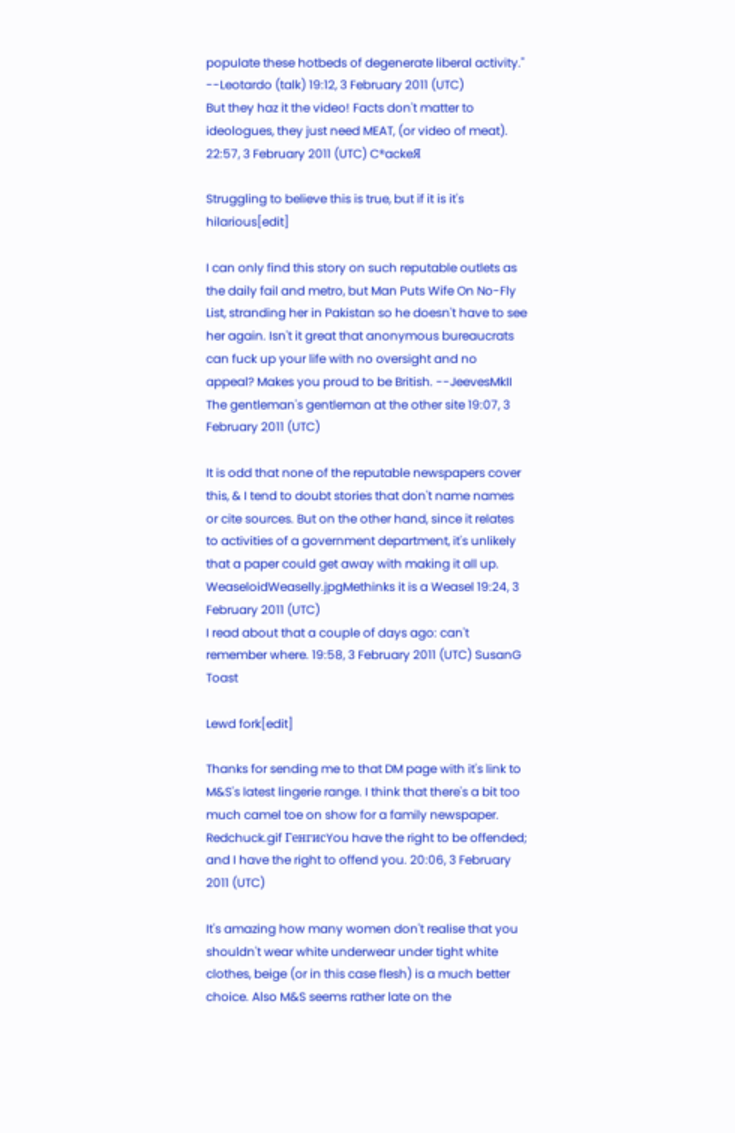populate these hotbeds of degenerate liberal activity." --Leotardo (talk) 19:12, 3 February 2011 (UTC)
But they haz it the video! Facts don't matter to ideologues, they just need MEAT, (or video of meat). 22:57, 3 February 2011 (UTC) C®ackeЯ

Struggling to believe this is true, but if it is it's hilarious[edit]

I can only find this story on such reputable outlets as the daily fail and metro, but Man Puts Wife On No-Fly List, stranding her in Pakistan so he doesn't have to see her again. Isn't it great that anonymous bureaucrats can fuck up your life with no oversight and no appeal? Makes you proud to be British. --JeevesMkII The gentleman's gentleman at the other site 19:07, 3 February 2011 (UTC)

It is odd that none of the reputable newspapers cover this, & I tend to doubt stories that don't name names or cite sources. But on the other hand, since it relates to activities of a government department, it's unlikely that a paper could get away with making it all up. WeaseloidWeaselly.jpgMethinks it is a Weasel 19:24, 3 February 2011 (UTC)
I read about that a couple of days ago: can't remember where. 19:58, 3 February 2011 (UTC) SusanG Toast

Lewd fork[edit]

Thanks for sending me to that DM page with it's link to M&S's latest lingerie range. I think that there's a bit too much camel toe on show for a family newspaper. Redchuck.gif ГенгисYou have the right to be offended; and I have the right to offend you. 20:06, 3 February 2011 (UTC)

It's amazing how many women don't realise that you shouldn't wear white underwear under tight white clothes, beige (or in this case flesh) is a much better choice. Also M&S seems rather late on the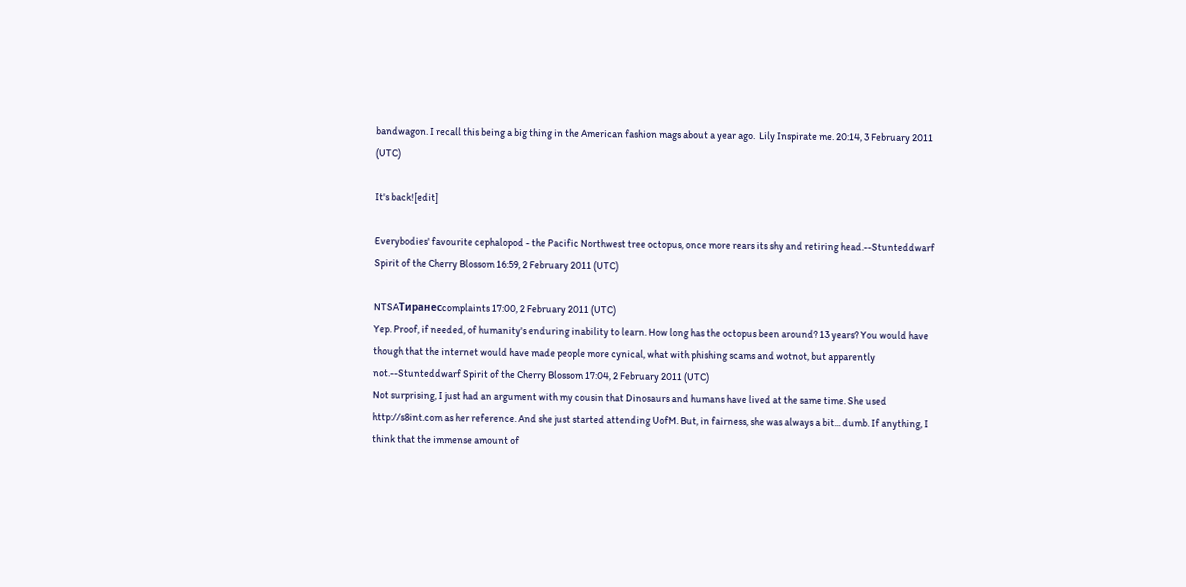bandwagon. I recall this being a big thing in the American fashion mags about a year ago.  Lily Inspirate me. 20:14, 3 February 2011 (UTC)

It's back![edit]

Everybodies' favourite cephalopod - the Pacific Northwest tree octopus, once more rears its shy and retiring head.--Stunteddwarf Spirit of the Cherry Blossom 16:59, 2 February 2011 (UTC)

NTSAТиранесcomplaints 17:00, 2 February 2011 (UTC)
Yep. Proof, if needed, of humanity's enduring inability to learn. How long has the octopus been around? 13 years? You would have though that the internet would have made people more cynical, what with phishing scams and wotnot, but apparently not.--Stunteddwarf Spirit of the Cherry Blossom 17:04, 2 February 2011 (UTC)
Not surprising, I just had an argument with my cousin that Dinosaurs and humans have lived at the same time. She used http://s8int.com as her reference. And she just started attending UofM. But, in fairness, she was always a bit... dumb. If anything, I think that the immense amount of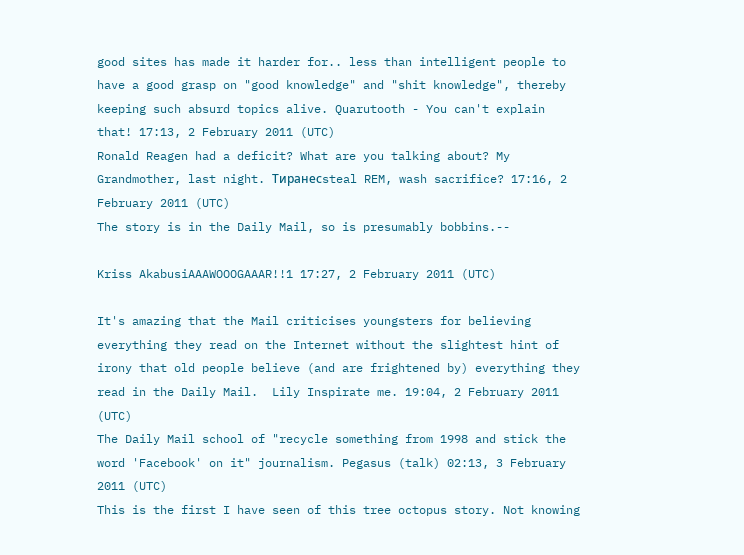good sites has made it harder for.. less than intelligent people to have a good grasp on "good knowledge" and "shit knowledge", thereby keeping such absurd topics alive. Quarutooth - You can't explain that! 17:13, 2 February 2011 (UTC)
Ronald Reagen had a deficit? What are you talking about? My Grandmother, last night. Тиранесsteal REM, wash sacrifice? 17:16, 2 February 2011 (UTC)
The story is in the Daily Mail, so is presumably bobbins.--

Kriss AkabusiAAAWOOOGAAAR!!1 17:27, 2 February 2011 (UTC)

It's amazing that the Mail criticises youngsters for believing everything they read on the Internet without the slightest hint of irony that old people believe (and are frightened by) everything they read in the Daily Mail.  Lily Inspirate me. 19:04, 2 February 2011 (UTC)
The Daily Mail school of "recycle something from 1998 and stick the word 'Facebook' on it" journalism. Pegasus (talk) 02:13, 3 February 2011 (UTC)
This is the first I have seen of this tree octopus story. Not knowing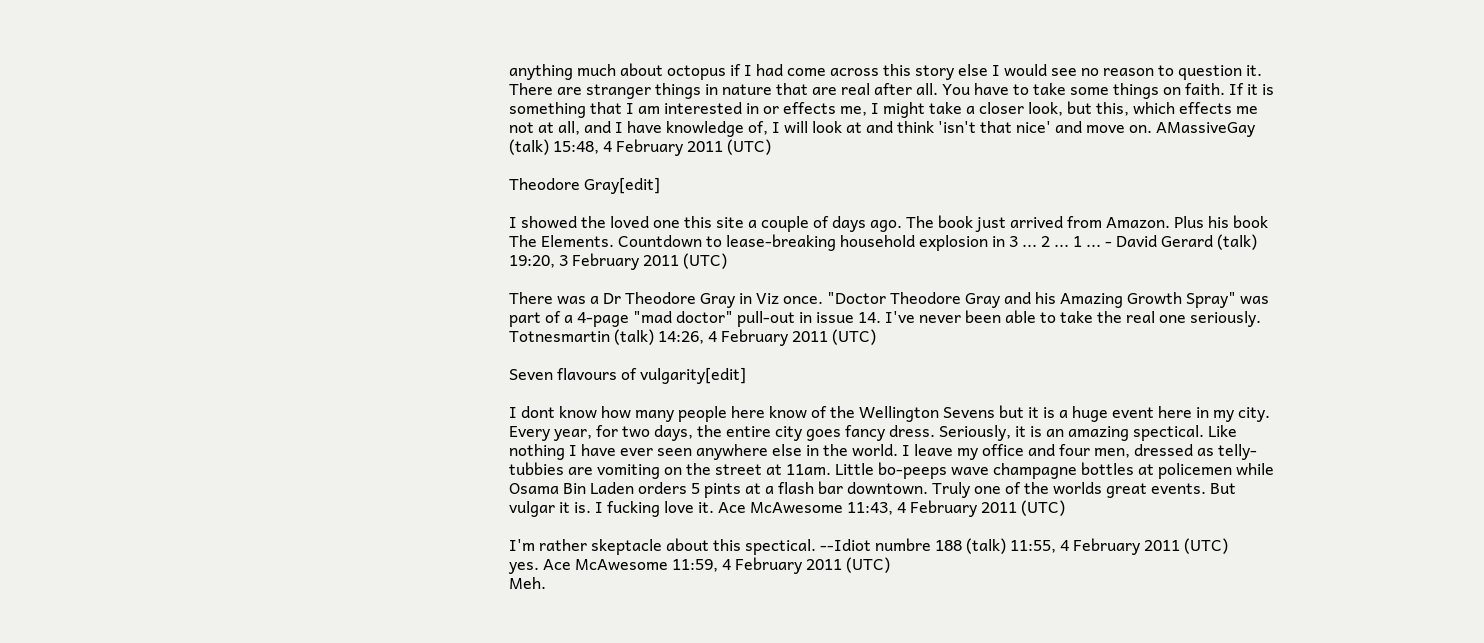anything much about octopus if I had come across this story else I would see no reason to question it. There are stranger things in nature that are real after all. You have to take some things on faith. If it is something that I am interested in or effects me, I might take a closer look, but this, which effects me not at all, and I have knowledge of, I will look at and think 'isn't that nice' and move on. AMassiveGay (talk) 15:48, 4 February 2011 (UTC)

Theodore Gray[edit]

I showed the loved one this site a couple of days ago. The book just arrived from Amazon. Plus his book The Elements. Countdown to lease-breaking household explosion in 3 ... 2 ... 1 ... - David Gerard (talk) 19:20, 3 February 2011 (UTC)

There was a Dr Theodore Gray in Viz once. "Doctor Theodore Gray and his Amazing Growth Spray" was part of a 4-page "mad doctor" pull-out in issue 14. I've never been able to take the real one seriously. Totnesmartin (talk) 14:26, 4 February 2011 (UTC)

Seven flavours of vulgarity[edit]

I dont know how many people here know of the Wellington Sevens but it is a huge event here in my city. Every year, for two days, the entire city goes fancy dress. Seriously, it is an amazing spectical. Like nothing I have ever seen anywhere else in the world. I leave my office and four men, dressed as telly-tubbies are vomiting on the street at 11am. Little bo-peeps wave champagne bottles at policemen while Osama Bin Laden orders 5 pints at a flash bar downtown. Truly one of the worlds great events. But vulgar it is. I fucking love it. Ace McAwesome 11:43, 4 February 2011 (UTC)

I'm rather skeptacle about this spectical. --Idiot numbre 188 (talk) 11:55, 4 February 2011 (UTC)
yes. Ace McAwesome 11:59, 4 February 2011 (UTC)
Meh.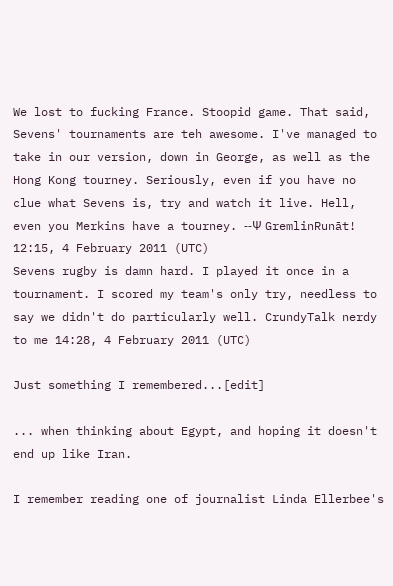We lost to fucking France. Stoopid game. That said, Sevens' tournaments are teh awesome. I've managed to take in our version, down in George, as well as the Hong Kong tourney. Seriously, even if you have no clue what Sevens is, try and watch it live. Hell, even you Merkins have a tourney. --Ψ GremlinRunāt! 12:15, 4 February 2011 (UTC)
Sevens rugby is damn hard. I played it once in a tournament. I scored my team's only try, needless to say we didn't do particularly well. CrundyTalk nerdy to me 14:28, 4 February 2011 (UTC)

Just something I remembered...[edit]

... when thinking about Egypt, and hoping it doesn't end up like Iran.

I remember reading one of journalist Linda Ellerbee's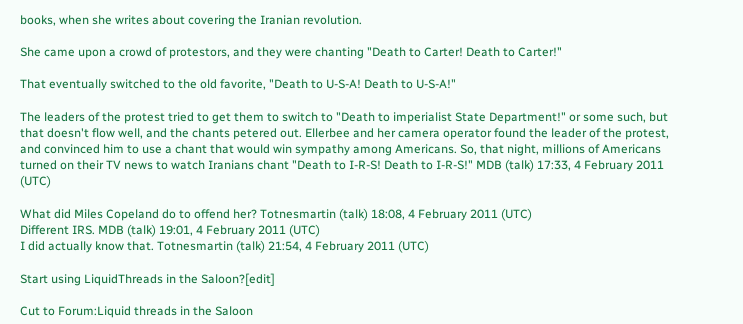books, when she writes about covering the Iranian revolution.

She came upon a crowd of protestors, and they were chanting "Death to Carter! Death to Carter!"

That eventually switched to the old favorite, "Death to U-S-A! Death to U-S-A!"

The leaders of the protest tried to get them to switch to "Death to imperialist State Department!" or some such, but that doesn't flow well, and the chants petered out. Ellerbee and her camera operator found the leader of the protest, and convinced him to use a chant that would win sympathy among Americans. So, that night, millions of Americans turned on their TV news to watch Iranians chant "Death to I-R-S! Death to I-R-S!" MDB (talk) 17:33, 4 February 2011 (UTC)

What did Miles Copeland do to offend her? Totnesmartin (talk) 18:08, 4 February 2011 (UTC)
Different IRS. MDB (talk) 19:01, 4 February 2011 (UTC)
I did actually know that. Totnesmartin (talk) 21:54, 4 February 2011 (UTC)

Start using LiquidThreads in the Saloon?[edit]

Cut to Forum:Liquid threads in the Saloon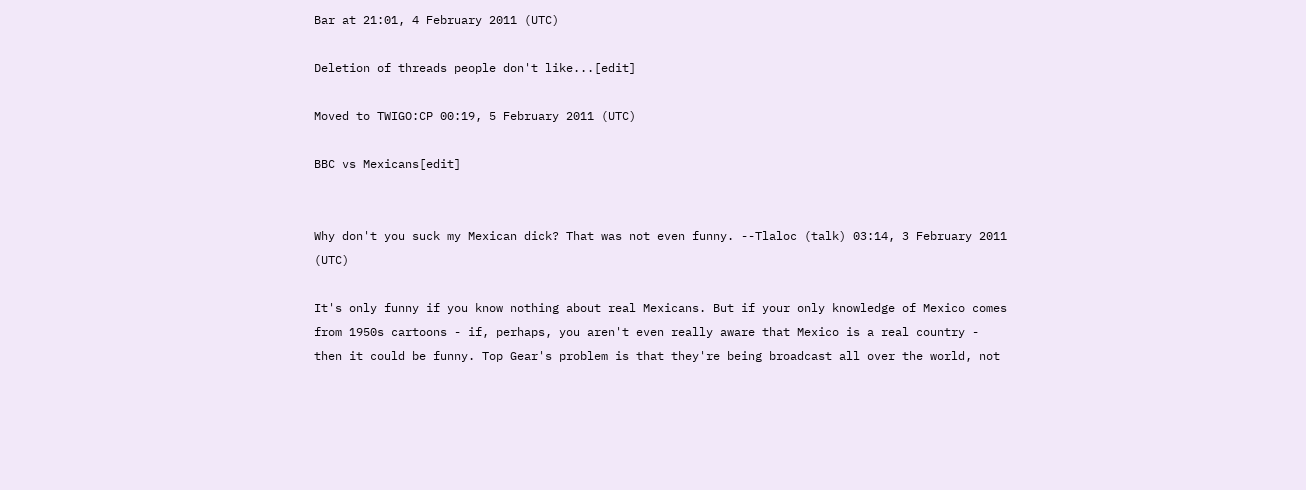Bar at 21:01, 4 February 2011 (UTC)

Deletion of threads people don't like...[edit]

Moved to TWIGO:CP 00:19, 5 February 2011 (UTC)

BBC vs Mexicans[edit]


Why don't you suck my Mexican dick? That was not even funny. --Tlaloc (talk) 03:14, 3 February 2011 (UTC)

It's only funny if you know nothing about real Mexicans. But if your only knowledge of Mexico comes from 1950s cartoons - if, perhaps, you aren't even really aware that Mexico is a real country - then it could be funny. Top Gear's problem is that they're being broadcast all over the world, not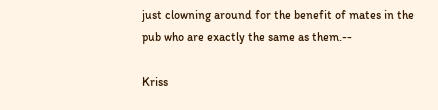just clowning around for the benefit of mates in the pub who are exactly the same as them.--

Kriss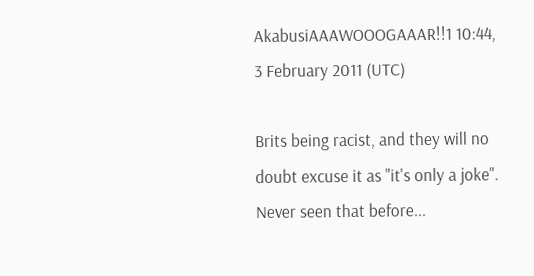AkabusiAAAWOOOGAAAR!!1 10:44, 3 February 2011 (UTC)

Brits being racist, and they will no doubt excuse it as "it's only a joke". Never seen that before...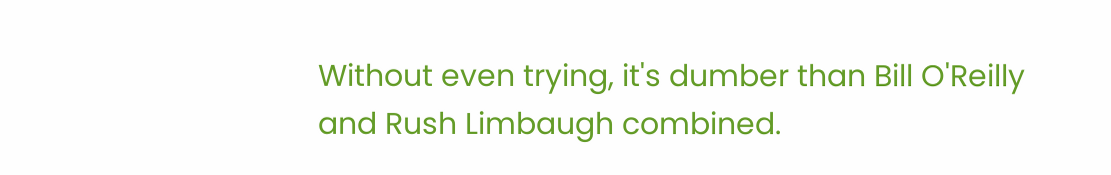Without even trying, it's dumber than Bill O'Reilly and Rush Limbaugh combined.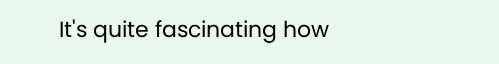It's quite fascinating how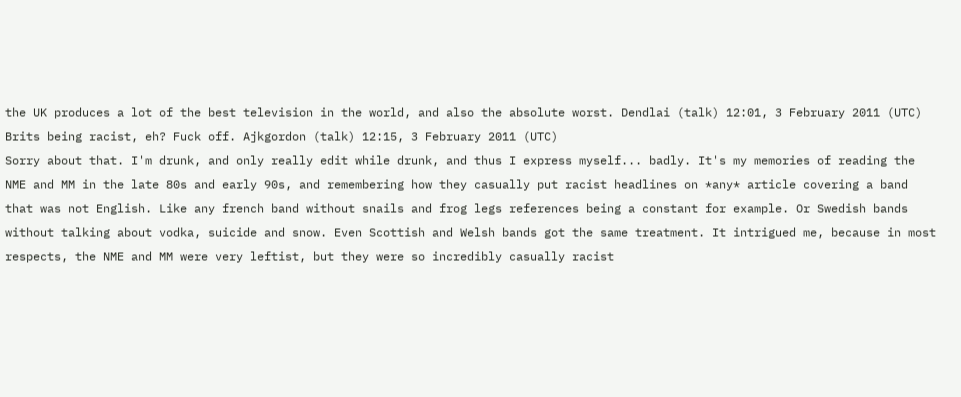the UK produces a lot of the best television in the world, and also the absolute worst. Dendlai (talk) 12:01, 3 February 2011 (UTC)
Brits being racist, eh? Fuck off. Ajkgordon (talk) 12:15, 3 February 2011 (UTC)
Sorry about that. I'm drunk, and only really edit while drunk, and thus I express myself... badly. It's my memories of reading the NME and MM in the late 80s and early 90s, and remembering how they casually put racist headlines on *any* article covering a band that was not English. Like any french band without snails and frog legs references being a constant for example. Or Swedish bands without talking about vodka, suicide and snow. Even Scottish and Welsh bands got the same treatment. It intrigued me, because in most respects, the NME and MM were very leftist, but they were so incredibly casually racist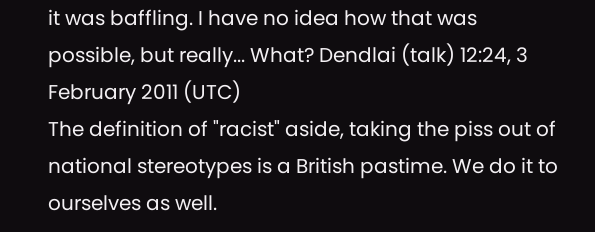it was baffling. I have no idea how that was possible, but really... What? Dendlai (talk) 12:24, 3 February 2011 (UTC)
The definition of "racist" aside, taking the piss out of national stereotypes is a British pastime. We do it to ourselves as well.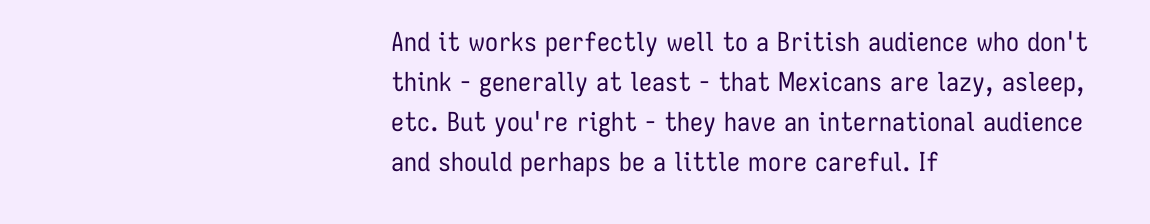And it works perfectly well to a British audience who don't think - generally at least - that Mexicans are lazy, asleep, etc. But you're right - they have an international audience and should perhaps be a little more careful. If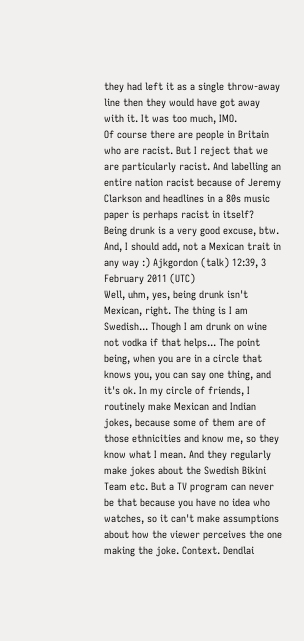they had left it as a single throw-away line then they would have got away with it. It was too much, IMO.
Of course there are people in Britain who are racist. But I reject that we are particularly racist. And labelling an entire nation racist because of Jeremy Clarkson and headlines in a 80s music paper is perhaps racist in itself?
Being drunk is a very good excuse, btw. And, I should add, not a Mexican trait in any way :) Ajkgordon (talk) 12:39, 3 February 2011 (UTC)
Well, uhm, yes, being drunk isn't Mexican, right. The thing is I am Swedish... Though I am drunk on wine not vodka if that helps... The point being, when you are in a circle that knows you, you can say one thing, and it's ok. In my circle of friends, I routinely make Mexican and Indian jokes, because some of them are of those ethnicities and know me, so they know what I mean. And they regularly make jokes about the Swedish Bikini Team etc. But a TV program can never be that because you have no idea who watches, so it can't make assumptions about how the viewer perceives the one making the joke. Context. Dendlai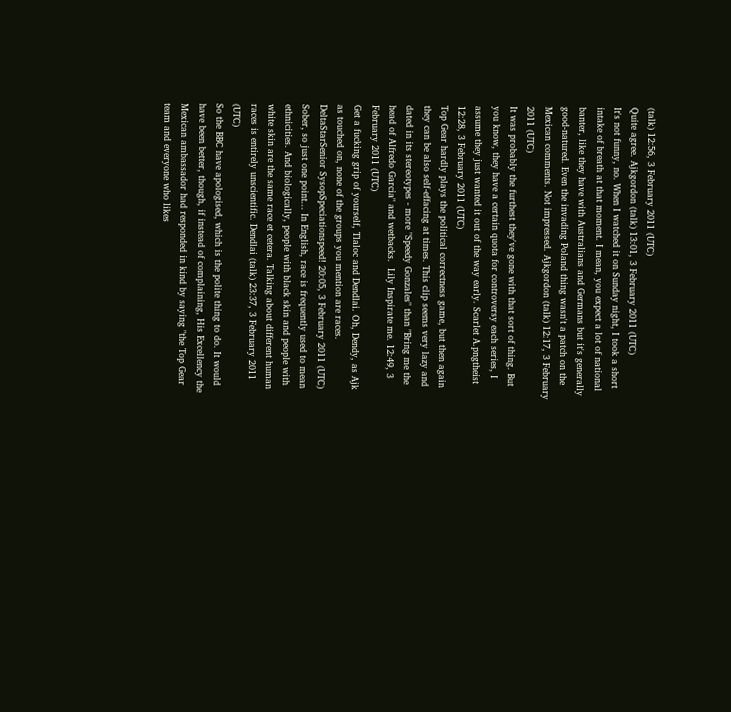(talk) 12:56, 3 February 2011 (UTC)
Quite agree. Ajkgordon (talk) 13:01, 3 February 2011 (UTC)
It's not funny, no. When I watched it on Sunday night, I took a short intake of breath at that moment. I mean, you expect a lot of national banter, like they have with Australians and Germans but it's generally good-natured. Even the invading Poland thing wasn't a patch on the Mexican comments. Not impressed. Ajkgordon (talk) 12:17, 3 February 2011 (UTC)
It was probably the furthest they've gone with that sort of thing. But you know, they have a certain quota for controversy each series, I assume they just wanted it out of the way early. Scarlet A.pngtheist 12:28, 3 February 2011 (UTC)
Top Gear hardly plays the political correctness game, but then again they can be also self-effacing at times. This clip seems very lazy and dated in its stereotypes - more "Speedy Gonzales" than "Bring me the head of Alfredo Garcia" and wetbacks.  Lily Inspirate me. 12:49, 3 February 2011 (UTC)
Get a fucking grip of yourself, Tlaloc and Dendlai. Oh, Dendy, as Ajk as touched on, none of the groups you mention are races. DeltaStarSenior SysopSpeciationspeed! 20:05, 3 February 2011 (UTC)
Sober, so just one point... In English, race is frequently used to mean ethnicities. And biologically, people with black skin and people with white skin are the same race et cetera. Talking about different human races is entirely unscientific. Dendlai (talk) 23:37, 3 February 2011 (UTC)
So the BBC have apologised, which is the polite thing to do. It would have been better, though, if instead of complaining, His Excellency the Mexican ambassador had responded in kind by saying "the Top Gear team and everyone who likes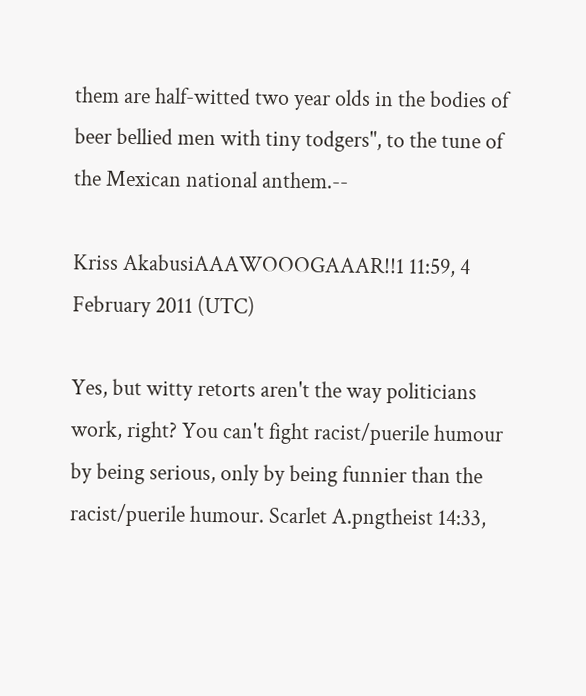them are half-witted two year olds in the bodies of beer bellied men with tiny todgers", to the tune of the Mexican national anthem.--

Kriss AkabusiAAAWOOOGAAAR!!1 11:59, 4 February 2011 (UTC)

Yes, but witty retorts aren't the way politicians work, right? You can't fight racist/puerile humour by being serious, only by being funnier than the racist/puerile humour. Scarlet A.pngtheist 14:33,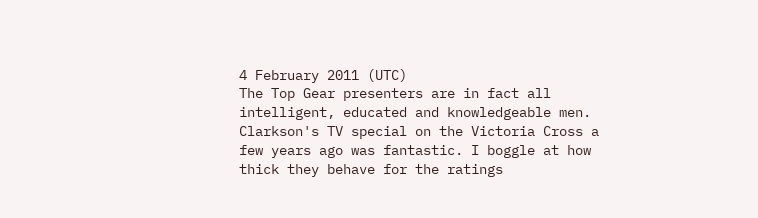4 February 2011 (UTC)
The Top Gear presenters are in fact all intelligent, educated and knowledgeable men. Clarkson's TV special on the Victoria Cross a few years ago was fantastic. I boggle at how thick they behave for the ratings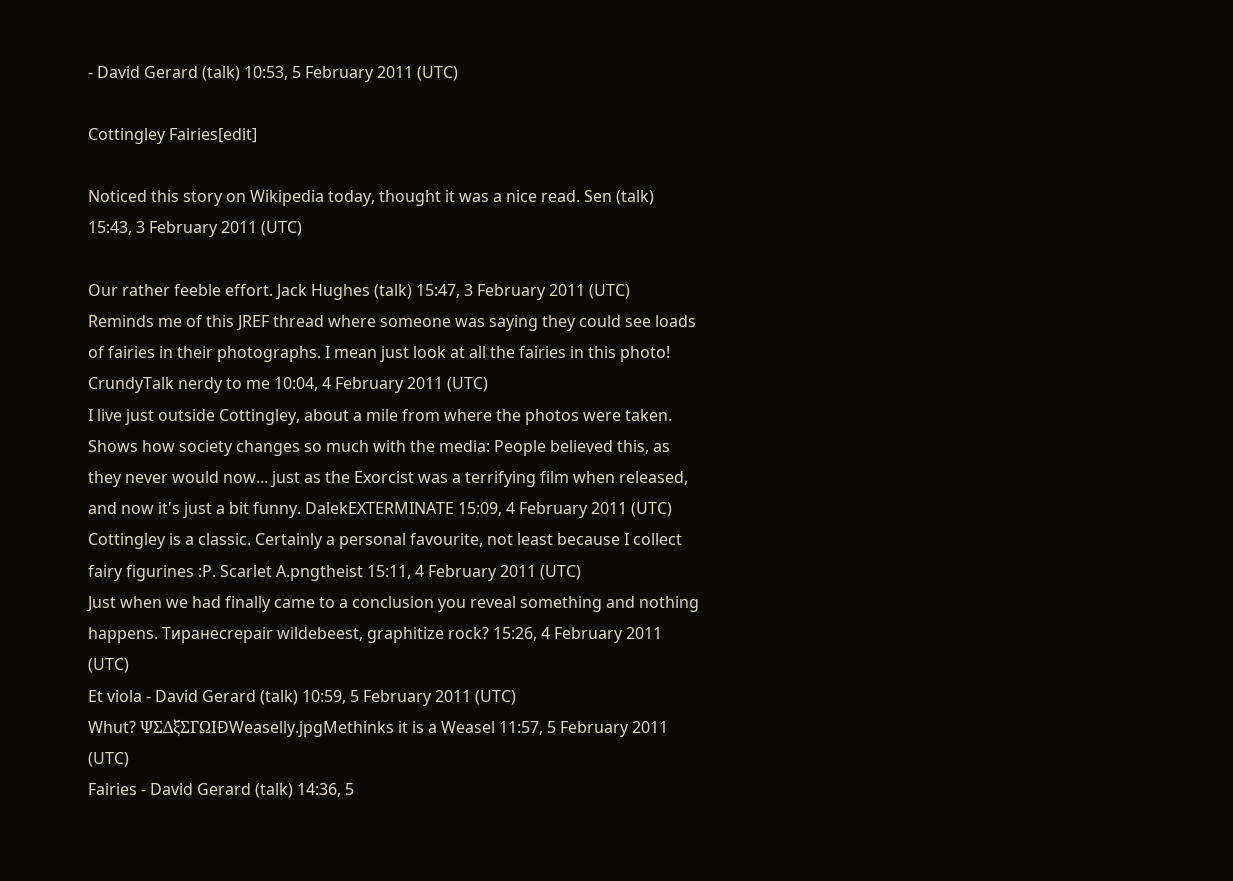- David Gerard (talk) 10:53, 5 February 2011 (UTC)

Cottingley Fairies[edit]

Noticed this story on Wikipedia today, thought it was a nice read. Sen (talk) 15:43, 3 February 2011 (UTC)

Our rather feeble effort. Jack Hughes (talk) 15:47, 3 February 2011 (UTC)
Reminds me of this JREF thread where someone was saying they could see loads of fairies in their photographs. I mean just look at all the fairies in this photo! CrundyTalk nerdy to me 10:04, 4 February 2011 (UTC)
I live just outside Cottingley, about a mile from where the photos were taken. Shows how society changes so much with the media: People believed this, as they never would now... just as the Exorcist was a terrifying film when released, and now it's just a bit funny. DalekEXTERMINATE 15:09, 4 February 2011 (UTC)
Cottingley is a classic. Certainly a personal favourite, not least because I collect fairy figurines :P. Scarlet A.pngtheist 15:11, 4 February 2011 (UTC)
Just when we had finally came to a conclusion you reveal something and nothing happens. Тиранесrepair wildebeest, graphitize rock? 15:26, 4 February 2011 (UTC)
Et viola - David Gerard (talk) 10:59, 5 February 2011 (UTC)
Whut? ΨΣΔξΣΓΩΙÐWeaselly.jpgMethinks it is a Weasel 11:57, 5 February 2011 (UTC)
Fairies - David Gerard (talk) 14:36, 5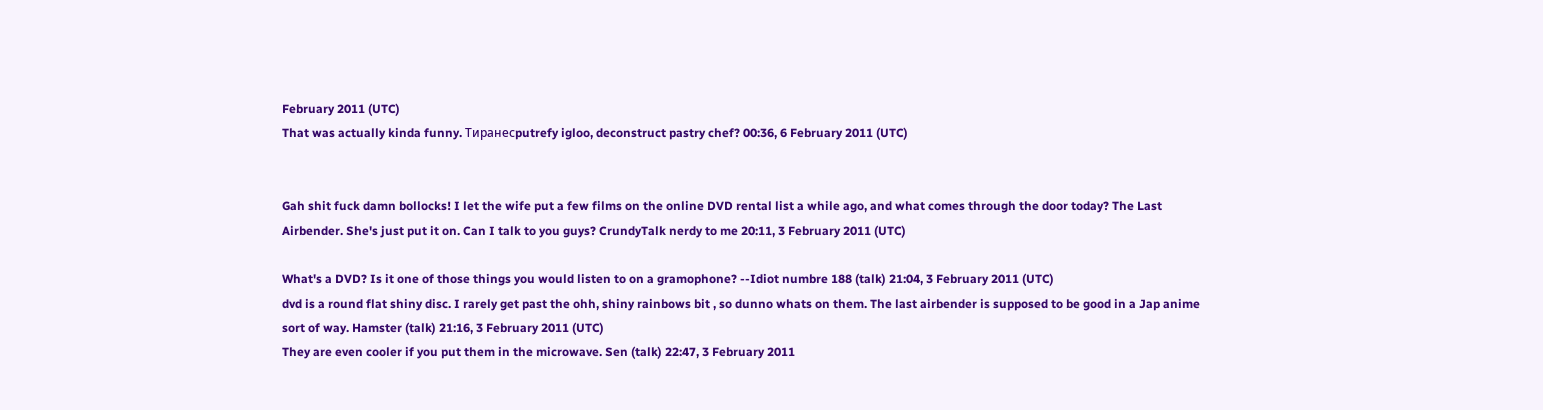February 2011 (UTC)
That was actually kinda funny. Тиранесputrefy igloo, deconstruct pastry chef? 00:36, 6 February 2011 (UTC)


Gah shit fuck damn bollocks! I let the wife put a few films on the online DVD rental list a while ago, and what comes through the door today? The Last Airbender. She's just put it on. Can I talk to you guys? CrundyTalk nerdy to me 20:11, 3 February 2011 (UTC)

What's a DVD? Is it one of those things you would listen to on a gramophone? --Idiot numbre 188 (talk) 21:04, 3 February 2011 (UTC)
dvd is a round flat shiny disc. I rarely get past the ohh, shiny rainbows bit , so dunno whats on them. The last airbender is supposed to be good in a Jap anime sort of way. Hamster (talk) 21:16, 3 February 2011 (UTC)
They are even cooler if you put them in the microwave. Sen (talk) 22:47, 3 February 2011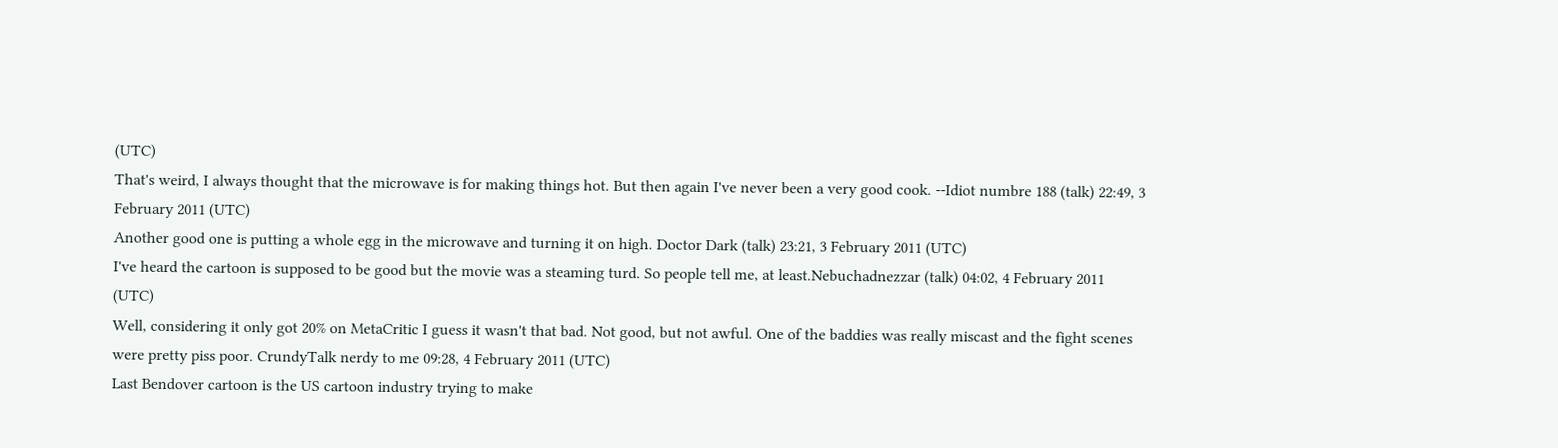(UTC)
That's weird, I always thought that the microwave is for making things hot. But then again I've never been a very good cook. --Idiot numbre 188 (talk) 22:49, 3 February 2011 (UTC)
Another good one is putting a whole egg in the microwave and turning it on high. Doctor Dark (talk) 23:21, 3 February 2011 (UTC)
I've heard the cartoon is supposed to be good but the movie was a steaming turd. So people tell me, at least.Nebuchadnezzar (talk) 04:02, 4 February 2011 (UTC)
Well, considering it only got 20% on MetaCritic I guess it wasn't that bad. Not good, but not awful. One of the baddies was really miscast and the fight scenes were pretty piss poor. CrundyTalk nerdy to me 09:28, 4 February 2011 (UTC)
Last Bendover cartoon is the US cartoon industry trying to make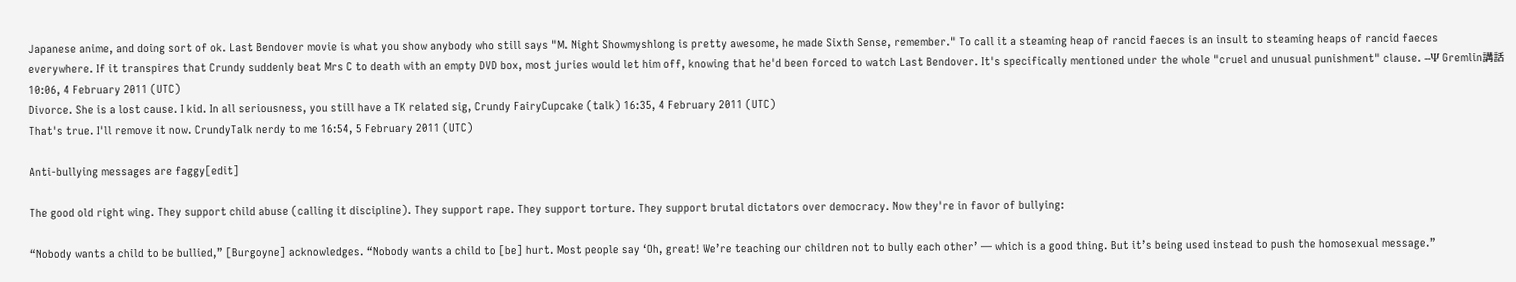Japanese anime, and doing sort of ok. Last Bendover movie is what you show anybody who still says "M. Night Showmyshlong is pretty awesome, he made Sixth Sense, remember." To call it a steaming heap of rancid faeces is an insult to steaming heaps of rancid faeces everywhere. If it transpires that Crundy suddenly beat Mrs C to death with an empty DVD box, most juries would let him off, knowing that he'd been forced to watch Last Bendover. It's specifically mentioned under the whole "cruel and unusual punishment" clause. --Ψ Gremlin講話 10:06, 4 February 2011 (UTC)
Divorce. She is a lost cause. I kid. In all seriousness, you still have a TK related sig, Crundy FairyCupcake (talk) 16:35, 4 February 2011 (UTC)
That's true. I'll remove it now. CrundyTalk nerdy to me 16:54, 5 February 2011 (UTC)

Anti-bullying messages are faggy[edit]

The good old right wing. They support child abuse (calling it discipline). They support rape. They support torture. They support brutal dictators over democracy. Now they're in favor of bullying:

“Nobody wants a child to be bullied,” [Burgoyne] acknowledges. “Nobody wants a child to [be] hurt. Most people say ‘Oh, great! We’re teaching our children not to bully each other’ — which is a good thing. But it’s being used instead to push the homosexual message.”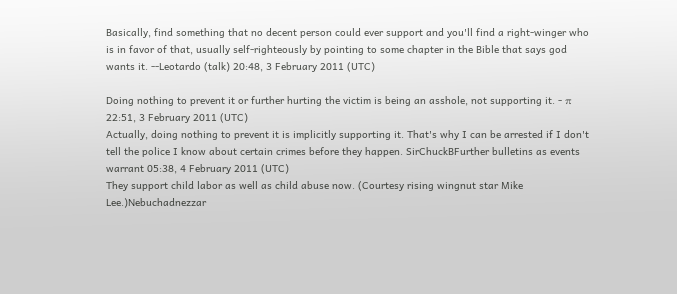Basically, find something that no decent person could ever support and you'll find a right-winger who is in favor of that, usually self-righteously by pointing to some chapter in the Bible that says god wants it. --Leotardo (talk) 20:48, 3 February 2011 (UTC)

Doing nothing to prevent it or further hurting the victim is being an asshole, not supporting it. - π 22:51, 3 February 2011 (UTC)
Actually, doing nothing to prevent it is implicitly supporting it. That's why I can be arrested if I don't tell the police I know about certain crimes before they happen. SirChuckBFurther bulletins as events warrant 05:38, 4 February 2011 (UTC)
They support child labor as well as child abuse now. (Courtesy rising wingnut star Mike Lee.)Nebuchadnezzar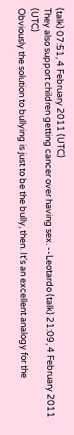(talk) 07:51, 4 February 2011 (UTC)
They also support children getting cancer over having sex. --Leotardo (talk) 21:09, 4 February 2011 (UTC)
Obviously the solution to bullying is just to be the bully, then. It's an excellent analogy for the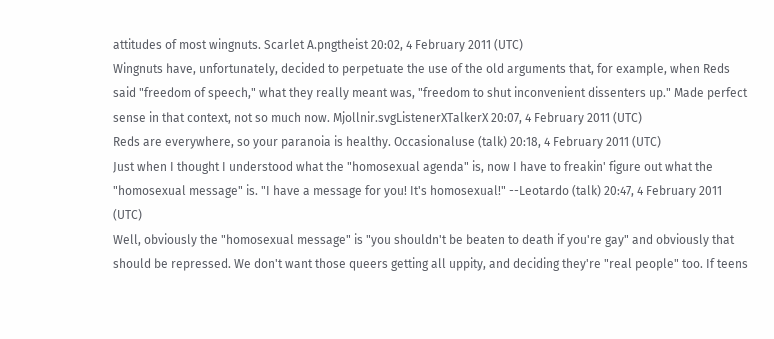attitudes of most wingnuts. Scarlet A.pngtheist 20:02, 4 February 2011 (UTC)
Wingnuts have, unfortunately, decided to perpetuate the use of the old arguments that, for example, when Reds said "freedom of speech," what they really meant was, "freedom to shut inconvenient dissenters up." Made perfect sense in that context, not so much now. Mjollnir.svgListenerXTalkerX 20:07, 4 February 2011 (UTC)
Reds are everywhere, so your paranoia is healthy. Occasionaluse (talk) 20:18, 4 February 2011 (UTC)
Just when I thought I understood what the "homosexual agenda" is, now I have to freakin' figure out what the "homosexual message" is. "I have a message for you! It's homosexual!" --Leotardo (talk) 20:47, 4 February 2011 (UTC)
Well, obviously the "homosexual message" is "you shouldn't be beaten to death if you're gay" and obviously that should be repressed. We don't want those queers getting all uppity, and deciding they're "real people" too. If teens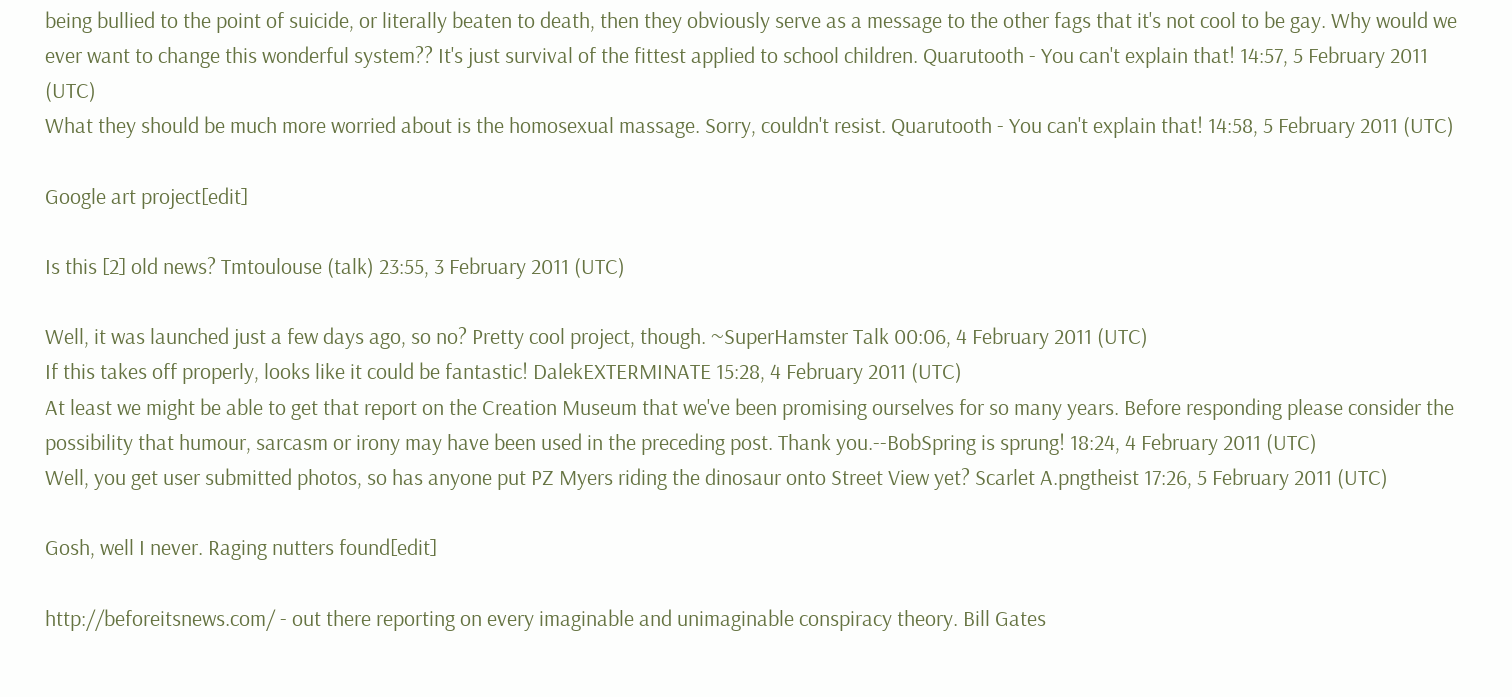being bullied to the point of suicide, or literally beaten to death, then they obviously serve as a message to the other fags that it's not cool to be gay. Why would we ever want to change this wonderful system?? It's just survival of the fittest applied to school children. Quarutooth - You can't explain that! 14:57, 5 February 2011 (UTC)
What they should be much more worried about is the homosexual massage. Sorry, couldn't resist. Quarutooth - You can't explain that! 14:58, 5 February 2011 (UTC)

Google art project[edit]

Is this [2] old news? Tmtoulouse (talk) 23:55, 3 February 2011 (UTC)

Well, it was launched just a few days ago, so no? Pretty cool project, though. ~SuperHamster Talk 00:06, 4 February 2011 (UTC)
If this takes off properly, looks like it could be fantastic! DalekEXTERMINATE 15:28, 4 February 2011 (UTC)
At least we might be able to get that report on the Creation Museum that we've been promising ourselves for so many years. Before responding please consider the possibility that humour, sarcasm or irony may have been used in the preceding post. Thank you.--BobSpring is sprung! 18:24, 4 February 2011 (UTC)
Well, you get user submitted photos, so has anyone put PZ Myers riding the dinosaur onto Street View yet? Scarlet A.pngtheist 17:26, 5 February 2011 (UTC)

Gosh, well I never. Raging nutters found[edit]

http://beforeitsnews.com/ - out there reporting on every imaginable and unimaginable conspiracy theory. Bill Gates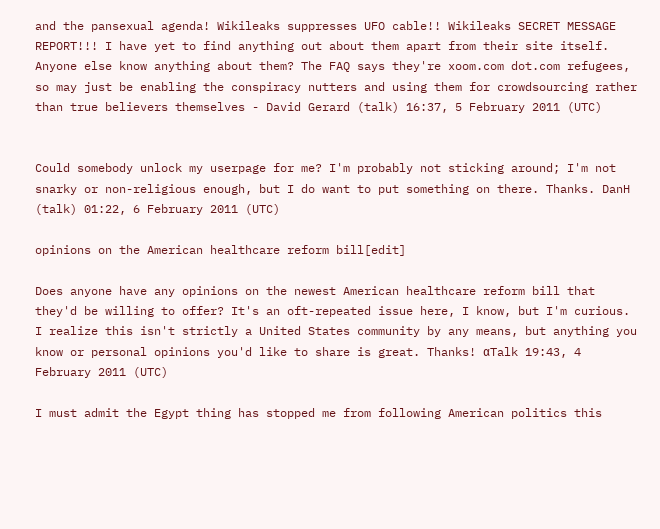and the pansexual agenda! Wikileaks suppresses UFO cable!! Wikileaks SECRET MESSAGE REPORT!!! I have yet to find anything out about them apart from their site itself. Anyone else know anything about them? The FAQ says they're xoom.com dot.com refugees, so may just be enabling the conspiracy nutters and using them for crowdsourcing rather than true believers themselves - David Gerard (talk) 16:37, 5 February 2011 (UTC)


Could somebody unlock my userpage for me? I'm probably not sticking around; I'm not snarky or non-religious enough, but I do want to put something on there. Thanks. DanH (talk) 01:22, 6 February 2011 (UTC)

opinions on the American healthcare reform bill[edit]

Does anyone have any opinions on the newest American healthcare reform bill that they'd be willing to offer? It's an oft-repeated issue here, I know, but I'm curious. I realize this isn't strictly a United States community by any means, but anything you know or personal opinions you'd like to share is great. Thanks! αTalk 19:43, 4 February 2011 (UTC)

I must admit the Egypt thing has stopped me from following American politics this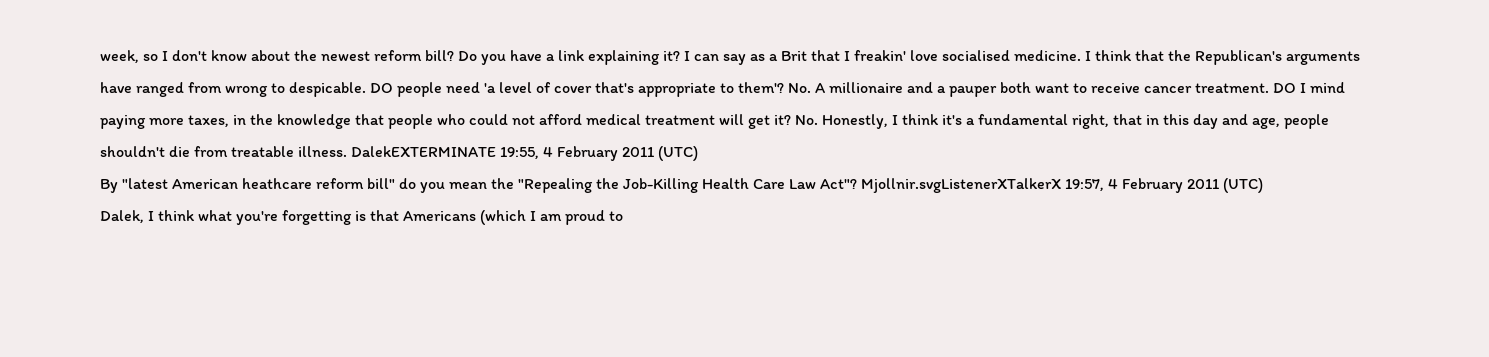week, so I don't know about the newest reform bill? Do you have a link explaining it? I can say as a Brit that I freakin' love socialised medicine. I think that the Republican's arguments have ranged from wrong to despicable. DO people need 'a level of cover that's appropriate to them'? No. A millionaire and a pauper both want to receive cancer treatment. DO I mind paying more taxes, in the knowledge that people who could not afford medical treatment will get it? No. Honestly, I think it's a fundamental right, that in this day and age, people shouldn't die from treatable illness. DalekEXTERMINATE 19:55, 4 February 2011 (UTC)
By "latest American heathcare reform bill" do you mean the "Repealing the Job-Killing Health Care Law Act"? Mjollnir.svgListenerXTalkerX 19:57, 4 February 2011 (UTC)
Dalek, I think what you're forgetting is that Americans (which I am proud to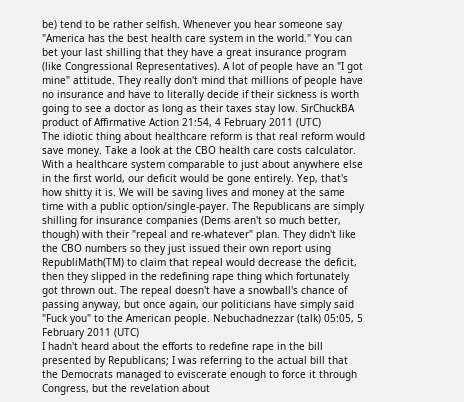be) tend to be rather selfish. Whenever you hear someone say "America has the best health care system in the world." You can bet your last shilling that they have a great insurance program (like Congressional Representatives). A lot of people have an "I got mine" attitude. They really don't mind that millions of people have no insurance and have to literally decide if their sickness is worth going to see a doctor as long as their taxes stay low. SirChuckBA product of Affirmative Action 21:54, 4 February 2011 (UTC)
The idiotic thing about healthcare reform is that real reform would save money. Take a look at the CBO health care costs calculator. With a healthcare system comparable to just about anywhere else in the first world, our deficit would be gone entirely. Yep, that's how shitty it is. We will be saving lives and money at the same time with a public option/single-payer. The Republicans are simply shilling for insurance companies (Dems aren't so much better, though) with their "repeal and re-whatever" plan. They didn't like the CBO numbers so they just issued their own report using RepubliMath(TM) to claim that repeal would decrease the deficit, then they slipped in the redefining rape thing which fortunately got thrown out. The repeal doesn't have a snowball's chance of passing anyway, but once again, our politicians have simply said "Fuck you" to the American people. Nebuchadnezzar (talk) 05:05, 5 February 2011 (UTC)
I hadn't heard about the efforts to redefine rape in the bill presented by Republicans; I was referring to the actual bill that the Democrats managed to eviscerate enough to force it through Congress, but the revelation about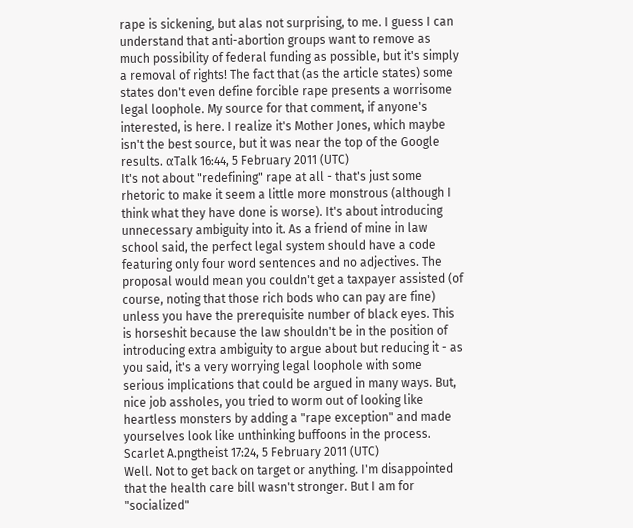rape is sickening, but alas not surprising, to me. I guess I can understand that anti-abortion groups want to remove as much possibility of federal funding as possible, but it's simply a removal of rights! The fact that (as the article states) some states don't even define forcible rape presents a worrisome legal loophole. My source for that comment, if anyone's interested, is here. I realize it's Mother Jones, which maybe isn't the best source, but it was near the top of the Google results. αTalk 16:44, 5 February 2011 (UTC)
It's not about "redefining" rape at all - that's just some rhetoric to make it seem a little more monstrous (although I think what they have done is worse). It's about introducing unnecessary ambiguity into it. As a friend of mine in law school said, the perfect legal system should have a code featuring only four word sentences and no adjectives. The proposal would mean you couldn't get a taxpayer assisted (of course, noting that those rich bods who can pay are fine) unless you have the prerequisite number of black eyes. This is horseshit because the law shouldn't be in the position of introducing extra ambiguity to argue about but reducing it - as you said, it's a very worrying legal loophole with some serious implications that could be argued in many ways. But, nice job assholes, you tried to worm out of looking like heartless monsters by adding a "rape exception" and made yourselves look like unthinking buffoons in the process. Scarlet A.pngtheist 17:24, 5 February 2011 (UTC)
Well. Not to get back on target or anything. I'm disappointed that the health care bill wasn't stronger. But I am for "socialized"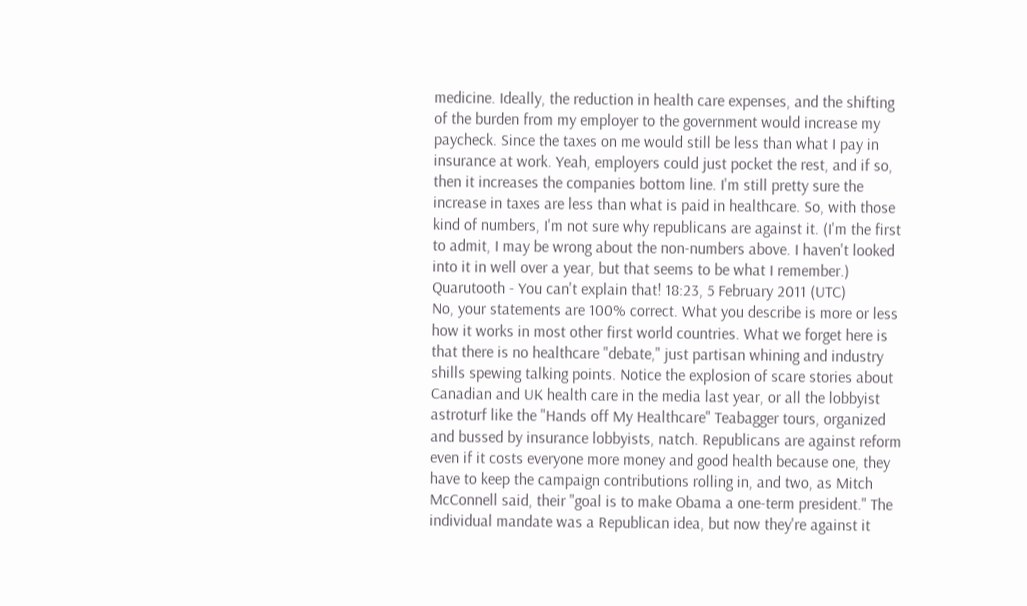medicine. Ideally, the reduction in health care expenses, and the shifting of the burden from my employer to the government would increase my paycheck. Since the taxes on me would still be less than what I pay in insurance at work. Yeah, employers could just pocket the rest, and if so, then it increases the companies bottom line. I'm still pretty sure the increase in taxes are less than what is paid in healthcare. So, with those kind of numbers, I'm not sure why republicans are against it. (I'm the first to admit, I may be wrong about the non-numbers above. I haven't looked into it in well over a year, but that seems to be what I remember.) Quarutooth - You can't explain that! 18:23, 5 February 2011 (UTC)
No, your statements are 100% correct. What you describe is more or less how it works in most other first world countries. What we forget here is that there is no healthcare "debate," just partisan whining and industry shills spewing talking points. Notice the explosion of scare stories about Canadian and UK health care in the media last year, or all the lobbyist astroturf like the "Hands off My Healthcare" Teabagger tours, organized and bussed by insurance lobbyists, natch. Republicans are against reform even if it costs everyone more money and good health because one, they have to keep the campaign contributions rolling in, and two, as Mitch McConnell said, their "goal is to make Obama a one-term president." The individual mandate was a Republican idea, but now they're against it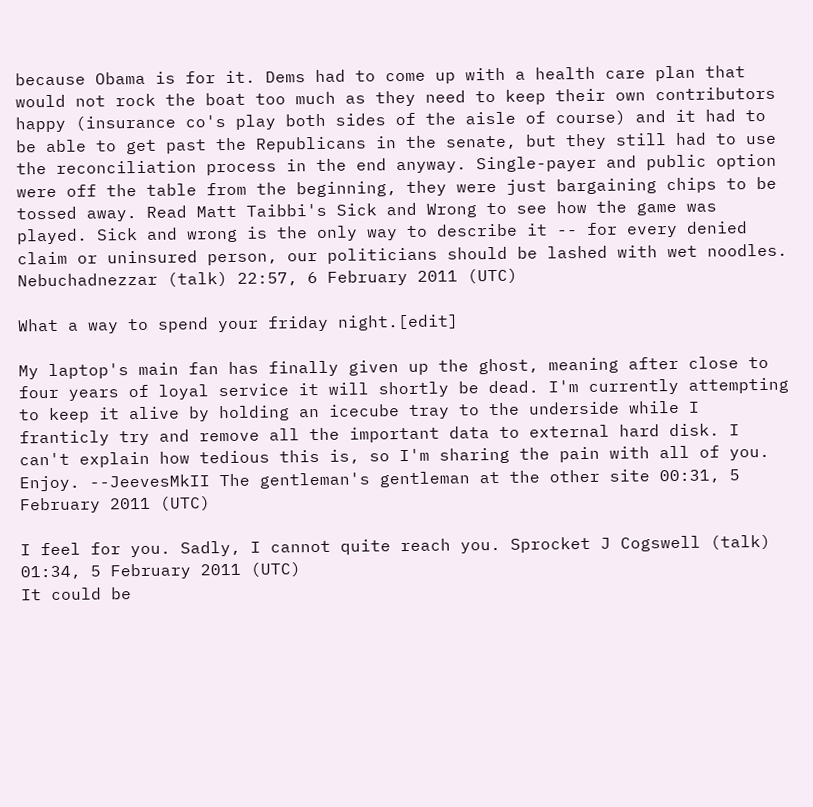because Obama is for it. Dems had to come up with a health care plan that would not rock the boat too much as they need to keep their own contributors happy (insurance co's play both sides of the aisle of course) and it had to be able to get past the Republicans in the senate, but they still had to use the reconciliation process in the end anyway. Single-payer and public option were off the table from the beginning, they were just bargaining chips to be tossed away. Read Matt Taibbi's Sick and Wrong to see how the game was played. Sick and wrong is the only way to describe it -- for every denied claim or uninsured person, our politicians should be lashed with wet noodles. Nebuchadnezzar (talk) 22:57, 6 February 2011 (UTC)

What a way to spend your friday night.[edit]

My laptop's main fan has finally given up the ghost, meaning after close to four years of loyal service it will shortly be dead. I'm currently attempting to keep it alive by holding an icecube tray to the underside while I franticly try and remove all the important data to external hard disk. I can't explain how tedious this is, so I'm sharing the pain with all of you. Enjoy. --JeevesMkII The gentleman's gentleman at the other site 00:31, 5 February 2011 (UTC)

I feel for you. Sadly, I cannot quite reach you. Sprocket J Cogswell (talk) 01:34, 5 February 2011 (UTC)
It could be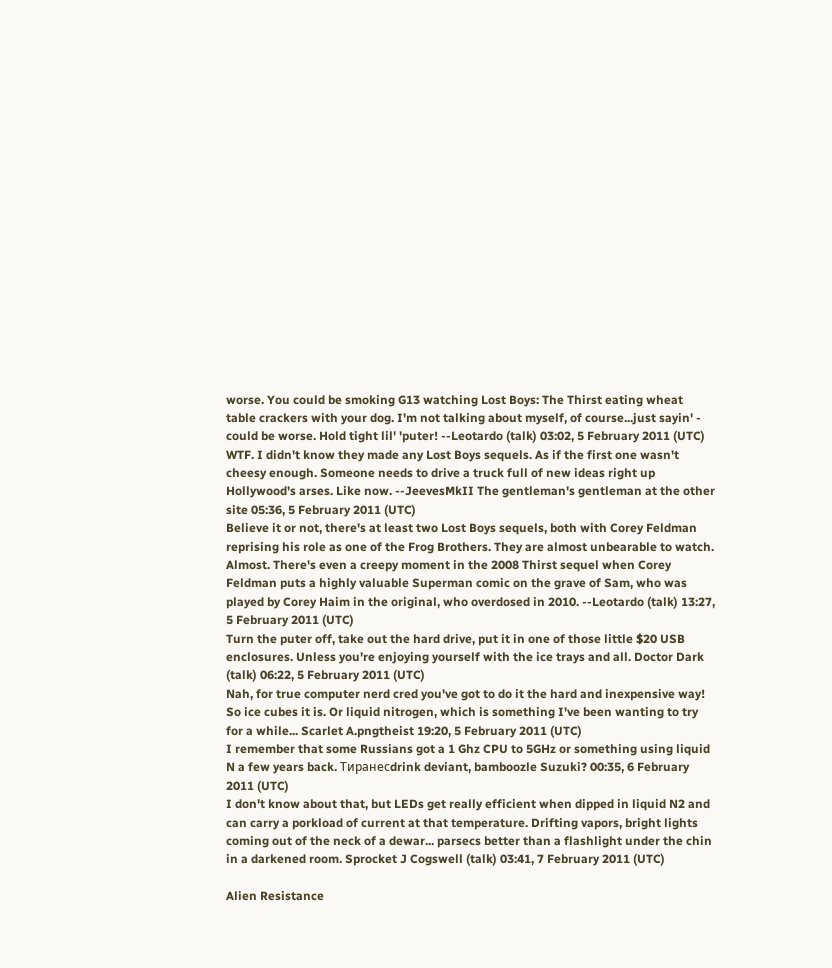worse. You could be smoking G13 watching Lost Boys: The Thirst eating wheat table crackers with your dog. I'm not talking about myself, of course...just sayin' - could be worse. Hold tight lil' 'puter! --Leotardo (talk) 03:02, 5 February 2011 (UTC)
WTF. I didn't know they made any Lost Boys sequels. As if the first one wasn't cheesy enough. Someone needs to drive a truck full of new ideas right up Hollywood's arses. Like now. --JeevesMkII The gentleman's gentleman at the other site 05:36, 5 February 2011 (UTC)
Believe it or not, there's at least two Lost Boys sequels, both with Corey Feldman reprising his role as one of the Frog Brothers. They are almost unbearable to watch. Almost. There's even a creepy moment in the 2008 Thirst sequel when Corey Feldman puts a highly valuable Superman comic on the grave of Sam, who was played by Corey Haim in the original, who overdosed in 2010. --Leotardo (talk) 13:27, 5 February 2011 (UTC)
Turn the puter off, take out the hard drive, put it in one of those little $20 USB enclosures. Unless you're enjoying yourself with the ice trays and all. Doctor Dark (talk) 06:22, 5 February 2011 (UTC)
Nah, for true computer nerd cred you've got to do it the hard and inexpensive way! So ice cubes it is. Or liquid nitrogen, which is something I've been wanting to try for a while... Scarlet A.pngtheist 19:20, 5 February 2011 (UTC)
I remember that some Russians got a 1 Ghz CPU to 5GHz or something using liquid N a few years back. Тиранесdrink deviant, bamboozle Suzuki? 00:35, 6 February 2011 (UTC)
I don't know about that, but LEDs get really efficient when dipped in liquid N2 and can carry a porkload of current at that temperature. Drifting vapors, bright lights coming out of the neck of a dewar... parsecs better than a flashlight under the chin in a darkened room. Sprocket J Cogswell (talk) 03:41, 7 February 2011 (UTC)

Alien Resistance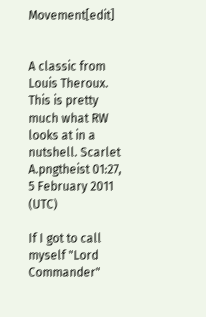Movement[edit]


A classic from Louis Theroux. This is pretty much what RW looks at in a nutshell. Scarlet A.pngtheist 01:27, 5 February 2011 (UTC)

If I got to call myself "Lord Commander"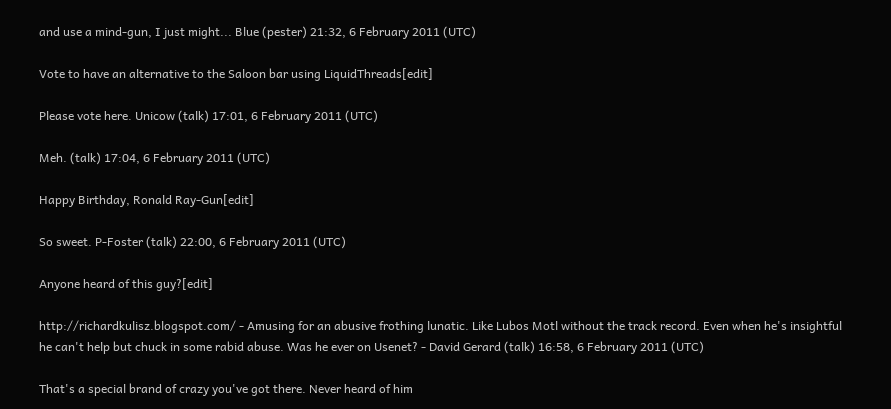and use a mind-gun, I just might... Blue (pester) 21:32, 6 February 2011 (UTC)

Vote to have an alternative to the Saloon bar using LiquidThreads[edit]

Please vote here. Unicow (talk) 17:01, 6 February 2011 (UTC)

Meh. (talk) 17:04, 6 February 2011 (UTC)

Happy Birthday, Ronald Ray-Gun[edit]

So sweet. P-Foster (talk) 22:00, 6 February 2011 (UTC)

Anyone heard of this guy?[edit]

http://richardkulisz.blogspot.com/ - Amusing for an abusive frothing lunatic. Like Lubos Motl without the track record. Even when he's insightful he can't help but chuck in some rabid abuse. Was he ever on Usenet? - David Gerard (talk) 16:58, 6 February 2011 (UTC)

That's a special brand of crazy you've got there. Never heard of him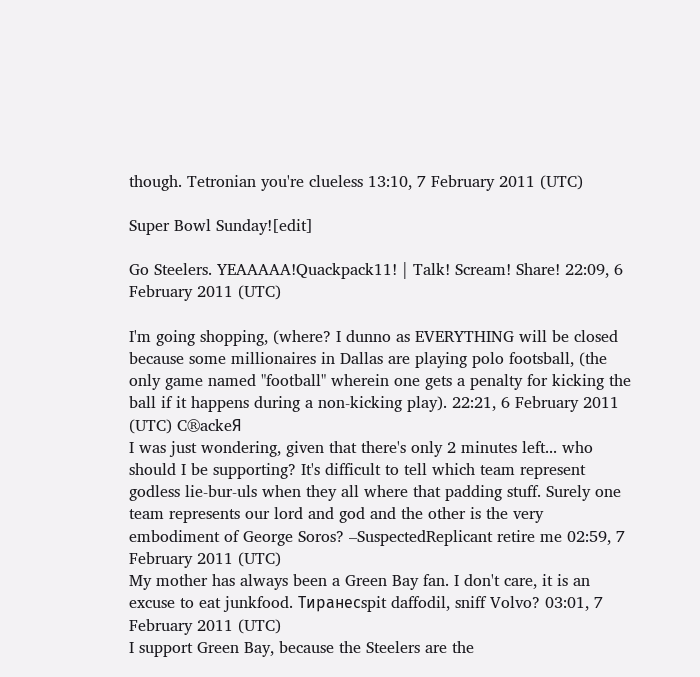though. Tetronian you're clueless 13:10, 7 February 2011 (UTC)

Super Bowl Sunday![edit]

Go Steelers. YEAAAAA!Quackpack11! | Talk! Scream! Share! 22:09, 6 February 2011 (UTC)

I'm going shopping, (where? I dunno as EVERYTHING will be closed because some millionaires in Dallas are playing polo footsball, (the only game named "football" wherein one gets a penalty for kicking the ball if it happens during a non-kicking play). 22:21, 6 February 2011 (UTC) C®ackeЯ
I was just wondering, given that there's only 2 minutes left... who should I be supporting? It's difficult to tell which team represent godless lie-bur-uls when they all where that padding stuff. Surely one team represents our lord and god and the other is the very embodiment of George Soros? –SuspectedReplicant retire me 02:59, 7 February 2011 (UTC)
My mother has always been a Green Bay fan. I don't care, it is an excuse to eat junkfood. Тиранесspit daffodil, sniff Volvo? 03:01, 7 February 2011 (UTC)
I support Green Bay, because the Steelers are the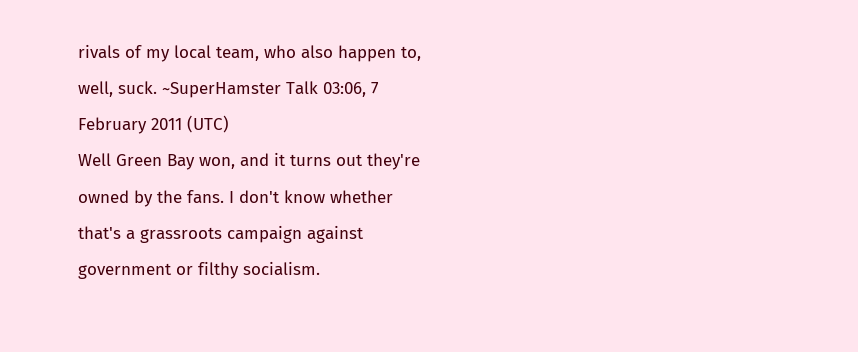rivals of my local team, who also happen to, well, suck. ~SuperHamster Talk 03:06, 7 February 2011 (UTC)
Well Green Bay won, and it turns out they're owned by the fans. I don't know whether that's a grassroots campaign against government or filthy socialism.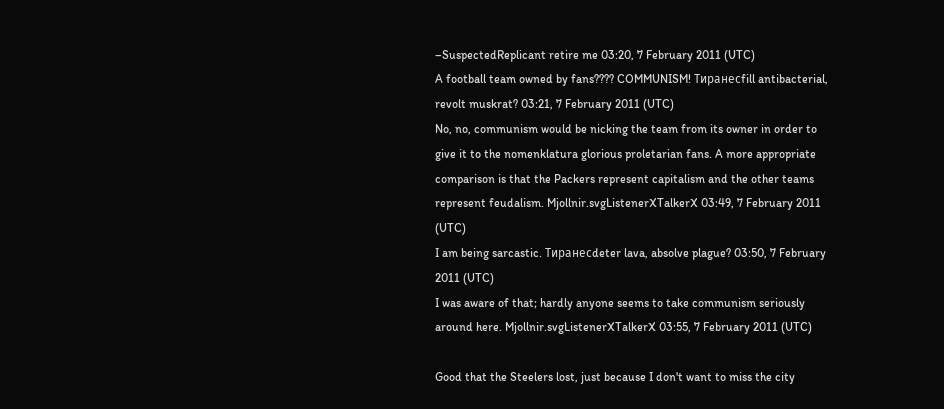–SuspectedReplicant retire me 03:20, 7 February 2011 (UTC)
A football team owned by fans???? COMMUNISM! Тиранесfill antibacterial, revolt muskrat? 03:21, 7 February 2011 (UTC)
No, no, communism would be nicking the team from its owner in order to give it to the nomenklatura glorious proletarian fans. A more appropriate comparison is that the Packers represent capitalism and the other teams represent feudalism. Mjollnir.svgListenerXTalkerX 03:49, 7 February 2011 (UTC)
I am being sarcastic. Тиранесdeter lava, absolve plague? 03:50, 7 February 2011 (UTC)
I was aware of that; hardly anyone seems to take communism seriously around here. Mjollnir.svgListenerXTalkerX 03:55, 7 February 2011 (UTC)

Good that the Steelers lost, just because I don't want to miss the city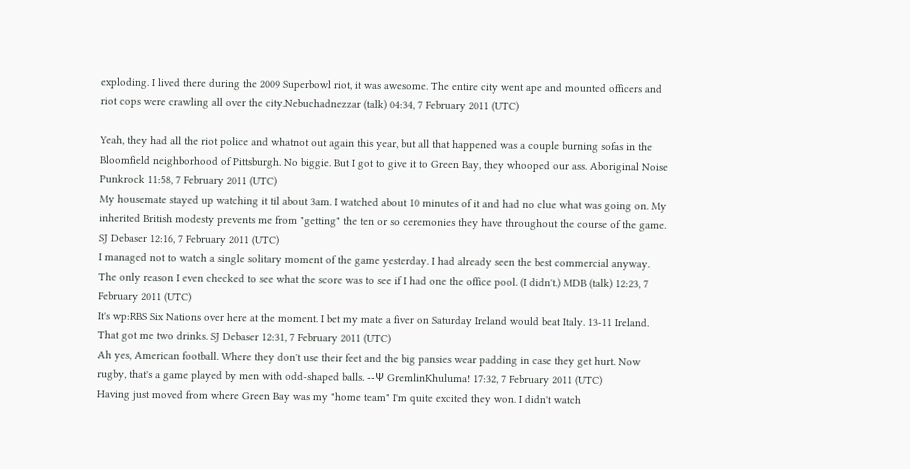exploding. I lived there during the 2009 Superbowl riot, it was awesome. The entire city went ape and mounted officers and riot cops were crawling all over the city.Nebuchadnezzar (talk) 04:34, 7 February 2011 (UTC)

Yeah, they had all the riot police and whatnot out again this year, but all that happened was a couple burning sofas in the Bloomfield neighborhood of Pittsburgh. No biggie. But I got to give it to Green Bay, they whooped our ass. Aboriginal Noise Punkrock 11:58, 7 February 2011 (UTC)
My housemate stayed up watching it til about 3am. I watched about 10 minutes of it and had no clue what was going on. My inherited British modesty prevents me from "getting" the ten or so ceremonies they have throughout the course of the game. SJ Debaser 12:16, 7 February 2011 (UTC)
I managed not to watch a single solitary moment of the game yesterday. I had already seen the best commercial anyway.
The only reason I even checked to see what the score was to see if I had one the office pool. (I didn't.) MDB (talk) 12:23, 7 February 2011 (UTC)
It's wp:RBS Six Nations over here at the moment. I bet my mate a fiver on Saturday Ireland would beat Italy. 13-11 Ireland. That got me two drinks. SJ Debaser 12:31, 7 February 2011 (UTC)
Ah yes, American football. Where they don't use their feet and the big pansies wear padding in case they get hurt. Now rugby, that's a game played by men with odd-shaped balls. --Ψ GremlinKhuluma! 17:32, 7 February 2011 (UTC)
Having just moved from where Green Bay was my "home team" I'm quite excited they won. I didn't watch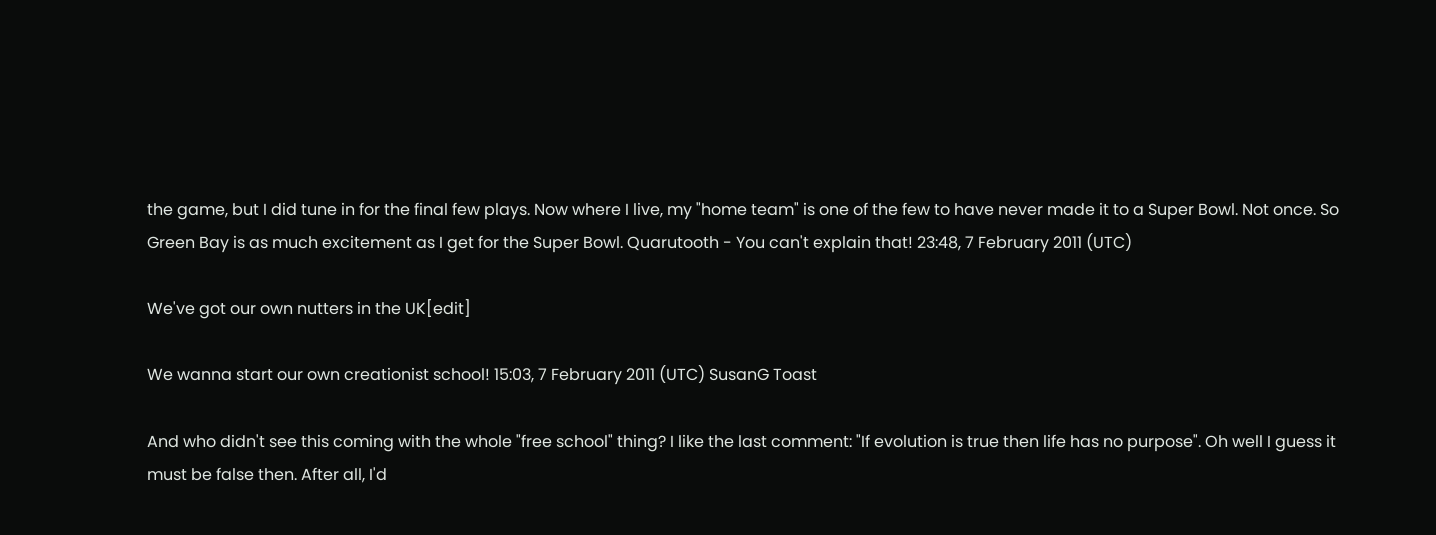the game, but I did tune in for the final few plays. Now where I live, my "home team" is one of the few to have never made it to a Super Bowl. Not once. So Green Bay is as much excitement as I get for the Super Bowl. Quarutooth - You can't explain that! 23:48, 7 February 2011 (UTC)

We've got our own nutters in the UK[edit]

We wanna start our own creationist school! 15:03, 7 February 2011 (UTC) SusanG Toast

And who didn't see this coming with the whole "free school" thing? I like the last comment: "If evolution is true then life has no purpose". Oh well I guess it must be false then. After all, I'd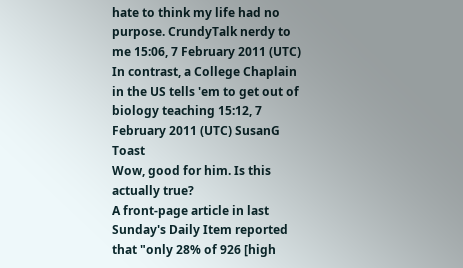hate to think my life had no purpose. CrundyTalk nerdy to me 15:06, 7 February 2011 (UTC)
In contrast, a College Chaplain in the US tells 'em to get out of biology teaching 15:12, 7 February 2011 (UTC) SusanG Toast
Wow, good for him. Is this actually true?
A front-page article in last Sunday's Daily Item reported that "only 28% of 926 [high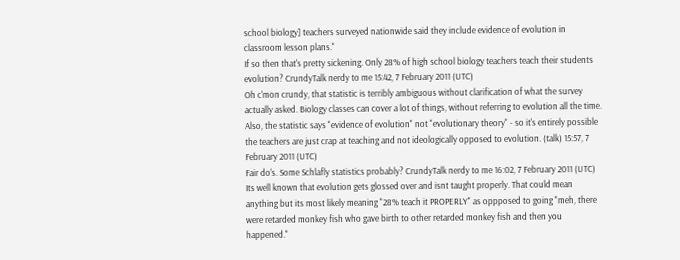school biology] teachers surveyed nationwide said they include evidence of evolution in classroom lesson plans."
If so then that's pretty sickening. Only 28% of high school biology teachers teach their students evolution? CrundyTalk nerdy to me 15:42, 7 February 2011 (UTC)
Oh c'mon crundy, that statistic is terribly ambiguous without clarification of what the survey actually asked. Biology classes can cover a lot of things, without referring to evolution all the time. Also, the statistic says "evidence of evolution" not "evolutionary theory" - so it's entirely possible the teachers are just crap at teaching and not ideologically opposed to evolution. (talk) 15:57, 7 February 2011 (UTC)
Fair do's. Some Schlafly statistics probably? CrundyTalk nerdy to me 16:02, 7 February 2011 (UTC)
Its well known that evolution gets glossed over and isnt taught properly. That could mean anything but its most likely meaning "28% teach it PROPERLY" as oppposed to going "meh, there were retarded monkey fish who gave birth to other retarded monkey fish and then you happened."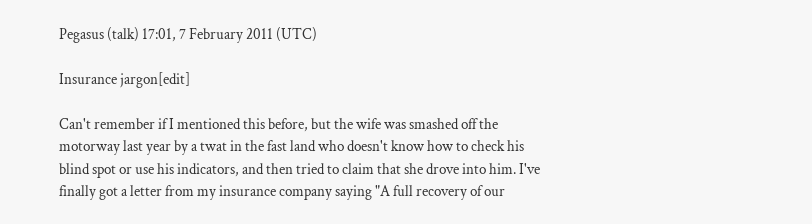Pegasus (talk) 17:01, 7 February 2011 (UTC)

Insurance jargon[edit]

Can't remember if I mentioned this before, but the wife was smashed off the motorway last year by a twat in the fast land who doesn't know how to check his blind spot or use his indicators, and then tried to claim that she drove into him. I've finally got a letter from my insurance company saying "A full recovery of our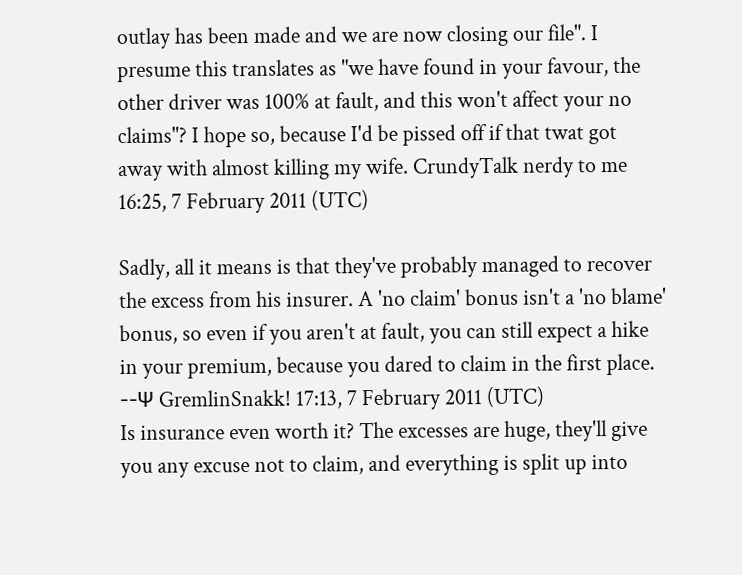outlay has been made and we are now closing our file". I presume this translates as "we have found in your favour, the other driver was 100% at fault, and this won't affect your no claims"? I hope so, because I'd be pissed off if that twat got away with almost killing my wife. CrundyTalk nerdy to me 16:25, 7 February 2011 (UTC)

Sadly, all it means is that they've probably managed to recover the excess from his insurer. A 'no claim' bonus isn't a 'no blame' bonus, so even if you aren't at fault, you can still expect a hike in your premium, because you dared to claim in the first place. --Ψ GremlinSnakk! 17:13, 7 February 2011 (UTC)
Is insurance even worth it? The excesses are huge, they'll give you any excuse not to claim, and everything is split up into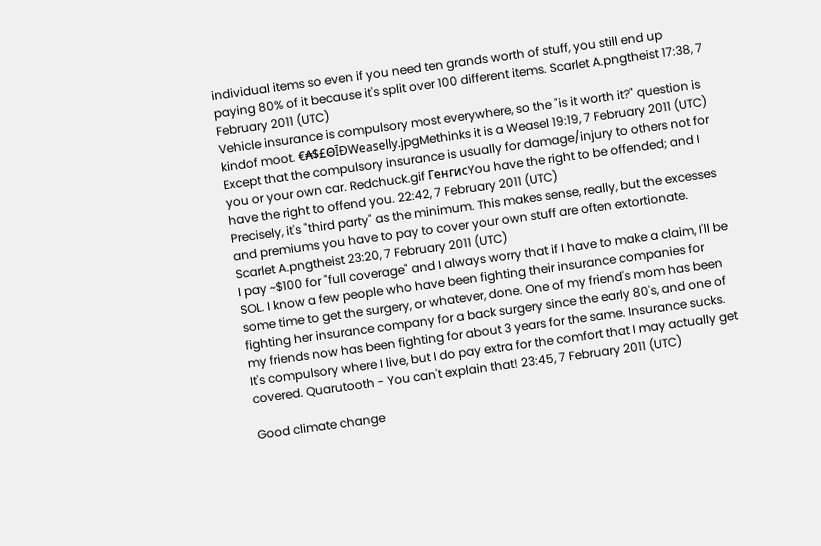individual items so even if you need ten grands worth of stuff, you still end up paying 80% of it because it's split over 100 different items. Scarlet A.pngtheist 17:38, 7 February 2011 (UTC)
Vehicle insurance is compulsory most everywhere, so the "is it worth it?" question is kindof moot. €₳$£ΘĪÐWeaselly.jpgMethinks it is a Weasel 19:19, 7 February 2011 (UTC)
Except that the compulsory insurance is usually for damage/injury to others not for you or your own car. Redchuck.gif ГенгисYou have the right to be offended; and I have the right to offend you. 22:42, 7 February 2011 (UTC)
Precisely, it's "third party" as the minimum. This makes sense, really, but the excesses and premiums you have to pay to cover your own stuff are often extortionate. Scarlet A.pngtheist 23:20, 7 February 2011 (UTC)
I pay ~$100 for "full coverage" and I always worry that if I have to make a claim, I'll be SOL. I know a few people who have been fighting their insurance companies for some time to get the surgery, or whatever, done. One of my friend's mom has been fighting her insurance company for a back surgery since the early 80's, and one of my friends now has been fighting for about 3 years for the same. Insurance sucks. It's compulsory where I live, but I do pay extra for the comfort that I may actually get covered. Quarutooth - You can't explain that! 23:45, 7 February 2011 (UTC)

Good climate change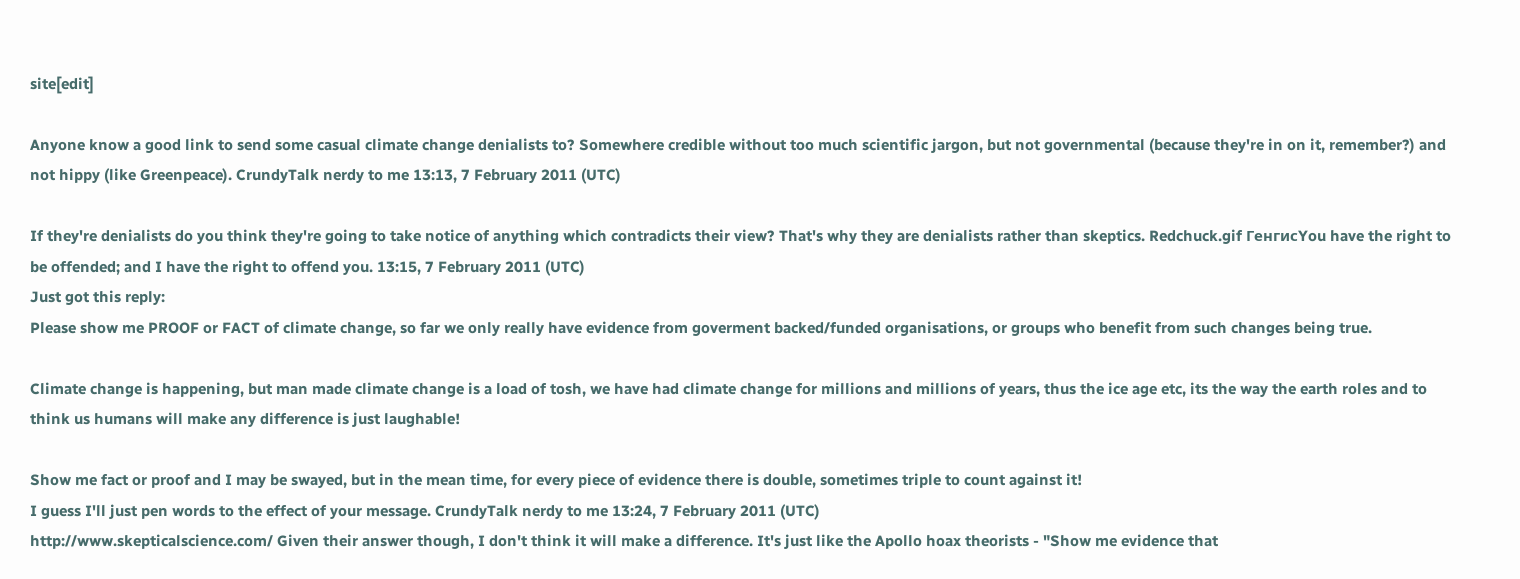site[edit]

Anyone know a good link to send some casual climate change denialists to? Somewhere credible without too much scientific jargon, but not governmental (because they're in on it, remember?) and not hippy (like Greenpeace). CrundyTalk nerdy to me 13:13, 7 February 2011 (UTC)

If they're denialists do you think they're going to take notice of anything which contradicts their view? That's why they are denialists rather than skeptics. Redchuck.gif ГенгисYou have the right to be offended; and I have the right to offend you. 13:15, 7 February 2011 (UTC)
Just got this reply:
Please show me PROOF or FACT of climate change, so far we only really have evidence from goverment backed/funded organisations, or groups who benefit from such changes being true.

Climate change is happening, but man made climate change is a load of tosh, we have had climate change for millions and millions of years, thus the ice age etc, its the way the earth roles and to think us humans will make any difference is just laughable!

Show me fact or proof and I may be swayed, but in the mean time, for every piece of evidence there is double, sometimes triple to count against it!
I guess I'll just pen words to the effect of your message. CrundyTalk nerdy to me 13:24, 7 February 2011 (UTC)
http://www.skepticalscience.com/ Given their answer though, I don't think it will make a difference. It's just like the Apollo hoax theorists - "Show me evidence that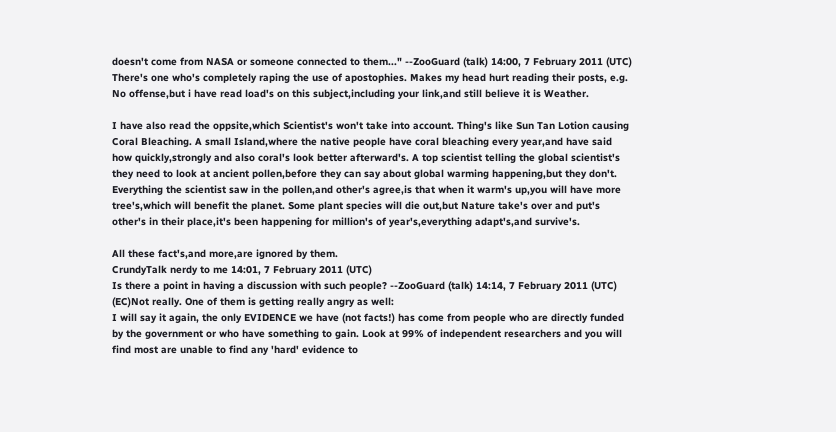doesn't come from NASA or someone connected to them..." --ZooGuard (talk) 14:00, 7 February 2011 (UTC)
There's one who's completely raping the use of apostophies. Makes my head hurt reading their posts, e.g.
No offense,but i have read load's on this subject,including your link,and still believe it is Weather.

I have also read the oppsite,which Scientist's won't take into account. Thing's like Sun Tan Lotion causing Coral Bleaching. A small Island,where the native people have coral bleaching every year,and have said how quickly,strongly and also coral's look better afterward's. A top scientist telling the global scientist's they need to look at ancient pollen,before they can say about global warming happening,but they don't. Everything the scientist saw in the pollen,and other's agree,is that when it warm's up,you will have more tree's,which will benefit the planet. Some plant species will die out,but Nature take's over and put's other's in their place,it's been happening for million's of year's,everything adapt's,and survive's.

All these fact's,and more,are ignored by them.
CrundyTalk nerdy to me 14:01, 7 February 2011 (UTC)
Is there a point in having a discussion with such people? --ZooGuard (talk) 14:14, 7 February 2011 (UTC)
(EC)Not really. One of them is getting really angry as well:
I will say it again, the only EVIDENCE we have (not facts!) has come from people who are directly funded by the government or who have something to gain. Look at 99% of independent researchers and you will find most are unable to find any 'hard' evidence to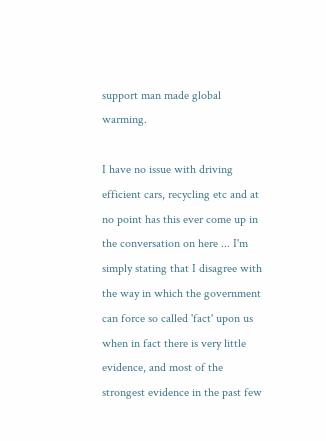support man made global warming.

I have no issue with driving efficient cars, recycling etc and at no point has this ever come up in the conversation on here ... I'm simply stating that I disagree with the way in which the government can force so called 'fact' upon us when in fact there is very little evidence, and most of the strongest evidence in the past few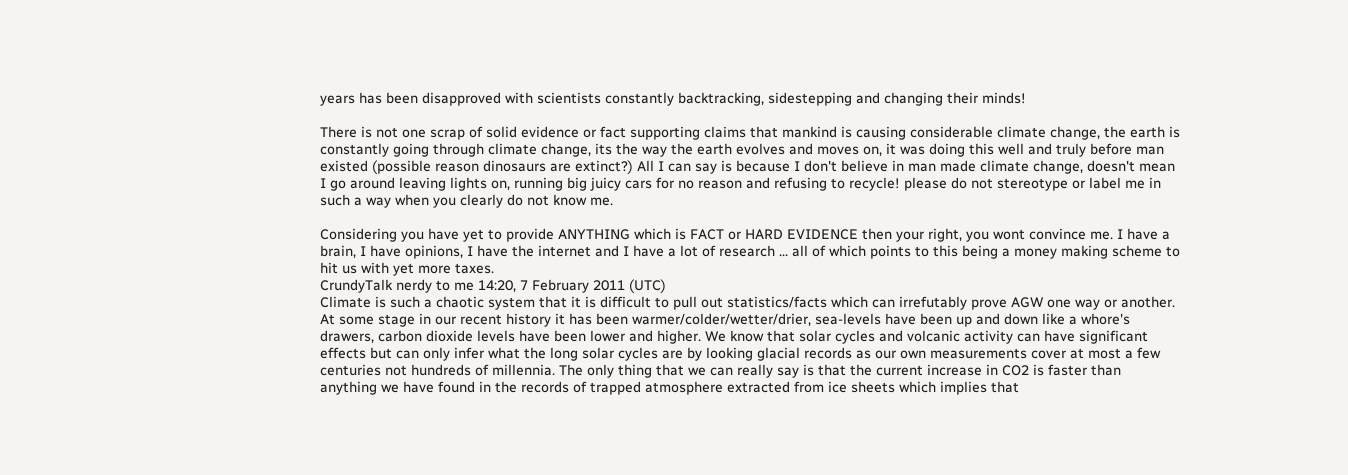years has been disapproved with scientists constantly backtracking, sidestepping and changing their minds!

There is not one scrap of solid evidence or fact supporting claims that mankind is causing considerable climate change, the earth is constantly going through climate change, its the way the earth evolves and moves on, it was doing this well and truly before man existed (possible reason dinosaurs are extinct?) All I can say is because I don't believe in man made climate change, doesn't mean I go around leaving lights on, running big juicy cars for no reason and refusing to recycle! please do not stereotype or label me in such a way when you clearly do not know me.

Considering you have yet to provide ANYTHING which is FACT or HARD EVIDENCE then your right, you wont convince me. I have a brain, I have opinions, I have the internet and I have a lot of research ... all of which points to this being a money making scheme to hit us with yet more taxes.
CrundyTalk nerdy to me 14:20, 7 February 2011 (UTC)
Climate is such a chaotic system that it is difficult to pull out statistics/facts which can irrefutably prove AGW one way or another. At some stage in our recent history it has been warmer/colder/wetter/drier, sea-levels have been up and down like a whore's drawers, carbon dioxide levels have been lower and higher. We know that solar cycles and volcanic activity can have significant effects but can only infer what the long solar cycles are by looking glacial records as our own measurements cover at most a few centuries not hundreds of millennia. The only thing that we can really say is that the current increase in CO2 is faster than anything we have found in the records of trapped atmosphere extracted from ice sheets which implies that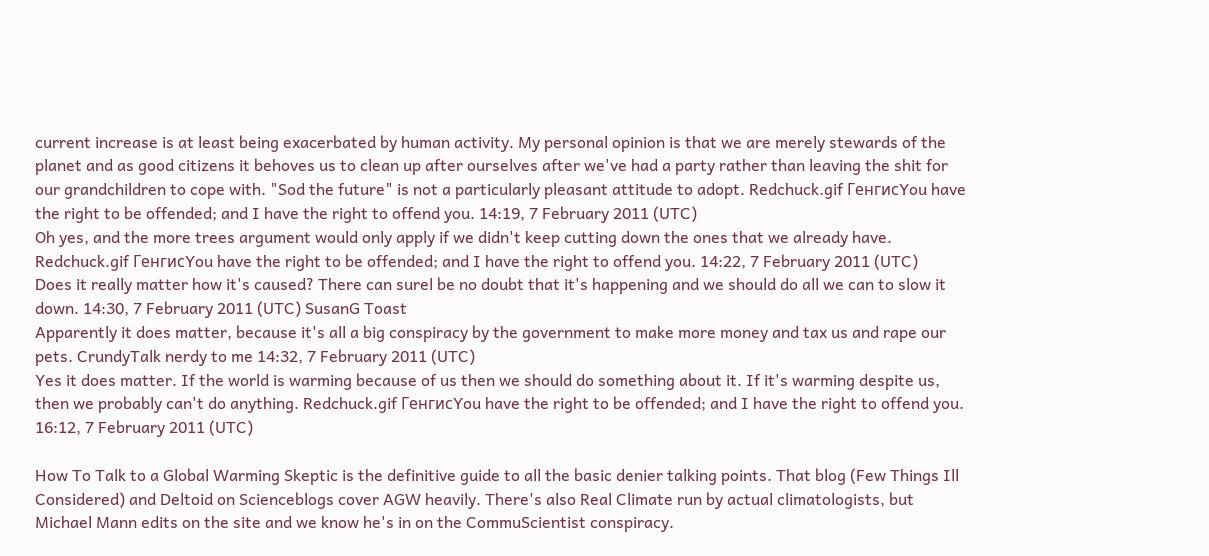current increase is at least being exacerbated by human activity. My personal opinion is that we are merely stewards of the planet and as good citizens it behoves us to clean up after ourselves after we've had a party rather than leaving the shit for our grandchildren to cope with. "Sod the future" is not a particularly pleasant attitude to adopt. Redchuck.gif ГенгисYou have the right to be offended; and I have the right to offend you. 14:19, 7 February 2011 (UTC)
Oh yes, and the more trees argument would only apply if we didn't keep cutting down the ones that we already have. Redchuck.gif ГенгисYou have the right to be offended; and I have the right to offend you. 14:22, 7 February 2011 (UTC)
Does it really matter how it's caused? There can surel be no doubt that it's happening and we should do all we can to slow it down. 14:30, 7 February 2011 (UTC) SusanG Toast
Apparently it does matter, because it's all a big conspiracy by the government to make more money and tax us and rape our pets. CrundyTalk nerdy to me 14:32, 7 February 2011 (UTC)
Yes it does matter. If the world is warming because of us then we should do something about it. If it's warming despite us, then we probably can't do anything. Redchuck.gif ГенгисYou have the right to be offended; and I have the right to offend you. 16:12, 7 February 2011 (UTC)

How To Talk to a Global Warming Skeptic is the definitive guide to all the basic denier talking points. That blog (Few Things Ill Considered) and Deltoid on Scienceblogs cover AGW heavily. There's also Real Climate run by actual climatologists, but Michael Mann edits on the site and we know he's in on the CommuScientist conspiracy.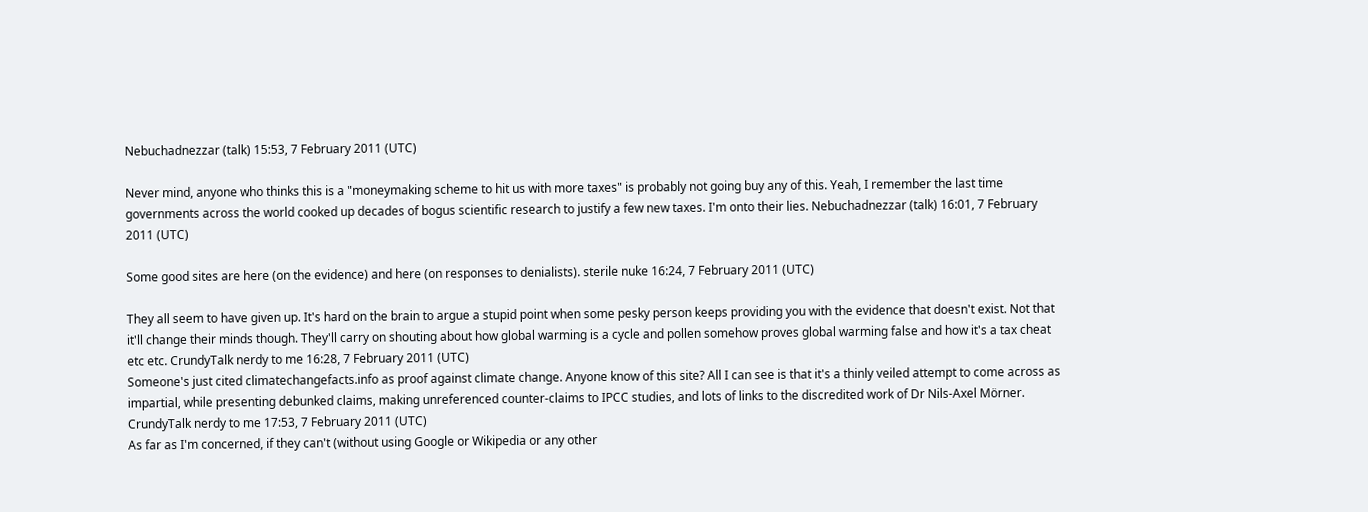Nebuchadnezzar (talk) 15:53, 7 February 2011 (UTC)

Never mind, anyone who thinks this is a "moneymaking scheme to hit us with more taxes" is probably not going buy any of this. Yeah, I remember the last time governments across the world cooked up decades of bogus scientific research to justify a few new taxes. I'm onto their lies. Nebuchadnezzar (talk) 16:01, 7 February 2011 (UTC)

Some good sites are here (on the evidence) and here (on responses to denialists). sterile nuke 16:24, 7 February 2011 (UTC)

They all seem to have given up. It's hard on the brain to argue a stupid point when some pesky person keeps providing you with the evidence that doesn't exist. Not that it'll change their minds though. They'll carry on shouting about how global warming is a cycle and pollen somehow proves global warming false and how it's a tax cheat etc etc. CrundyTalk nerdy to me 16:28, 7 February 2011 (UTC)
Someone's just cited climatechangefacts.info as proof against climate change. Anyone know of this site? All I can see is that it's a thinly veiled attempt to come across as impartial, while presenting debunked claims, making unreferenced counter-claims to IPCC studies, and lots of links to the discredited work of Dr Nils-Axel Mörner. CrundyTalk nerdy to me 17:53, 7 February 2011 (UTC)
As far as I'm concerned, if they can't (without using Google or Wikipedia or any other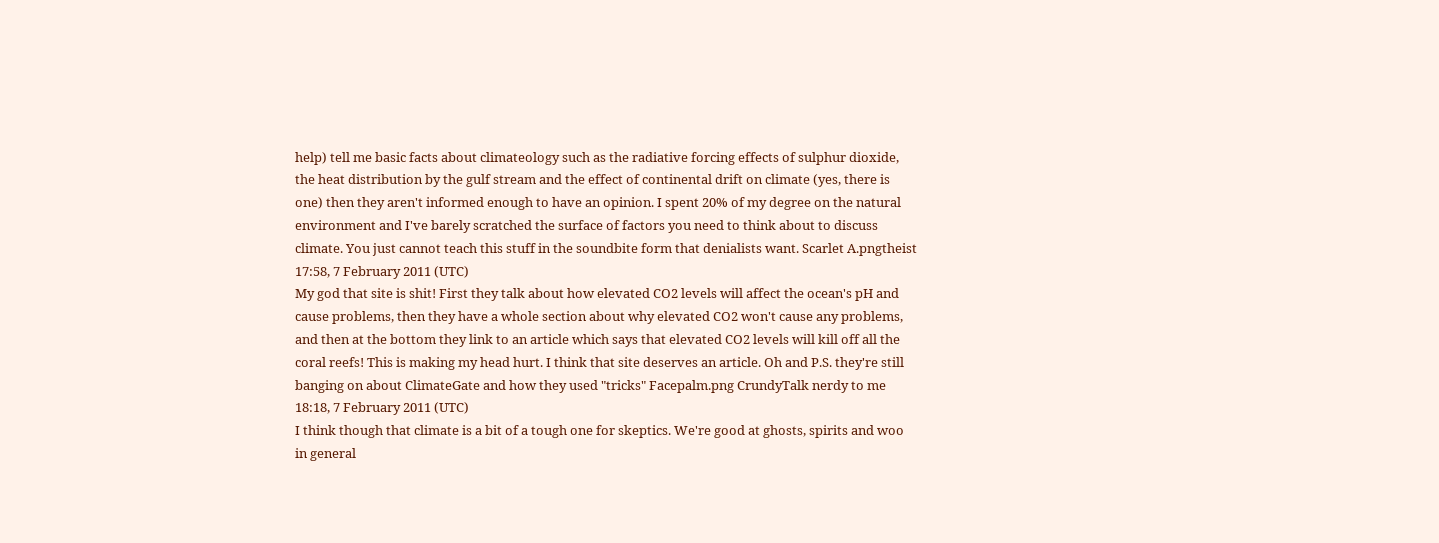help) tell me basic facts about climateology such as the radiative forcing effects of sulphur dioxide, the heat distribution by the gulf stream and the effect of continental drift on climate (yes, there is one) then they aren't informed enough to have an opinion. I spent 20% of my degree on the natural environment and I've barely scratched the surface of factors you need to think about to discuss climate. You just cannot teach this stuff in the soundbite form that denialists want. Scarlet A.pngtheist 17:58, 7 February 2011 (UTC)
My god that site is shit! First they talk about how elevated CO2 levels will affect the ocean's pH and cause problems, then they have a whole section about why elevated CO2 won't cause any problems, and then at the bottom they link to an article which says that elevated CO2 levels will kill off all the coral reefs! This is making my head hurt. I think that site deserves an article. Oh and P.S. they're still banging on about ClimateGate and how they used "tricks" Facepalm.png CrundyTalk nerdy to me 18:18, 7 February 2011 (UTC)
I think though that climate is a bit of a tough one for skeptics. We're good at ghosts, spirits and woo in general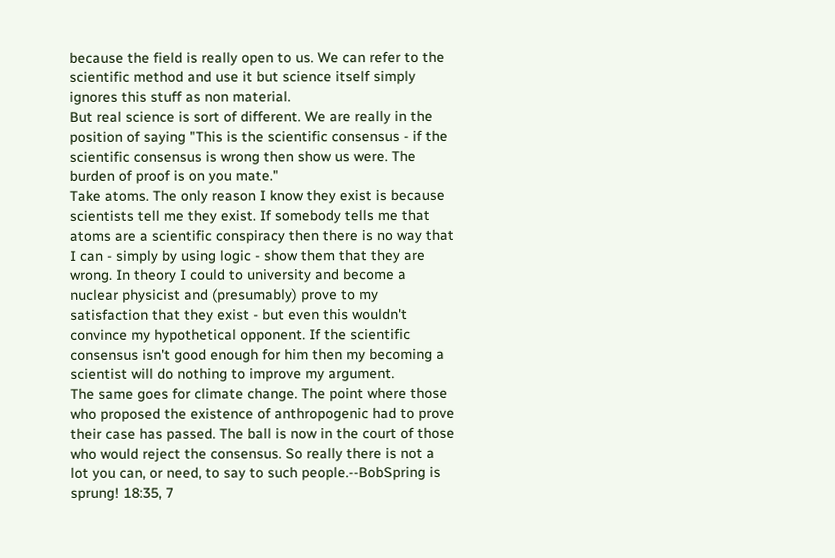because the field is really open to us. We can refer to the scientific method and use it but science itself simply ignores this stuff as non material.
But real science is sort of different. We are really in the position of saying "This is the scientific consensus - if the scientific consensus is wrong then show us were. The burden of proof is on you mate."
Take atoms. The only reason I know they exist is because scientists tell me they exist. If somebody tells me that atoms are a scientific conspiracy then there is no way that I can - simply by using logic - show them that they are wrong. In theory I could to university and become a nuclear physicist and (presumably) prove to my satisfaction that they exist - but even this wouldn't convince my hypothetical opponent. If the scientific consensus isn't good enough for him then my becoming a scientist will do nothing to improve my argument.
The same goes for climate change. The point where those who proposed the existence of anthropogenic had to prove their case has passed. The ball is now in the court of those who would reject the consensus. So really there is not a lot you can, or need, to say to such people.--BobSpring is sprung! 18:35, 7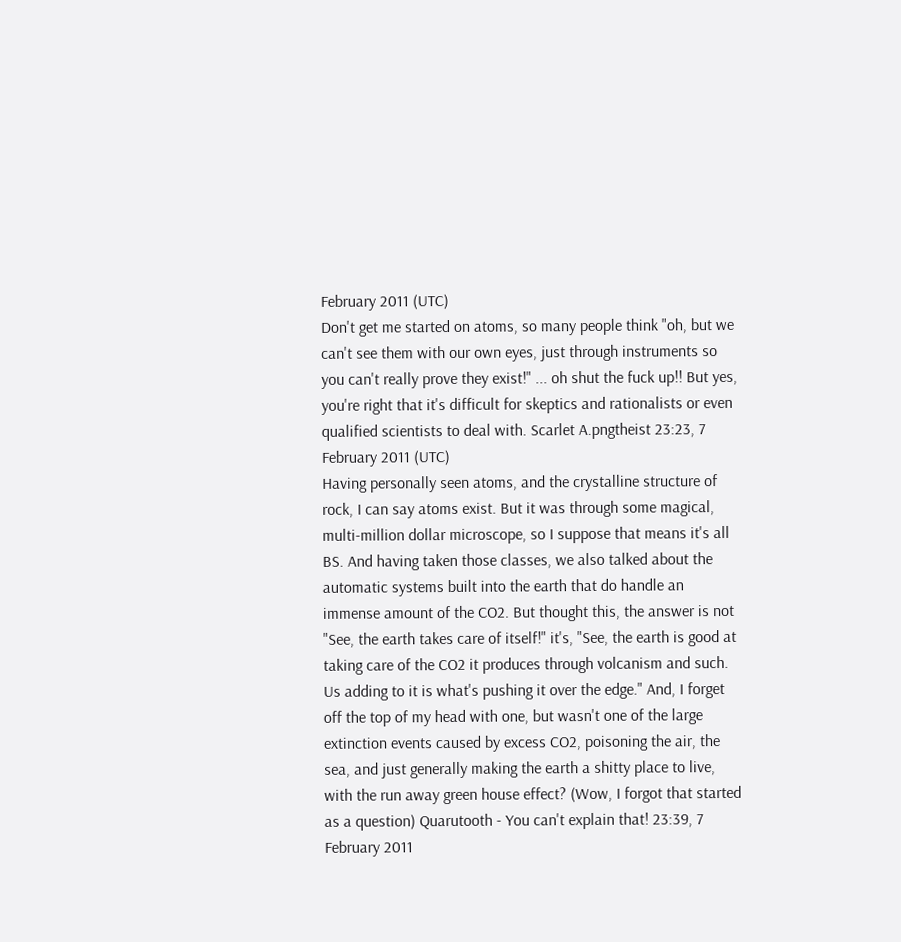February 2011 (UTC)
Don't get me started on atoms, so many people think "oh, but we can't see them with our own eyes, just through instruments so you can't really prove they exist!" ... oh shut the fuck up!! But yes, you're right that it's difficult for skeptics and rationalists or even qualified scientists to deal with. Scarlet A.pngtheist 23:23, 7 February 2011 (UTC)
Having personally seen atoms, and the crystalline structure of rock, I can say atoms exist. But it was through some magical, multi-million dollar microscope, so I suppose that means it's all BS. And having taken those classes, we also talked about the automatic systems built into the earth that do handle an immense amount of the CO2. But thought this, the answer is not "See, the earth takes care of itself!" it's, "See, the earth is good at taking care of the CO2 it produces through volcanism and such. Us adding to it is what's pushing it over the edge." And, I forget off the top of my head with one, but wasn't one of the large extinction events caused by excess CO2, poisoning the air, the sea, and just generally making the earth a shitty place to live, with the run away green house effect? (Wow, I forgot that started as a question) Quarutooth - You can't explain that! 23:39, 7 February 2011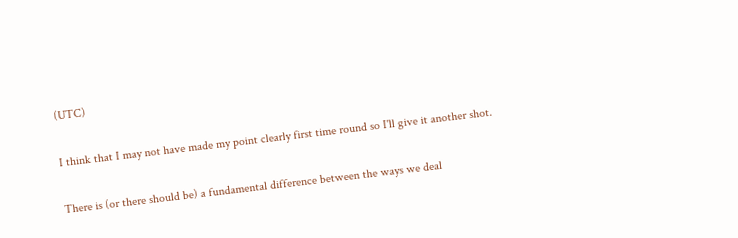(UTC)

I think that I may not have made my point clearly first time round so I'll give it another shot.

There is (or there should be) a fundamental difference between the ways we deal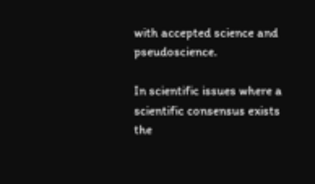with accepted science and pseudoscience.

In scientific issues where a scientific consensus exists the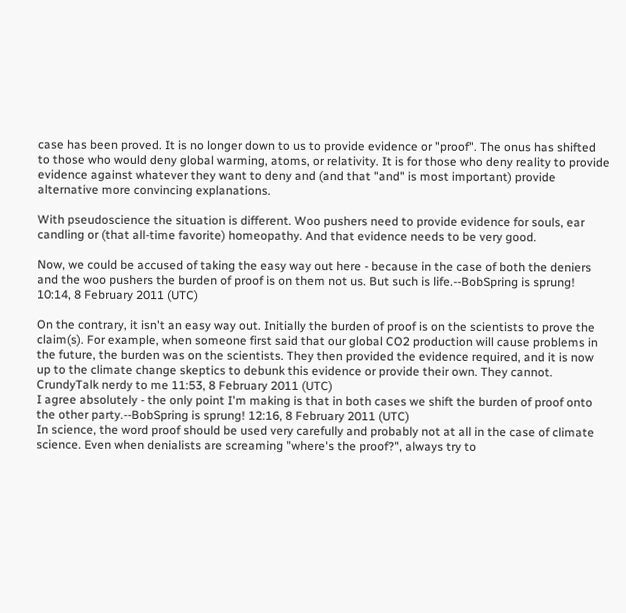case has been proved. It is no longer down to us to provide evidence or "proof". The onus has shifted to those who would deny global warming, atoms, or relativity. It is for those who deny reality to provide evidence against whatever they want to deny and (and that "and" is most important) provide alternative more convincing explanations.

With pseudoscience the situation is different. Woo pushers need to provide evidence for souls, ear candling or (that all-time favorite) homeopathy. And that evidence needs to be very good.

Now, we could be accused of taking the easy way out here - because in the case of both the deniers and the woo pushers the burden of proof is on them not us. But such is life.--BobSpring is sprung! 10:14, 8 February 2011 (UTC)

On the contrary, it isn't an easy way out. Initially the burden of proof is on the scientists to prove the claim(s). For example, when someone first said that our global CO2 production will cause problems in the future, the burden was on the scientists. They then provided the evidence required, and it is now up to the climate change skeptics to debunk this evidence or provide their own. They cannot. CrundyTalk nerdy to me 11:53, 8 February 2011 (UTC)
I agree absolutely - the only point I'm making is that in both cases we shift the burden of proof onto the other party.--BobSpring is sprung! 12:16, 8 February 2011 (UTC)
In science, the word proof should be used very carefully and probably not at all in the case of climate science. Even when denialists are screaming "where's the proof?", always try to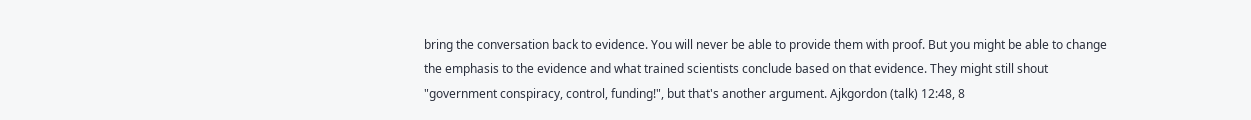bring the conversation back to evidence. You will never be able to provide them with proof. But you might be able to change the emphasis to the evidence and what trained scientists conclude based on that evidence. They might still shout "government conspiracy, control, funding!", but that's another argument. Ajkgordon (talk) 12:48, 8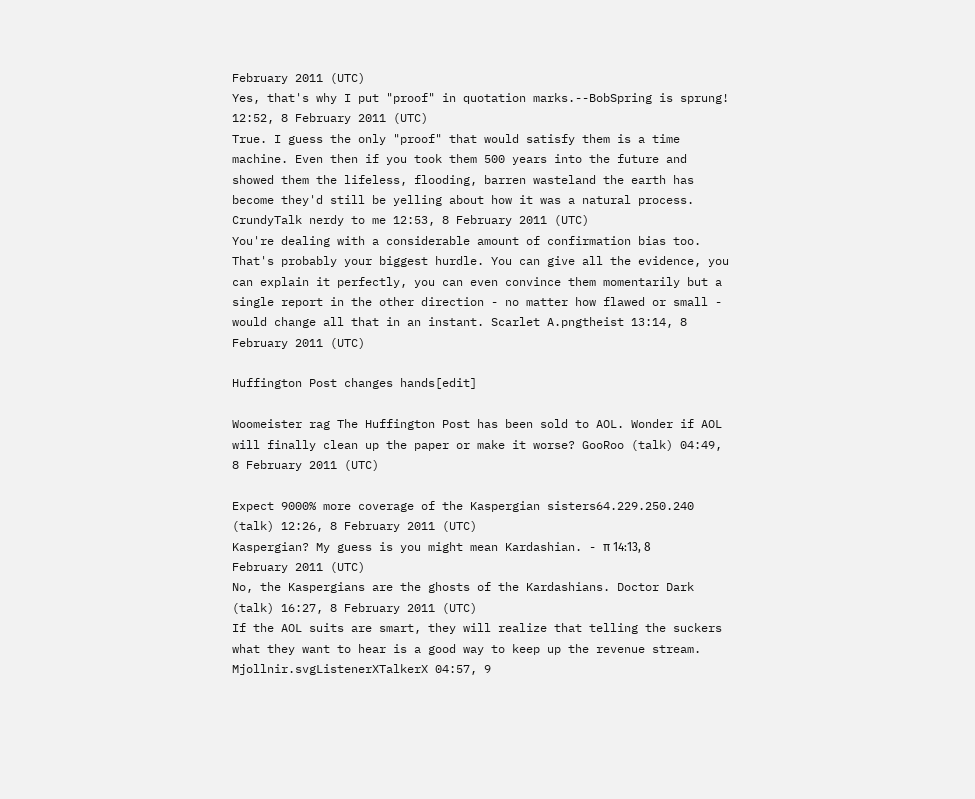February 2011 (UTC)
Yes, that's why I put "proof" in quotation marks.--BobSpring is sprung! 12:52, 8 February 2011 (UTC)
True. I guess the only "proof" that would satisfy them is a time machine. Even then if you took them 500 years into the future and showed them the lifeless, flooding, barren wasteland the earth has become they'd still be yelling about how it was a natural process. CrundyTalk nerdy to me 12:53, 8 February 2011 (UTC)
You're dealing with a considerable amount of confirmation bias too. That's probably your biggest hurdle. You can give all the evidence, you can explain it perfectly, you can even convince them momentarily but a single report in the other direction - no matter how flawed or small - would change all that in an instant. Scarlet A.pngtheist 13:14, 8 February 2011 (UTC)

Huffington Post changes hands[edit]

Woomeister rag The Huffington Post has been sold to AOL. Wonder if AOL will finally clean up the paper or make it worse? GooRoo (talk) 04:49, 8 February 2011 (UTC)

Expect 9000% more coverage of the Kaspergian sisters64.229.250.240 (talk) 12:26, 8 February 2011 (UTC)
Kaspergian? My guess is you might mean Kardashian. - π 14:13, 8 February 2011 (UTC)
No, the Kaspergians are the ghosts of the Kardashians. Doctor Dark (talk) 16:27, 8 February 2011 (UTC)
If the AOL suits are smart, they will realize that telling the suckers what they want to hear is a good way to keep up the revenue stream. Mjollnir.svgListenerXTalkerX 04:57, 9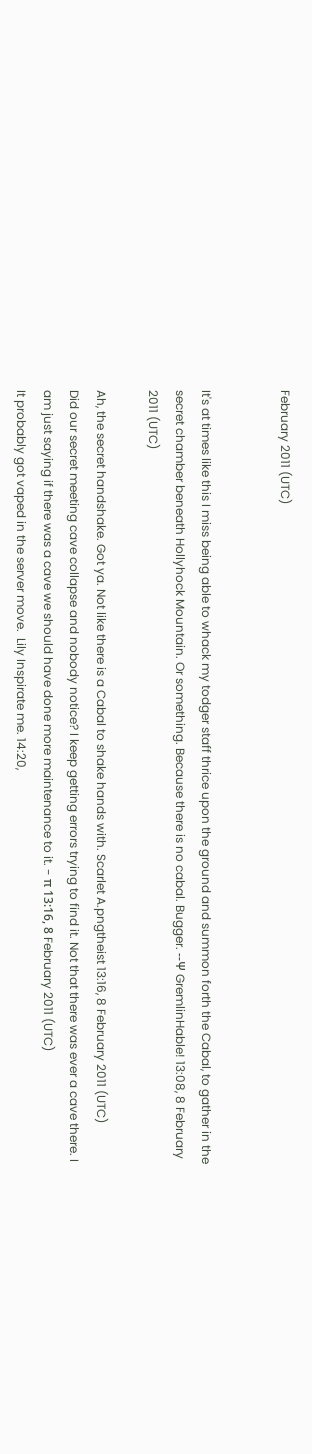February 2011 (UTC)


It's at times like this I miss being able to whack my todger staff thrice upon the ground and summon forth the Cabal, to gather in the secret chamber beneath Hollyhock Mountain. Or something. Because there is no cabal. Bugger. --Ψ GremlinHable! 13:08, 8 February 2011 (UTC)

Ah, the secret handshake. Got ya. Not like there is a Cabal to shake hands with. Scarlet A.pngtheist 13:16, 8 February 2011 (UTC)
Did our secret meeting cave collapse and nobody notice? I keep getting errors trying to find it. Not that there was ever a cave there. I am just saying if there was a cave we should have done more maintenance to it. - π 13:16, 8 February 2011 (UTC)
It probably got vaped in the server move.  Lily Inspirate me. 14:20,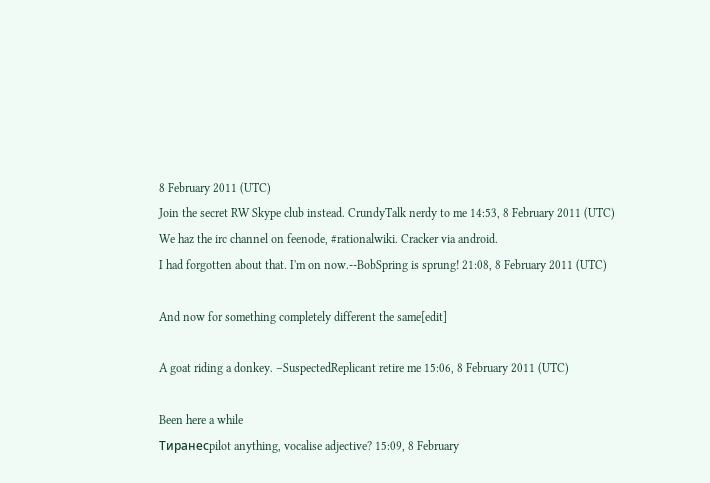8 February 2011 (UTC)
Join the secret RW Skype club instead. CrundyTalk nerdy to me 14:53, 8 February 2011 (UTC)
We haz the irc channel on feenode, #rationalwiki. Cracker via android.
I had forgotten about that. I'm on now.--BobSpring is sprung! 21:08, 8 February 2011 (UTC)

And now for something completely different the same[edit]

A goat riding a donkey. –SuspectedReplicant retire me 15:06, 8 February 2011 (UTC)

Been here a while
Тиранесpilot anything, vocalise adjective? 15:09, 8 February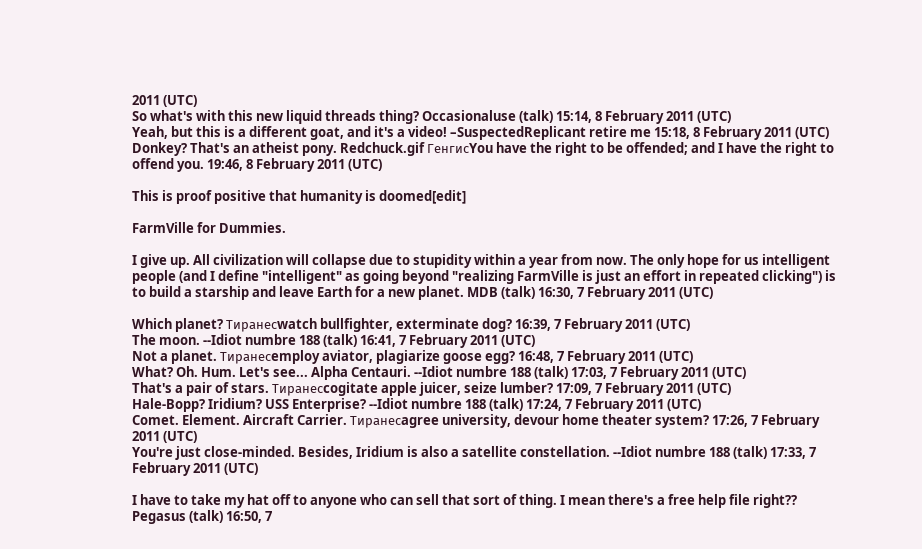2011 (UTC)
So what's with this new liquid threads thing? Occasionaluse (talk) 15:14, 8 February 2011 (UTC)
Yeah, but this is a different goat, and it's a video! –SuspectedReplicant retire me 15:18, 8 February 2011 (UTC)
Donkey? That's an atheist pony. Redchuck.gif ГенгисYou have the right to be offended; and I have the right to offend you. 19:46, 8 February 2011 (UTC)

This is proof positive that humanity is doomed[edit]

FarmVille for Dummies.

I give up. All civilization will collapse due to stupidity within a year from now. The only hope for us intelligent people (and I define "intelligent" as going beyond "realizing FarmVille is just an effort in repeated clicking") is to build a starship and leave Earth for a new planet. MDB (talk) 16:30, 7 February 2011 (UTC)

Which planet? Тиранесwatch bullfighter, exterminate dog? 16:39, 7 February 2011 (UTC)
The moon. --Idiot numbre 188 (talk) 16:41, 7 February 2011 (UTC)
Not a planet. Тиранесemploy aviator, plagiarize goose egg? 16:48, 7 February 2011 (UTC)
What? Oh. Hum. Let's see... Alpha Centauri. --Idiot numbre 188 (talk) 17:03, 7 February 2011 (UTC)
That's a pair of stars. Тиранесcogitate apple juicer, seize lumber? 17:09, 7 February 2011 (UTC)
Hale-Bopp? Iridium? USS Enterprise? --Idiot numbre 188 (talk) 17:24, 7 February 2011 (UTC)
Comet. Element. Aircraft Carrier. Тиранесagree university, devour home theater system? 17:26, 7 February 2011 (UTC)
You're just close-minded. Besides, Iridium is also a satellite constellation. --Idiot numbre 188 (talk) 17:33, 7 February 2011 (UTC)

I have to take my hat off to anyone who can sell that sort of thing. I mean there's a free help file right?? Pegasus (talk) 16:50, 7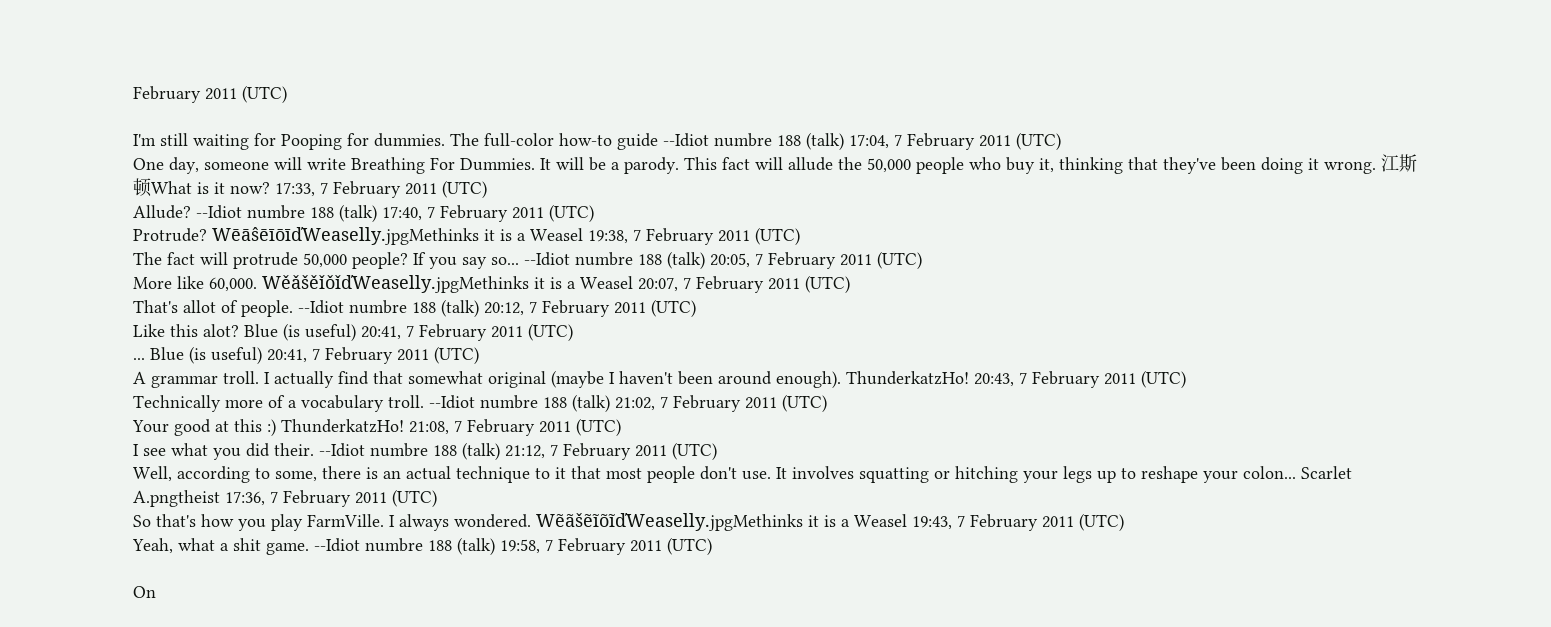February 2011 (UTC)

I'm still waiting for Pooping for dummies. The full-color how-to guide --Idiot numbre 188 (talk) 17:04, 7 February 2011 (UTC)
One day, someone will write Breathing For Dummies. It will be a parody. This fact will allude the 50,000 people who buy it, thinking that they've been doing it wrong. 江斯顿What is it now? 17:33, 7 February 2011 (UTC)
Allude? --Idiot numbre 188 (talk) 17:40, 7 February 2011 (UTC)
Protrude? WēāŝēīōīďWeaselly.jpgMethinks it is a Weasel 19:38, 7 February 2011 (UTC)
The fact will protrude 50,000 people? If you say so... --Idiot numbre 188 (talk) 20:05, 7 February 2011 (UTC)
More like 60,000. WěǎšěǐǒǐďWeaselly.jpgMethinks it is a Weasel 20:07, 7 February 2011 (UTC)
That's allot of people. --Idiot numbre 188 (talk) 20:12, 7 February 2011 (UTC)
Like this alot? Blue (is useful) 20:41, 7 February 2011 (UTC)
... Blue (is useful) 20:41, 7 February 2011 (UTC)
A grammar troll. I actually find that somewhat original (maybe I haven't been around enough). ThunderkatzHo! 20:43, 7 February 2011 (UTC)
Technically more of a vocabulary troll. --Idiot numbre 188 (talk) 21:02, 7 February 2011 (UTC)
Your good at this :) ThunderkatzHo! 21:08, 7 February 2011 (UTC)
I see what you did their. --Idiot numbre 188 (talk) 21:12, 7 February 2011 (UTC)
Well, according to some, there is an actual technique to it that most people don't use. It involves squatting or hitching your legs up to reshape your colon... Scarlet A.pngtheist 17:36, 7 February 2011 (UTC)
So that's how you play FarmVille. I always wondered. WẽãšẽĩõĩďWeaselly.jpgMethinks it is a Weasel 19:43, 7 February 2011 (UTC)
Yeah, what a shit game. --Idiot numbre 188 (talk) 19:58, 7 February 2011 (UTC)

On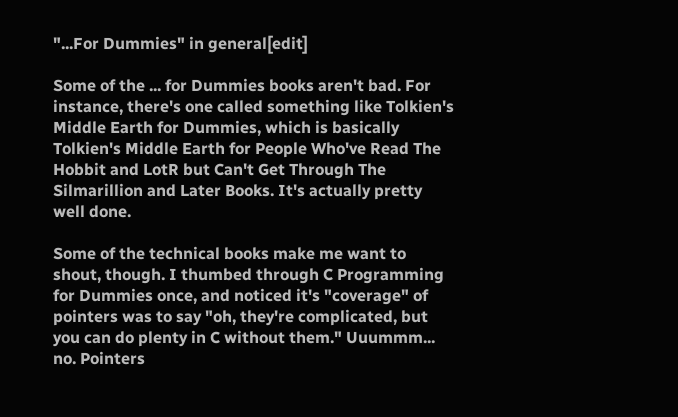"...For Dummies" in general[edit]

Some of the ... for Dummies books aren't bad. For instance, there's one called something like Tolkien's Middle Earth for Dummies, which is basically Tolkien's Middle Earth for People Who've Read The Hobbit and LotR but Can't Get Through The Silmarillion and Later Books. It's actually pretty well done.

Some of the technical books make me want to shout, though. I thumbed through C Programming for Dummies once, and noticed it's "coverage" of pointers was to say "oh, they're complicated, but you can do plenty in C without them." Uuummm... no. Pointers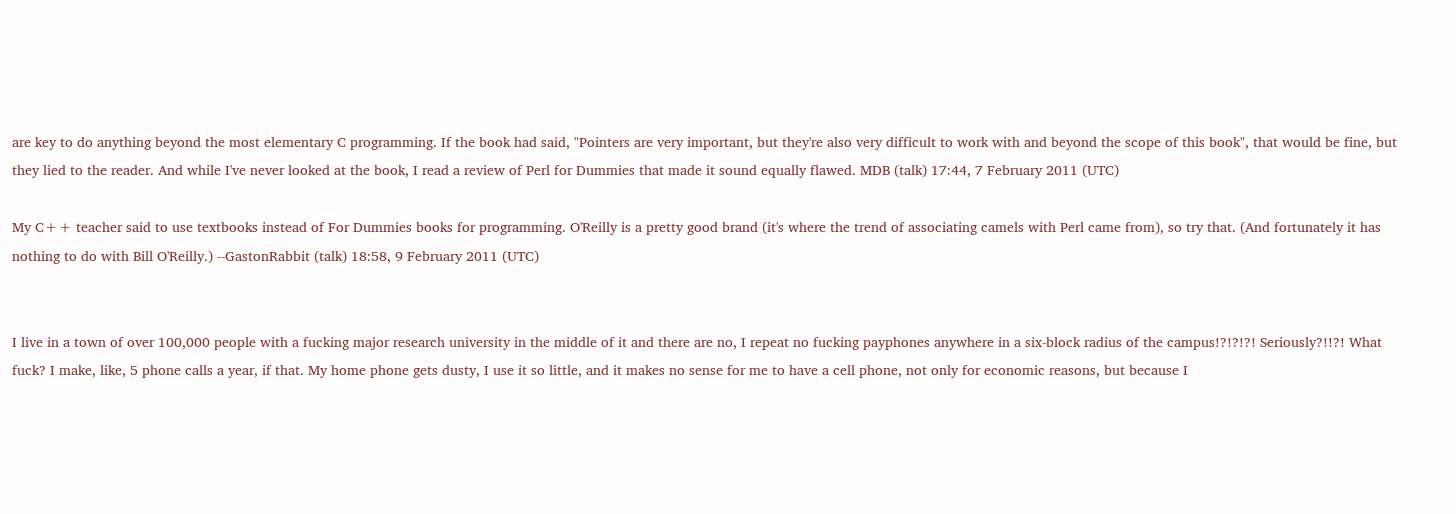are key to do anything beyond the most elementary C programming. If the book had said, "Pointers are very important, but they're also very difficult to work with and beyond the scope of this book", that would be fine, but they lied to the reader. And while I've never looked at the book, I read a review of Perl for Dummies that made it sound equally flawed. MDB (talk) 17:44, 7 February 2011 (UTC)

My C++ teacher said to use textbooks instead of For Dummies books for programming. O'Reilly is a pretty good brand (it's where the trend of associating camels with Perl came from), so try that. (And fortunately it has nothing to do with Bill O'Reilly.) --GastonRabbit (talk) 18:58, 9 February 2011 (UTC)


I live in a town of over 100,000 people with a fucking major research university in the middle of it and there are no, I repeat no fucking payphones anywhere in a six-block radius of the campus!?!?!?! Seriously?!!?! What fuck? I make, like, 5 phone calls a year, if that. My home phone gets dusty, I use it so little, and it makes no sense for me to have a cell phone, not only for economic reasons, but because I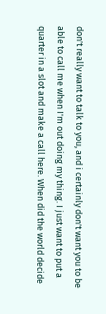don't really want to talk to you, and i certainly don't want you to be able to call me when I'm out doing my thing. I just want to put a quarter in a slot and make a call here. When did the world decide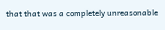that that was a completely unreasonable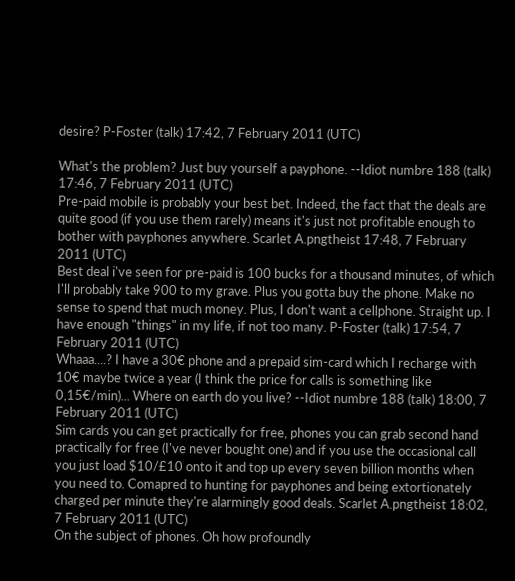desire? P-Foster (talk) 17:42, 7 February 2011 (UTC)

What's the problem? Just buy yourself a payphone. --Idiot numbre 188 (talk) 17:46, 7 February 2011 (UTC)
Pre-paid mobile is probably your best bet. Indeed, the fact that the deals are quite good (if you use them rarely) means it's just not profitable enough to bother with payphones anywhere. Scarlet A.pngtheist 17:48, 7 February 2011 (UTC)
Best deal i've seen for pre-paid is 100 bucks for a thousand minutes, of which I'll probably take 900 to my grave. Plus you gotta buy the phone. Make no sense to spend that much money. Plus, I don't want a cellphone. Straight up. I have enough "things" in my life, if not too many. P-Foster (talk) 17:54, 7 February 2011 (UTC)
Whaaa....? I have a 30€ phone and a prepaid sim-card which I recharge with 10€ maybe twice a year (I think the price for calls is something like 0,15€/min)... Where on earth do you live? --Idiot numbre 188 (talk) 18:00, 7 February 2011 (UTC)
Sim cards you can get practically for free, phones you can grab second hand practically for free (I've never bought one) and if you use the occasional call you just load $10/£10 onto it and top up every seven billion months when you need to. Comapred to hunting for payphones and being extortionately charged per minute they're alarmingly good deals. Scarlet A.pngtheist 18:02, 7 February 2011 (UTC)
On the subject of phones. Oh how profoundly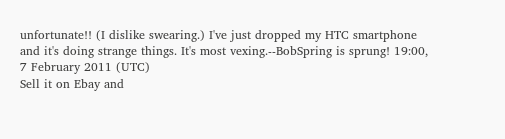unfortunate!! (I dislike swearing.) I've just dropped my HTC smartphone and it's doing strange things. It's most vexing.--BobSpring is sprung! 19:00, 7 February 2011 (UTC)
Sell it on Ebay and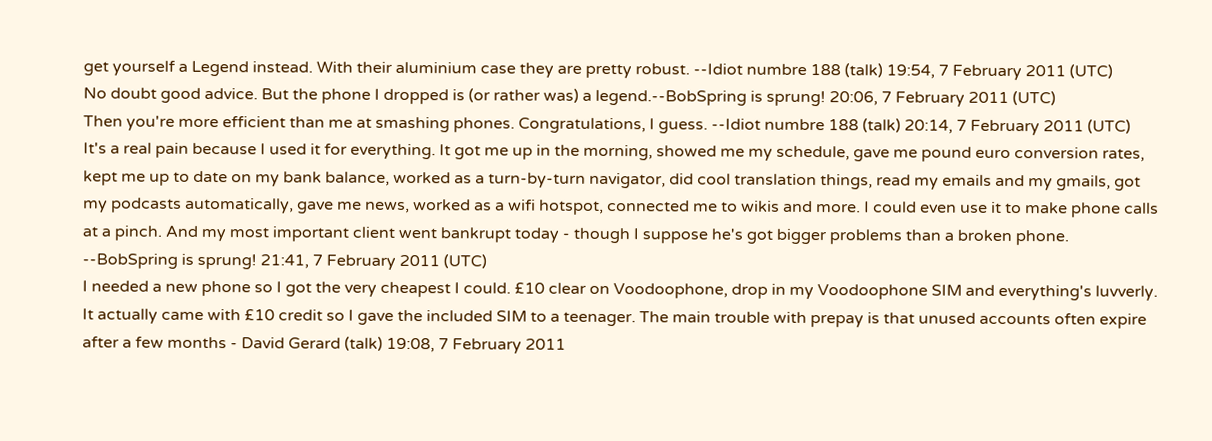get yourself a Legend instead. With their aluminium case they are pretty robust. --Idiot numbre 188 (talk) 19:54, 7 February 2011 (UTC)
No doubt good advice. But the phone I dropped is (or rather was) a legend.--BobSpring is sprung! 20:06, 7 February 2011 (UTC)
Then you're more efficient than me at smashing phones. Congratulations, I guess. --Idiot numbre 188 (talk) 20:14, 7 February 2011 (UTC)
It's a real pain because I used it for everything. It got me up in the morning, showed me my schedule, gave me pound euro conversion rates, kept me up to date on my bank balance, worked as a turn-by-turn navigator, did cool translation things, read my emails and my gmails, got my podcasts automatically, gave me news, worked as a wifi hotspot, connected me to wikis and more. I could even use it to make phone calls at a pinch. And my most important client went bankrupt today - though I suppose he's got bigger problems than a broken phone. --BobSpring is sprung! 21:41, 7 February 2011 (UTC)
I needed a new phone so I got the very cheapest I could. £10 clear on Voodoophone, drop in my Voodoophone SIM and everything's luvverly. It actually came with £10 credit so I gave the included SIM to a teenager. The main trouble with prepay is that unused accounts often expire after a few months - David Gerard (talk) 19:08, 7 February 2011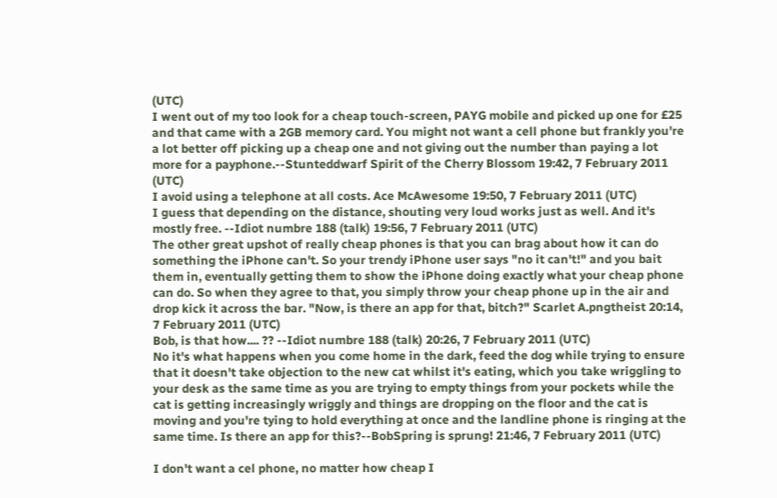(UTC)
I went out of my too look for a cheap touch-screen, PAYG mobile and picked up one for £25 and that came with a 2GB memory card. You might not want a cell phone but frankly you're a lot better off picking up a cheap one and not giving out the number than paying a lot more for a payphone.--Stunteddwarf Spirit of the Cherry Blossom 19:42, 7 February 2011 (UTC)
I avoid using a telephone at all costs. Ace McAwesome 19:50, 7 February 2011 (UTC)
I guess that depending on the distance, shouting very loud works just as well. And it's mostly free. --Idiot numbre 188 (talk) 19:56, 7 February 2011 (UTC)
The other great upshot of really cheap phones is that you can brag about how it can do something the iPhone can't. So your trendy iPhone user says "no it can't!" and you bait them in, eventually getting them to show the iPhone doing exactly what your cheap phone can do. So when they agree to that, you simply throw your cheap phone up in the air and drop kick it across the bar. "Now, is there an app for that, bitch?" Scarlet A.pngtheist 20:14, 7 February 2011 (UTC)
Bob, is that how.... ?? --Idiot numbre 188 (talk) 20:26, 7 February 2011 (UTC)
No it's what happens when you come home in the dark, feed the dog while trying to ensure that it doesn't take objection to the new cat whilst it's eating, which you take wriggling to your desk as the same time as you are trying to empty things from your pockets while the cat is getting increasingly wriggly and things are dropping on the floor and the cat is moving and you're tying to hold everything at once and the landline phone is ringing at the same time. Is there an app for this?--BobSpring is sprung! 21:46, 7 February 2011 (UTC)

I don't want a cel phone, no matter how cheap I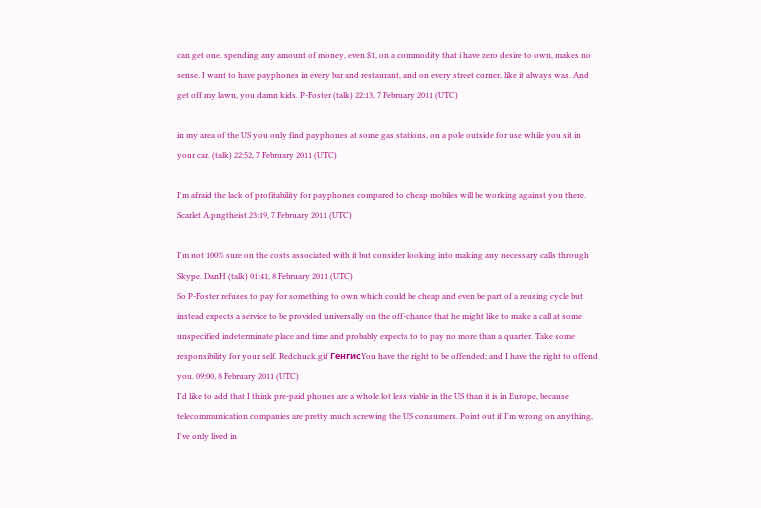can get one. spending any amount of money, even $1, on a commodity that i have zero desire to own, makes no sense. I want to have payphones in every bar and restaurant, and on every street corner, like it always was. And get off my lawn, you damn kids. P-Foster (talk) 22:13, 7 February 2011 (UTC)

in my area of the US you only find payphones at some gas stations, on a pole outside for use while you sit in your car. (talk) 22:52, 7 February 2011 (UTC)

I'm afraid the lack of profitability for payphones compared to cheap mobiles will be working against you there. Scarlet A.pngtheist 23:19, 7 February 2011 (UTC)

I'm not 100% sure on the costs associated with it but consider looking into making any necessary calls through Skype. DanH (talk) 01:41, 8 February 2011 (UTC)
So P-Foster refuses to pay for something to own which could be cheap and even be part of a reusing cycle but instead expects a service to be provided universally on the off-chance that he might like to make a call at some unspecified indeterminate place and time and probably expects to to pay no more than a quarter. Take some responsibility for your self. Redchuck.gif ГенгисYou have the right to be offended; and I have the right to offend you. 09:00, 8 February 2011 (UTC)
I'd like to add that I think pre-paid phones are a whole lot less viable in the US than it is in Europe, because telecommunication companies are pretty much screwing the US consumers. Point out if I'm wrong on anything, I've only lived in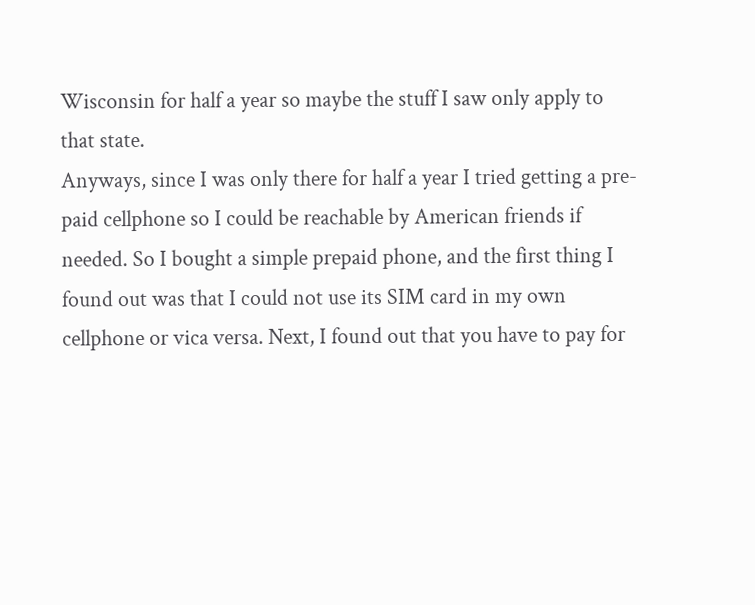Wisconsin for half a year so maybe the stuff I saw only apply to that state.
Anyways, since I was only there for half a year I tried getting a pre-paid cellphone so I could be reachable by American friends if needed. So I bought a simple prepaid phone, and the first thing I found out was that I could not use its SIM card in my own cellphone or vica versa. Next, I found out that you have to pay for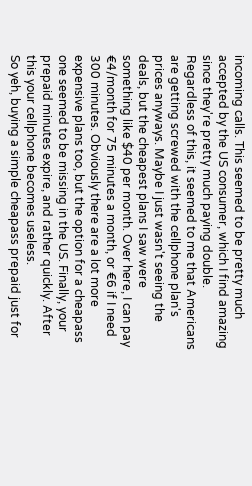incoming calls. This seemed to be pretty much accepted by the US consumer, which I find amazing since they're pretty much paying double. Regardless of this, it seemed to me that Americans are getting screwed with the cellphone plan's prices anyways. Maybe I just wasn't seeing the deals, but the cheapest plans I saw were something like $40 per month. Over here, I can pay €4/month for 75 minutes a month, or €6 if I need 300 minutes. Obviously there are a lot more expensive plans too, but the option for a cheapass one seemed to be missing in the US. Finally, your prepaid minutes expire, and rather quickly. After this your cellphone becomes useless.
So yeh, buying a simple cheapass prepaid just for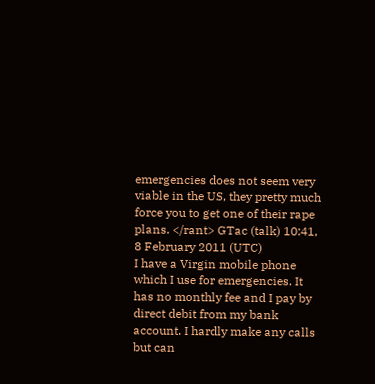emergencies does not seem very viable in the US, they pretty much force you to get one of their rape plans. </rant> GTac (talk) 10:41, 8 February 2011 (UTC)
I have a Virgin mobile phone which I use for emergencies. It has no monthly fee and I pay by direct debit from my bank account. I hardly make any calls but can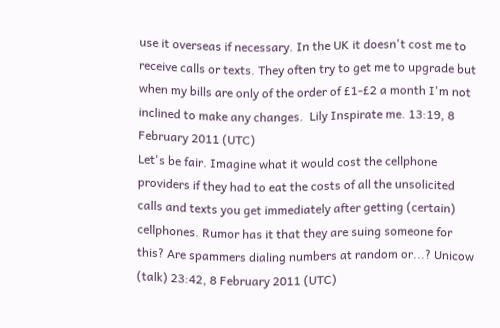use it overseas if necessary. In the UK it doesn't cost me to receive calls or texts. They often try to get me to upgrade but when my bills are only of the order of £1-£2 a month I'm not inclined to make any changes.  Lily Inspirate me. 13:19, 8 February 2011 (UTC)
Let's be fair. Imagine what it would cost the cellphone providers if they had to eat the costs of all the unsolicited calls and texts you get immediately after getting (certain) cellphones. Rumor has it that they are suing someone for this? Are spammers dialing numbers at random or...? Unicow (talk) 23:42, 8 February 2011 (UTC)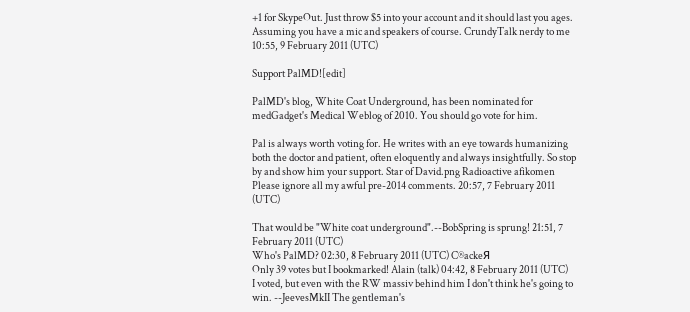+1 for SkypeOut. Just throw $5 into your account and it should last you ages. Assuming you have a mic and speakers of course. CrundyTalk nerdy to me 10:55, 9 February 2011 (UTC)

Support PalMD![edit]

PalMD's blog, White Coat Underground, has been nominated for medGadget's Medical Weblog of 2010. You should go vote for him.

Pal is always worth voting for. He writes with an eye towards humanizing both the doctor and patient, often eloquently and always insightfully. So stop by and show him your support. Star of David.png Radioactive afikomen Please ignore all my awful pre-2014 comments. 20:57, 7 February 2011 (UTC)

That would be "White coat underground".--BobSpring is sprung! 21:51, 7 February 2011 (UTC)
Who's PalMD? 02:30, 8 February 2011 (UTC) C®ackeЯ
Only 39 votes but I bookmarked! Alain (talk) 04:42, 8 February 2011 (UTC)
I voted, but even with the RW massiv behind him I don't think he's going to win. --JeevesMkII The gentleman's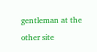gentleman at the other site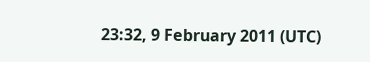23:32, 9 February 2011 (UTC)